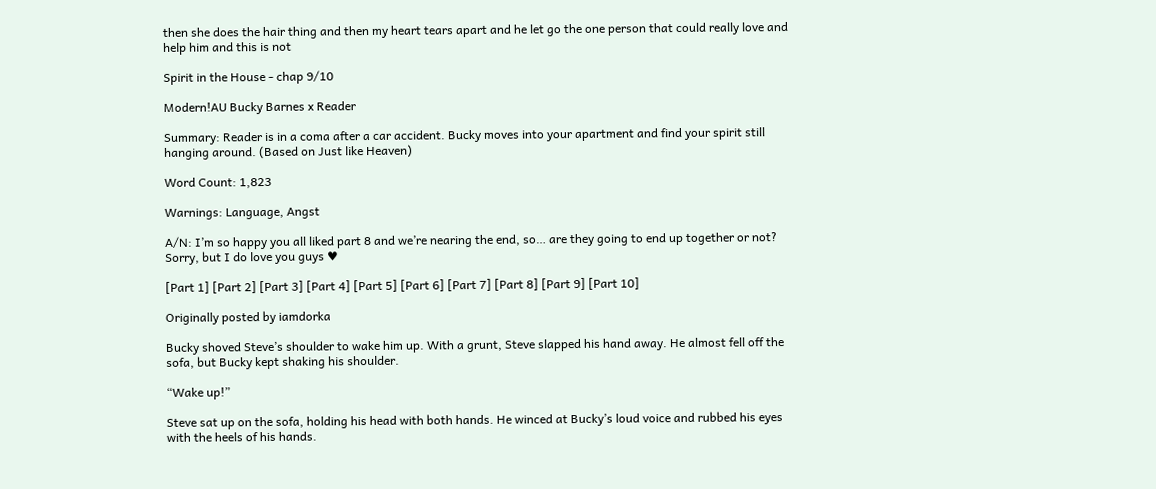then she does the hair thing and then my heart tears apart and he let go the one person that could really love and help him and this is not

Spirit in the House - chap 9/10

Modern!AU Bucky Barnes x Reader

Summary: Reader is in a coma after a car accident. Bucky moves into your apartment and find your spirit still hanging around. (Based on Just like Heaven)

Word Count: 1,823

Warnings: Language, Angst

A/N: I’m so happy you all liked part 8 and we’re nearing the end, so… are they going to end up together or not? Sorry, but I do love you guys ♥

[Part 1] [Part 2] [Part 3] [Part 4] [Part 5] [Part 6] [Part 7] [Part 8] [Part 9] [Part 10]

Originally posted by iamdorka

Bucky shoved Steve’s shoulder to wake him up. With a grunt, Steve slapped his hand away. He almost fell off the sofa, but Bucky kept shaking his shoulder.

“Wake up!”

Steve sat up on the sofa, holding his head with both hands. He winced at Bucky’s loud voice and rubbed his eyes with the heels of his hands.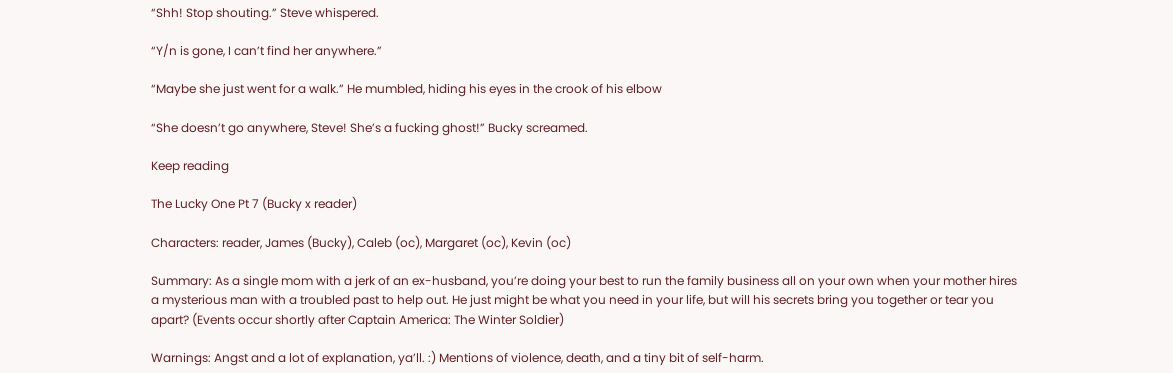“Shh! Stop shouting.” Steve whispered.

“Y/n is gone, I can’t find her anywhere.”

“Maybe she just went for a walk.” He mumbled, hiding his eyes in the crook of his elbow

“She doesn’t go anywhere, Steve! She’s a fucking ghost!” Bucky screamed.

Keep reading

The Lucky One Pt 7 (Bucky x reader)

Characters: reader, James (Bucky), Caleb (oc), Margaret (oc), Kevin (oc)

Summary: As a single mom with a jerk of an ex-husband, you’re doing your best to run the family business all on your own when your mother hires a mysterious man with a troubled past to help out. He just might be what you need in your life, but will his secrets bring you together or tear you apart? (Events occur shortly after Captain America: The Winter Soldier)

Warnings: Angst and a lot of explanation, ya’ll. :) Mentions of violence, death, and a tiny bit of self-harm.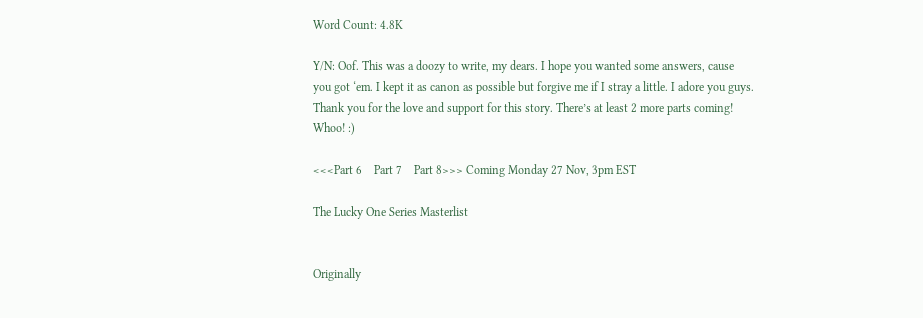Word Count: 4.8K

Y/N: Oof. This was a doozy to write, my dears. I hope you wanted some answers, cause you got ‘em. I kept it as canon as possible but forgive me if I stray a little. I adore you guys. Thank you for the love and support for this story. There’s at least 2 more parts coming! Whoo! :)

<<<Part 6    Part 7    Part 8>>> Coming Monday 27 Nov, 3pm EST

The Lucky One Series Masterlist


Originally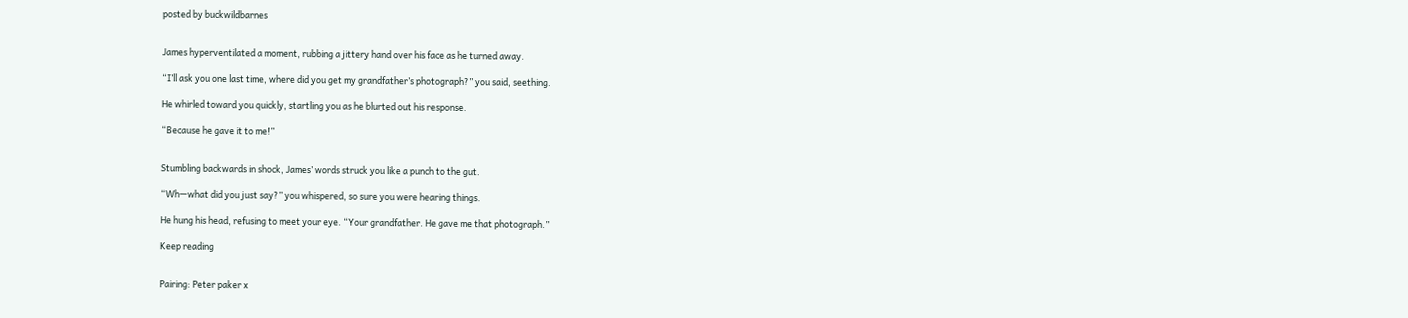posted by buckwildbarnes


James hyperventilated a moment, rubbing a jittery hand over his face as he turned away.

“I’ll ask you one last time, where did you get my grandfather’s photograph?” you said, seething.

He whirled toward you quickly, startling you as he blurted out his response.

“Because he gave it to me!”


Stumbling backwards in shock, James’ words struck you like a punch to the gut.

“Wh—what did you just say?” you whispered, so sure you were hearing things.

He hung his head, refusing to meet your eye. “Your grandfather. He gave me that photograph.”

Keep reading


Pairing: Peter paker x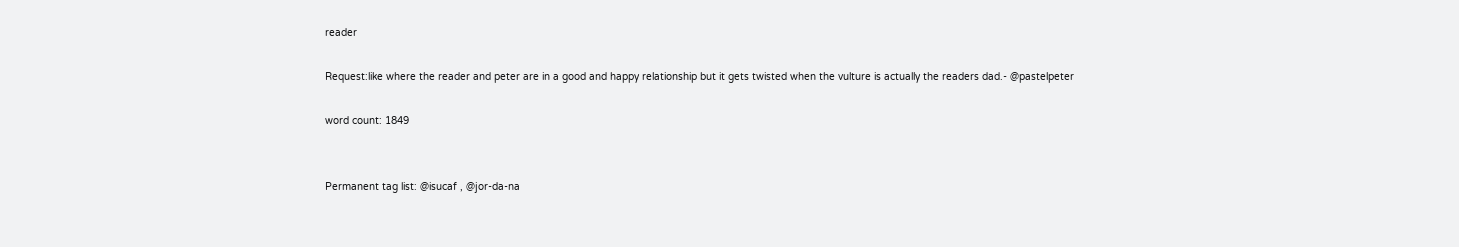reader

Request:like where the reader and peter are in a good and happy relationship but it gets twisted when the vulture is actually the readers dad.- @pastelpeter

word count: 1849


Permanent tag list: @isucaf , @jor-da-na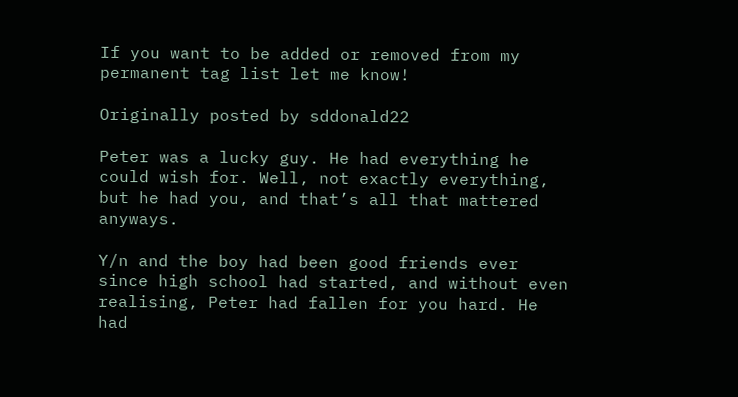If you want to be added or removed from my permanent tag list let me know!

Originally posted by sddonald22

Peter was a lucky guy. He had everything he could wish for. Well, not exactly everything, but he had you, and that’s all that mattered anyways.

Y/n and the boy had been good friends ever since high school had started, and without even realising, Peter had fallen for you hard. He had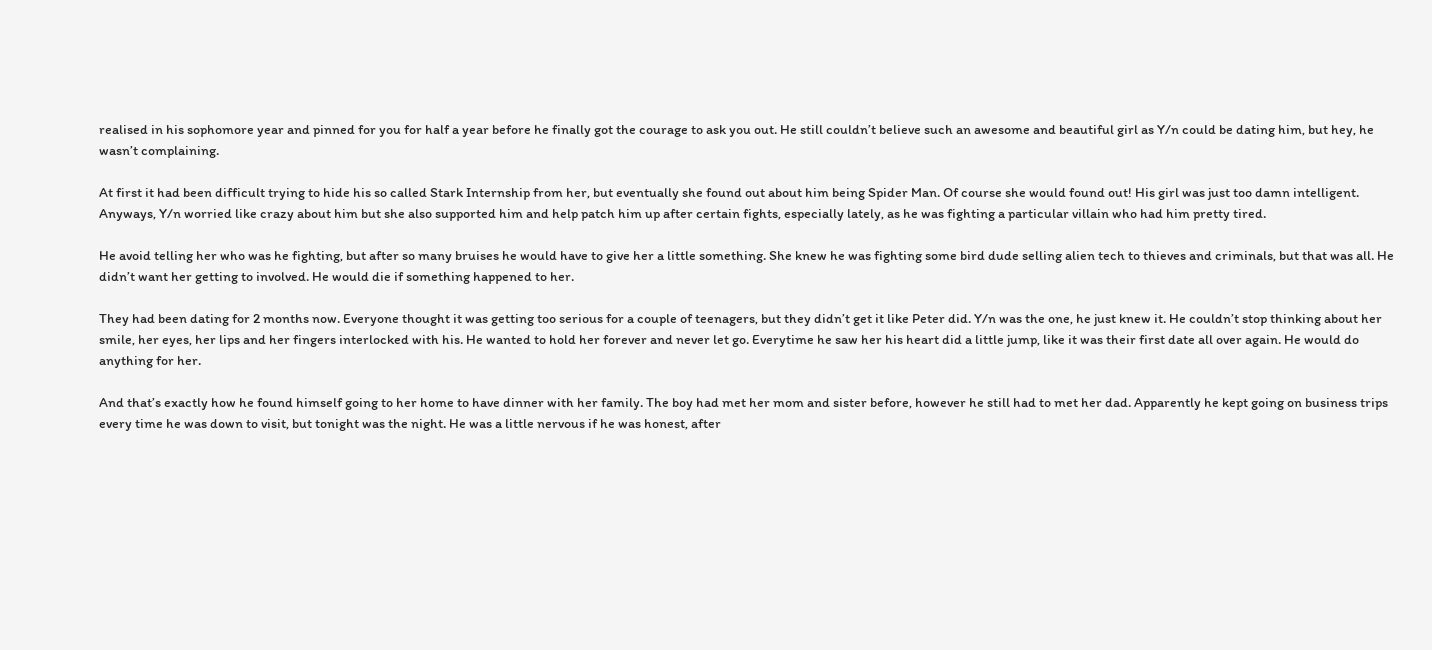realised in his sophomore year and pinned for you for half a year before he finally got the courage to ask you out. He still couldn’t believe such an awesome and beautiful girl as Y/n could be dating him, but hey, he wasn’t complaining.

At first it had been difficult trying to hide his so called Stark Internship from her, but eventually she found out about him being Spider Man. Of course she would found out! His girl was just too damn intelligent. Anyways, Y/n worried like crazy about him but she also supported him and help patch him up after certain fights, especially lately, as he was fighting a particular villain who had him pretty tired.

He avoid telling her who was he fighting, but after so many bruises he would have to give her a little something. She knew he was fighting some bird dude selling alien tech to thieves and criminals, but that was all. He didn’t want her getting to involved. He would die if something happened to her.

They had been dating for 2 months now. Everyone thought it was getting too serious for a couple of teenagers, but they didn’t get it like Peter did. Y/n was the one, he just knew it. He couldn’t stop thinking about her smile, her eyes, her lips and her fingers interlocked with his. He wanted to hold her forever and never let go. Everytime he saw her his heart did a little jump, like it was their first date all over again. He would do anything for her.

And that’s exactly how he found himself going to her home to have dinner with her family. The boy had met her mom and sister before, however he still had to met her dad. Apparently he kept going on business trips every time he was down to visit, but tonight was the night. He was a little nervous if he was honest, after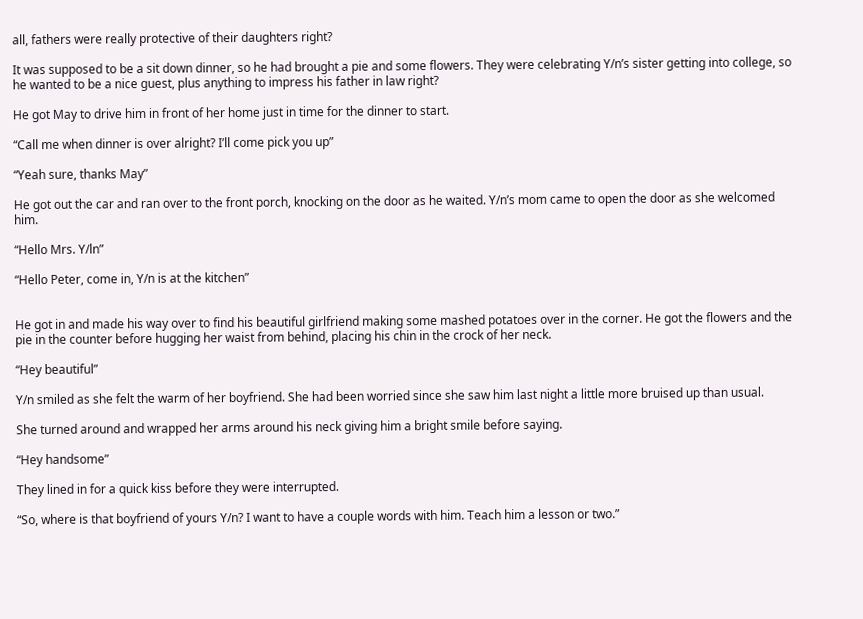all, fathers were really protective of their daughters right?

It was supposed to be a sit down dinner, so he had brought a pie and some flowers. They were celebrating Y/n’s sister getting into college, so he wanted to be a nice guest, plus anything to impress his father in law right?

He got May to drive him in front of her home just in time for the dinner to start.

“Call me when dinner is over alright? I’ll come pick you up”

“Yeah sure, thanks May”

He got out the car and ran over to the front porch, knocking on the door as he waited. Y/n’s mom came to open the door as she welcomed him.

“Hello Mrs. Y/ln”

“Hello Peter, come in, Y/n is at the kitchen”


He got in and made his way over to find his beautiful girlfriend making some mashed potatoes over in the corner. He got the flowers and the pie in the counter before hugging her waist from behind, placing his chin in the crock of her neck.

“Hey beautiful”

Y/n smiled as she felt the warm of her boyfriend. She had been worried since she saw him last night a little more bruised up than usual.

She turned around and wrapped her arms around his neck giving him a bright smile before saying.

“Hey handsome”

They lined in for a quick kiss before they were interrupted.

“So, where is that boyfriend of yours Y/n? I want to have a couple words with him. Teach him a lesson or two.”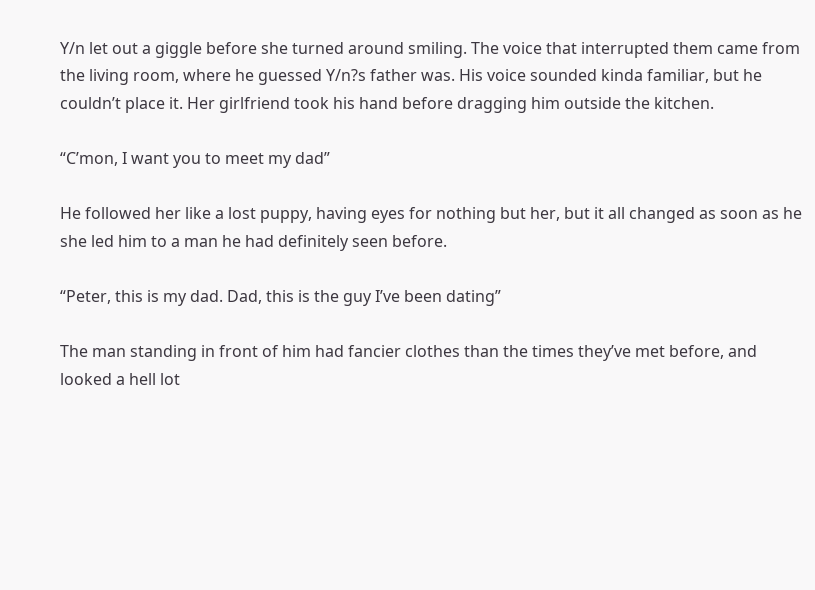Y/n let out a giggle before she turned around smiling. The voice that interrupted them came from the living room, where he guessed Y/n?s father was. His voice sounded kinda familiar, but he couldn’t place it. Her girlfriend took his hand before dragging him outside the kitchen.

“C’mon, I want you to meet my dad”

He followed her like a lost puppy, having eyes for nothing but her, but it all changed as soon as he she led him to a man he had definitely seen before.

“Peter, this is my dad. Dad, this is the guy I’ve been dating”

The man standing in front of him had fancier clothes than the times they’ve met before, and looked a hell lot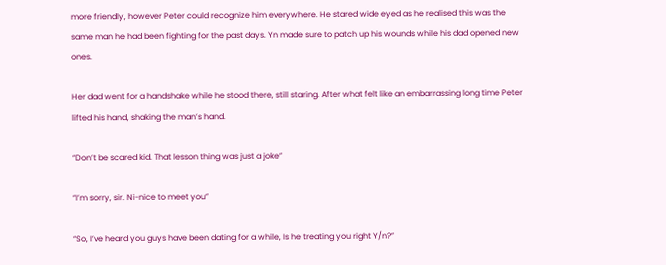more friendly, however Peter could recognize him everywhere. He stared wide eyed as he realised this was the same man he had been fighting for the past days. Yn made sure to patch up his wounds while his dad opened new ones.

Her dad went for a handshake while he stood there, still staring. After what felt like an embarrassing long time Peter lifted his hand, shaking the man’s hand.

“Don’t be scared kid. That lesson thing was just a joke”

“I’m sorry, sir. Ni-nice to meet you”

“So, I’ve heard you guys have been dating for a while, Is he treating you right Y/n?”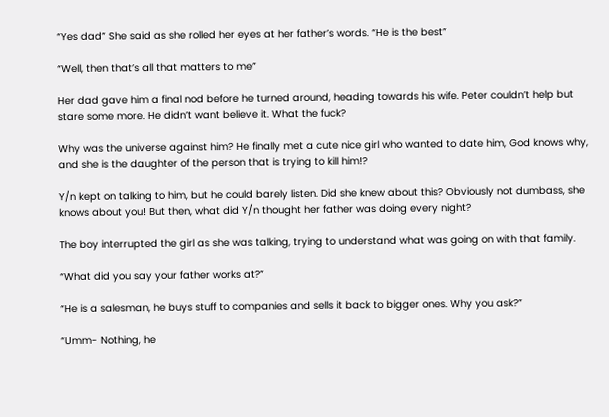“Yes dad” She said as she rolled her eyes at her father’s words. “He is the best”

“Well, then that’s all that matters to me”

Her dad gave him a final nod before he turned around, heading towards his wife. Peter couldn’t help but stare some more. He didn’t want believe it. What the fuck?

Why was the universe against him? He finally met a cute nice girl who wanted to date him, God knows why, and she is the daughter of the person that is trying to kill him!?

Y/n kept on talking to him, but he could barely listen. Did she knew about this? Obviously not dumbass, she knows about you! But then, what did Y/n thought her father was doing every night?

The boy interrupted the girl as she was talking, trying to understand what was going on with that family.

“What did you say your father works at?”

“He is a salesman, he buys stuff to companies and sells it back to bigger ones. Why you ask?”

“Umm- Nothing, he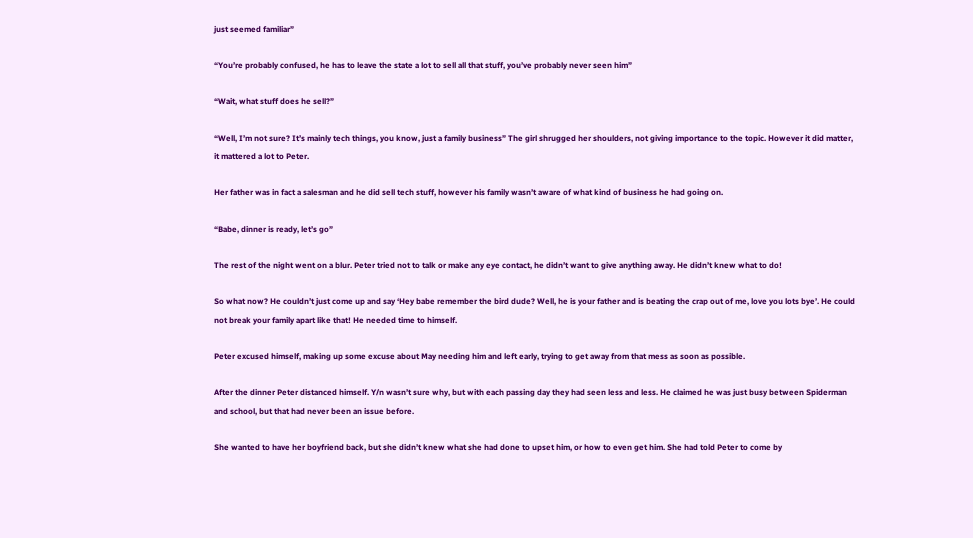just seemed familiar”

“You’re probably confused, he has to leave the state a lot to sell all that stuff, you’ve probably never seen him”

“Wait, what stuff does he sell?”

“Well, I’m not sure? It’s mainly tech things, you know, just a family business” The girl shrugged her shoulders, not giving importance to the topic. However it did matter, it mattered a lot to Peter.

Her father was in fact a salesman and he did sell tech stuff, however his family wasn’t aware of what kind of business he had going on.

“Babe, dinner is ready, let’s go”

The rest of the night went on a blur. Peter tried not to talk or make any eye contact, he didn’t want to give anything away. He didn’t knew what to do!

So what now? He couldn’t just come up and say ‘Hey babe remember the bird dude? Well, he is your father and is beating the crap out of me, love you lots bye’. He could not break your family apart like that! He needed time to himself.

Peter excused himself, making up some excuse about May needing him and left early, trying to get away from that mess as soon as possible.

After the dinner Peter distanced himself. Y/n wasn’t sure why, but with each passing day they had seen less and less. He claimed he was just busy between Spiderman and school, but that had never been an issue before.

She wanted to have her boyfriend back, but she didn’t knew what she had done to upset him, or how to even get him. She had told Peter to come by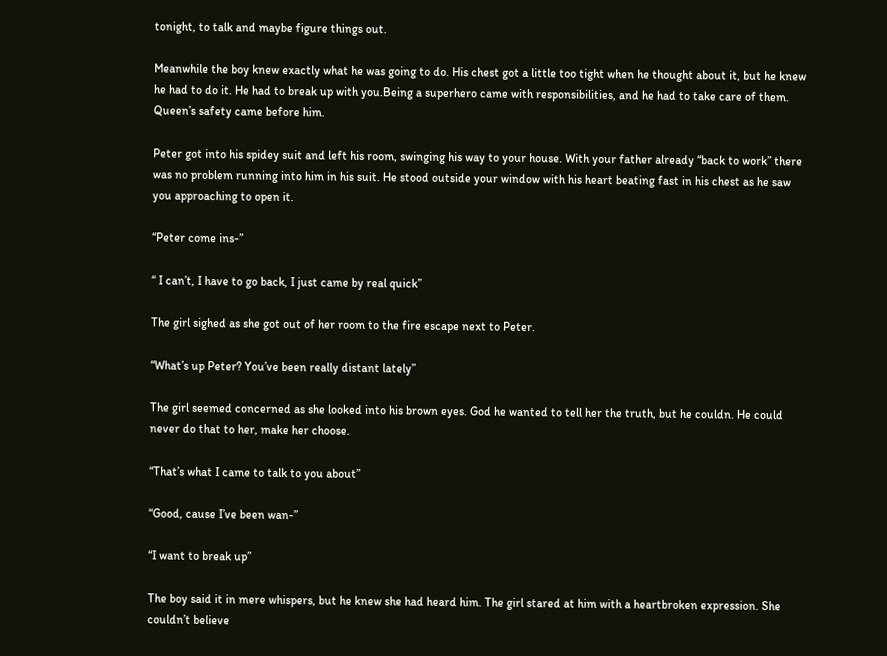tonight, to talk and maybe figure things out.

Meanwhile the boy knew exactly what he was going to do. His chest got a little too tight when he thought about it, but he knew he had to do it. He had to break up with you.Being a superhero came with responsibilities, and he had to take care of them. Queen’s safety came before him.

Peter got into his spidey suit and left his room, swinging his way to your house. With your father already “back to work” there was no problem running into him in his suit. He stood outside your window with his heart beating fast in his chest as he saw you approaching to open it.

“Peter come ins-”

“ I can’t, I have to go back, I just came by real quick”

The girl sighed as she got out of her room to the fire escape next to Peter.

“What’s up Peter? You’ve been really distant lately”

The girl seemed concerned as she looked into his brown eyes. God he wanted to tell her the truth, but he couldn. He could never do that to her, make her choose.

“That’s what I came to talk to you about”

“Good, cause I’ve been wan-”

“I want to break up”

The boy said it in mere whispers, but he knew she had heard him. The girl stared at him with a heartbroken expression. She couldn’t believe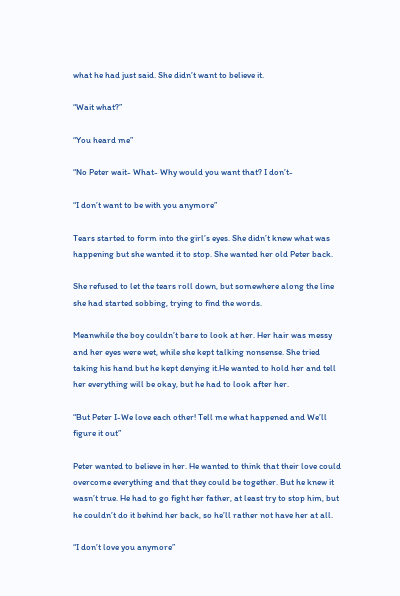what he had just said. She didn’t want to believe it.

“Wait what?”

“You heard me”

“No Peter wait- What- Why would you want that? I don’t-

“I don’t want to be with you anymore”

Tears started to form into the girl’s eyes. She didn’t knew what was happening but she wanted it to stop. She wanted her old Peter back.

She refused to let the tears roll down, but somewhere along the line she had started sobbing, trying to find the words.

Meanwhile the boy couldn’t bare to look at her. Her hair was messy and her eyes were wet, while she kept talking nonsense. She tried taking his hand but he kept denying it.He wanted to hold her and tell her everything will be okay, but he had to look after her.

“But Peter I-We love each other! Tell me what happened and We’ll figure it out”

Peter wanted to believe in her. He wanted to think that their love could overcome everything and that they could be together. But he knew it wasn’t true. He had to go fight her father, at least try to stop him, but he couldn’t do it behind her back, so he’ll rather not have her at all.

“I don’t love you anymore”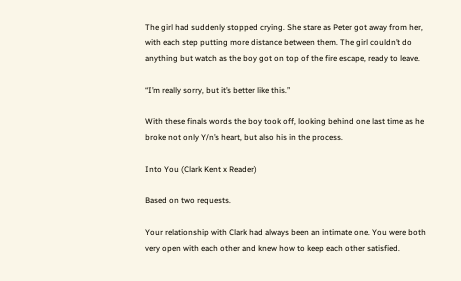The girl had suddenly stopped crying. She stare as Peter got away from her, with each step putting more distance between them. The girl couldn’t do anything but watch as the boy got on top of the fire escape, ready to leave.

“I’m really sorry, but it’s better like this.”

With these finals words the boy took off, looking behind one last time as he broke not only Y/n’s heart, but also his in the process.

Into You (Clark Kent x Reader)

Based on two requests.

Your relationship with Clark had always been an intimate one. You were both very open with each other and knew how to keep each other satisfied.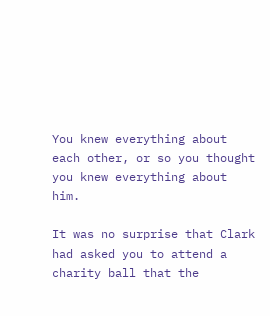You knew everything about each other, or so you thought you knew everything about him.

It was no surprise that Clark had asked you to attend a charity ball that the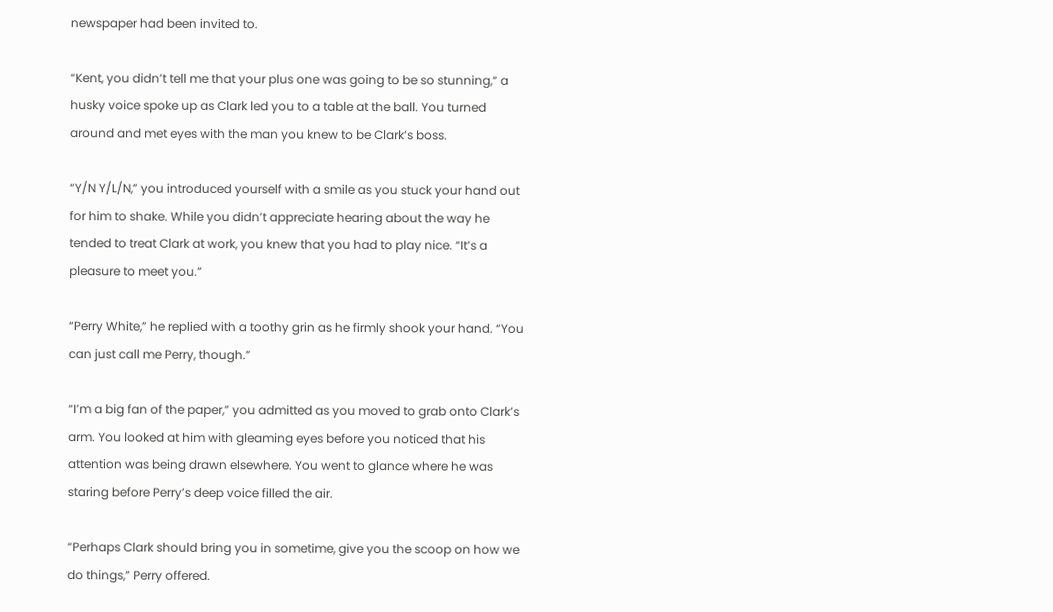newspaper had been invited to.

“Kent, you didn’t tell me that your plus one was going to be so stunning,“ a husky voice spoke up as Clark led you to a table at the ball. You turned around and met eyes with the man you knew to be Clark’s boss.

“Y/N Y/L/N,” you introduced yourself with a smile as you stuck your hand out for him to shake. While you didn’t appreciate hearing about the way he tended to treat Clark at work, you knew that you had to play nice. “It’s a pleasure to meet you.”

“Perry White,” he replied with a toothy grin as he firmly shook your hand. “You can just call me Perry, though.”

“I’m a big fan of the paper,” you admitted as you moved to grab onto Clark’s arm. You looked at him with gleaming eyes before you noticed that his attention was being drawn elsewhere. You went to glance where he was staring before Perry’s deep voice filled the air.

“Perhaps Clark should bring you in sometime, give you the scoop on how we do things,” Perry offered.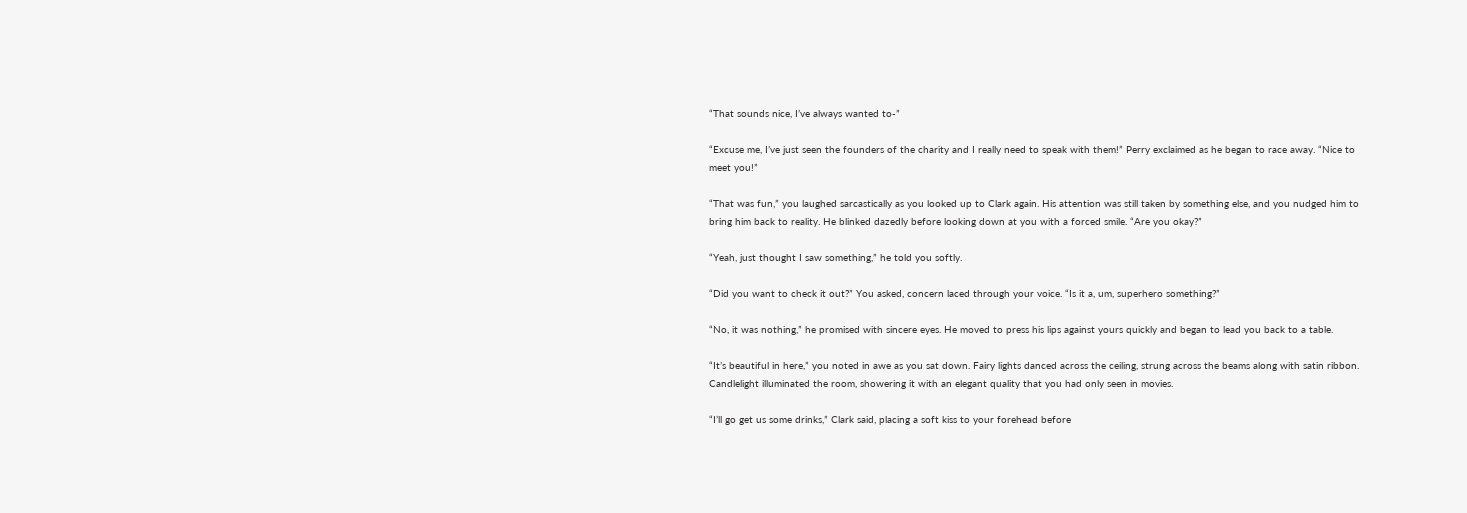“That sounds nice, I’ve always wanted to-”

“Excuse me, I’ve just seen the founders of the charity and I really need to speak with them!” Perry exclaimed as he began to race away. “Nice to meet you!”

“That was fun,” you laughed sarcastically as you looked up to Clark again. His attention was still taken by something else, and you nudged him to bring him back to reality. He blinked dazedly before looking down at you with a forced smile. “Are you okay?”

“Yeah, just thought I saw something,” he told you softly.

“Did you want to check it out?” You asked, concern laced through your voice. “Is it a, um, superhero something?”

“No, it was nothing,” he promised with sincere eyes. He moved to press his lips against yours quickly and began to lead you back to a table.

“It’s beautiful in here,” you noted in awe as you sat down. Fairy lights danced across the ceiling, strung across the beams along with satin ribbon. Candlelight illuminated the room, showering it with an elegant quality that you had only seen in movies.

“I’ll go get us some drinks,” Clark said, placing a soft kiss to your forehead before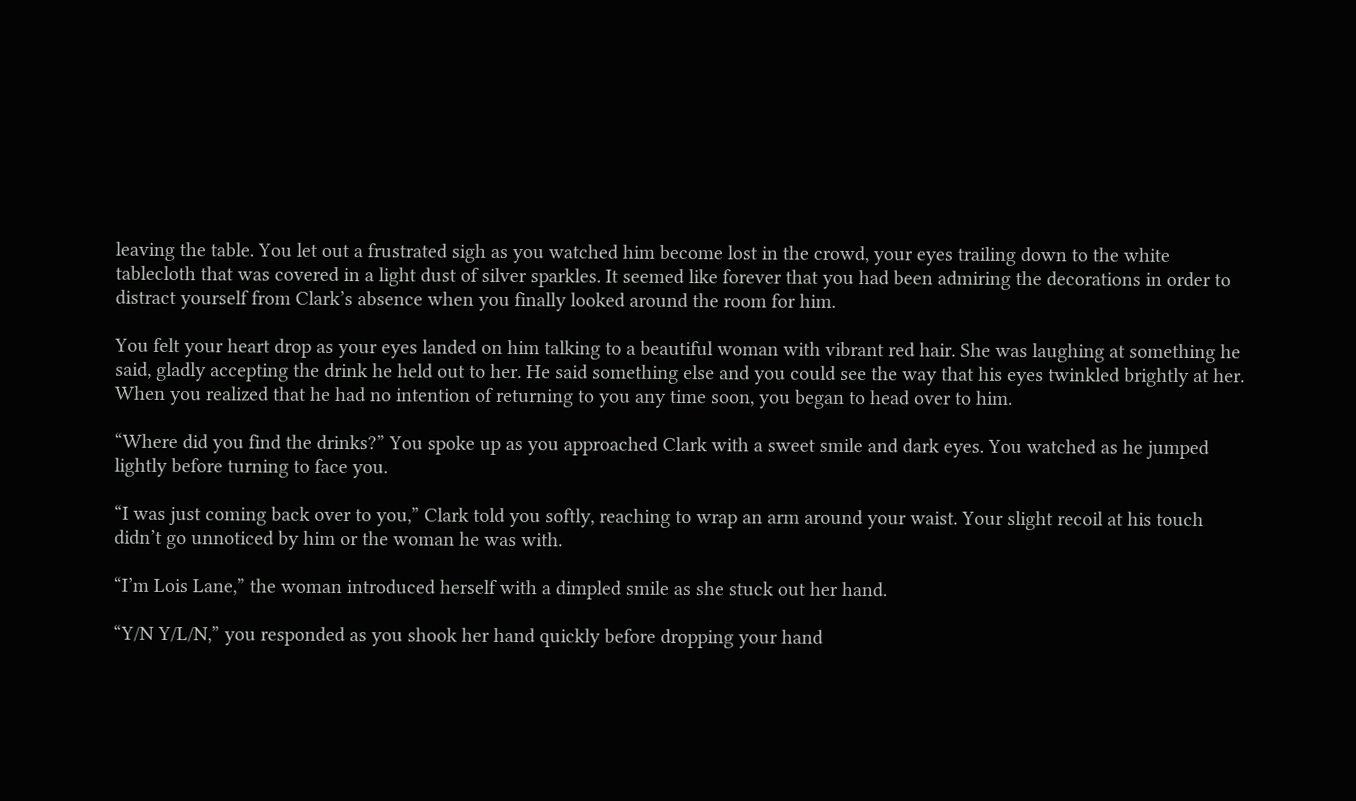leaving the table. You let out a frustrated sigh as you watched him become lost in the crowd, your eyes trailing down to the white tablecloth that was covered in a light dust of silver sparkles. It seemed like forever that you had been admiring the decorations in order to distract yourself from Clark’s absence when you finally looked around the room for him.

You felt your heart drop as your eyes landed on him talking to a beautiful woman with vibrant red hair. She was laughing at something he said, gladly accepting the drink he held out to her. He said something else and you could see the way that his eyes twinkled brightly at her. When you realized that he had no intention of returning to you any time soon, you began to head over to him.

“Where did you find the drinks?” You spoke up as you approached Clark with a sweet smile and dark eyes. You watched as he jumped lightly before turning to face you.

“I was just coming back over to you,” Clark told you softly, reaching to wrap an arm around your waist. Your slight recoil at his touch didn’t go unnoticed by him or the woman he was with.

“I’m Lois Lane,” the woman introduced herself with a dimpled smile as she stuck out her hand.

“Y/N Y/L/N,” you responded as you shook her hand quickly before dropping your hand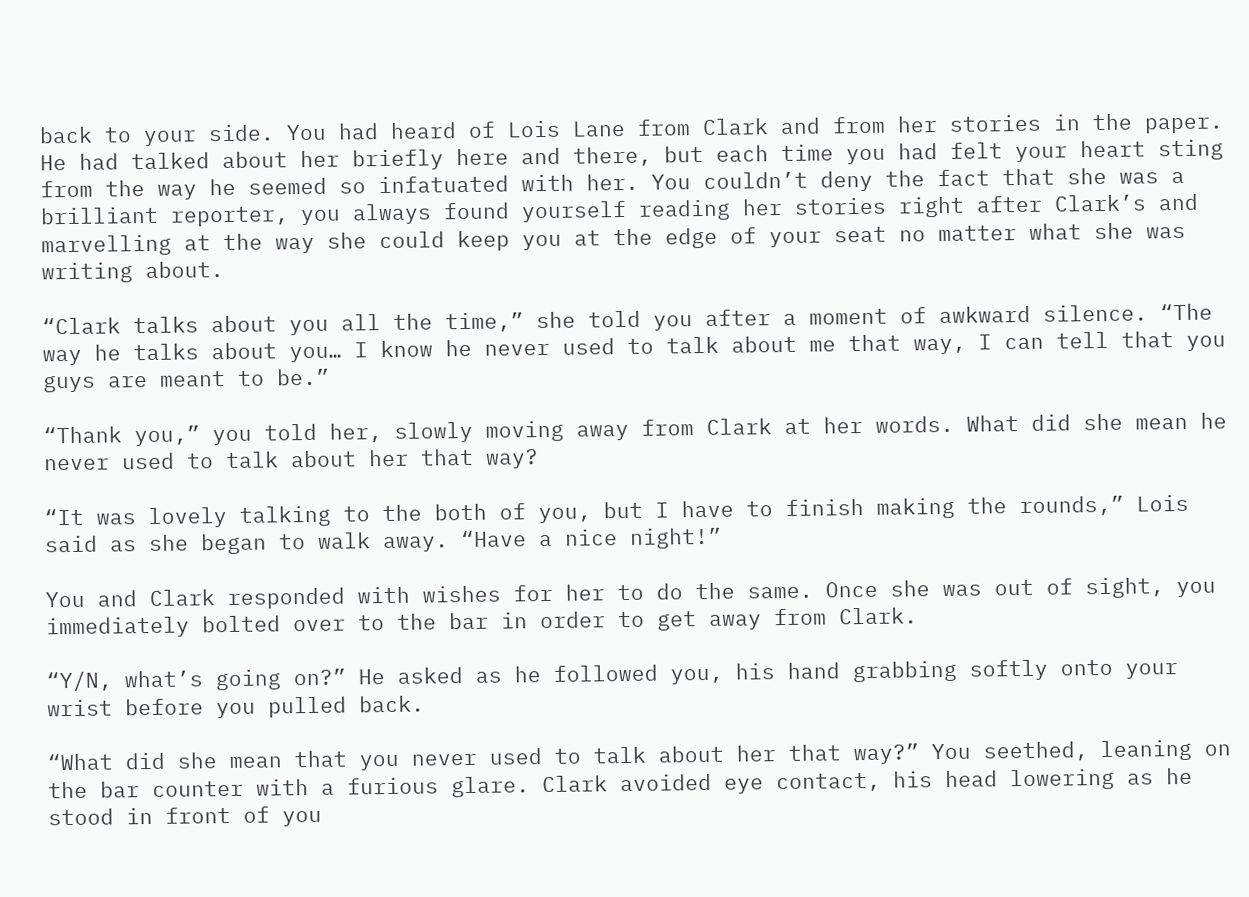back to your side. You had heard of Lois Lane from Clark and from her stories in the paper. He had talked about her briefly here and there, but each time you had felt your heart sting from the way he seemed so infatuated with her. You couldn’t deny the fact that she was a brilliant reporter, you always found yourself reading her stories right after Clark’s and marvelling at the way she could keep you at the edge of your seat no matter what she was writing about.

“Clark talks about you all the time,” she told you after a moment of awkward silence. “The way he talks about you… I know he never used to talk about me that way, I can tell that you guys are meant to be.”

“Thank you,” you told her, slowly moving away from Clark at her words. What did she mean he never used to talk about her that way?

“It was lovely talking to the both of you, but I have to finish making the rounds,” Lois said as she began to walk away. “Have a nice night!”

You and Clark responded with wishes for her to do the same. Once she was out of sight, you immediately bolted over to the bar in order to get away from Clark.

“Y/N, what’s going on?” He asked as he followed you, his hand grabbing softly onto your wrist before you pulled back.

“What did she mean that you never used to talk about her that way?” You seethed, leaning on the bar counter with a furious glare. Clark avoided eye contact, his head lowering as he stood in front of you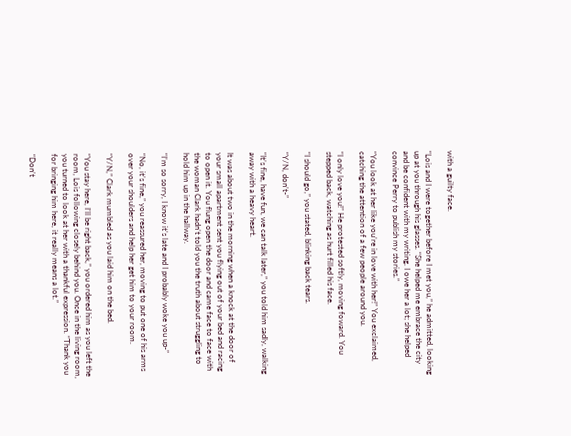with a guilty face.

“Lois and I were together before I met you,” he admitted, looking up at you through his glasses. “She helped me embrace the city and be confident with my writing. I owe her a lot; she helped convince Perry to publish my stories.”

“You look at her like you’re in love with her!” You exclaimed, catching the attention of a few people around you.

“I only love you!” He protested softly, moving foward. You stepped back, watching as hurt filled his face.

“I should go,” you stated, blinking back tears.

“Y/N, don’t-”

“It’s fine, have fun, we can talk later,” you told him sadly, walking away with a heavy heart.

It was about two in the morning when a knock at the door of your small apartment sent you flying out of your bed and racing to open it. You flung open the door and came face to face with the woman Clark hadn’t told you the truth about struggling to hold him up in the hallway.

“I’m so sorry, I know it’s late and I probably woke you up-”

“No, it’s fine,” you reassured her, moving to put one of his arms over your shoulders and help her get him to your room.

“Y/N,” Clark mumbled as you laid him on the bed.

“You stay here, I’ll be right back,” you ordered him as you left the room, Lois following closely behind you. Once in the living room, you turned to look at her with a thankful expression. “Thank you for bringing him here, it really means a lot.”

“Don’t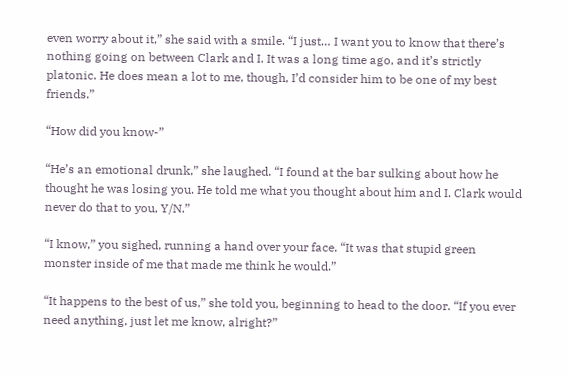even worry about it,” she said with a smile. “I just… I want you to know that there’s nothing going on between Clark and I. It was a long time ago, and it’s strictly platonic. He does mean a lot to me, though, I’d consider him to be one of my best friends.”

“How did you know-”

“He’s an emotional drunk,” she laughed. “I found at the bar sulking about how he thought he was losing you. He told me what you thought about him and I. Clark would never do that to you, Y/N.”

“I know,” you sighed, running a hand over your face. “It was that stupid green monster inside of me that made me think he would.”

“It happens to the best of us,” she told you, beginning to head to the door. “If you ever need anything, just let me know, alright?”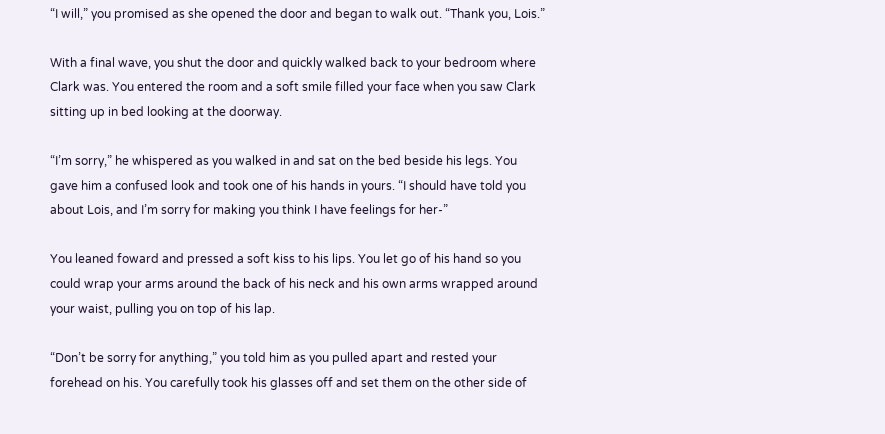“I will,” you promised as she opened the door and began to walk out. “Thank you, Lois.”

With a final wave, you shut the door and quickly walked back to your bedroom where Clark was. You entered the room and a soft smile filled your face when you saw Clark sitting up in bed looking at the doorway.

“I’m sorry,” he whispered as you walked in and sat on the bed beside his legs. You gave him a confused look and took one of his hands in yours. “I should have told you about Lois, and I’m sorry for making you think I have feelings for her-”

You leaned foward and pressed a soft kiss to his lips. You let go of his hand so you could wrap your arms around the back of his neck and his own arms wrapped around your waist, pulling you on top of his lap.

“Don’t be sorry for anything,” you told him as you pulled apart and rested your forehead on his. You carefully took his glasses off and set them on the other side of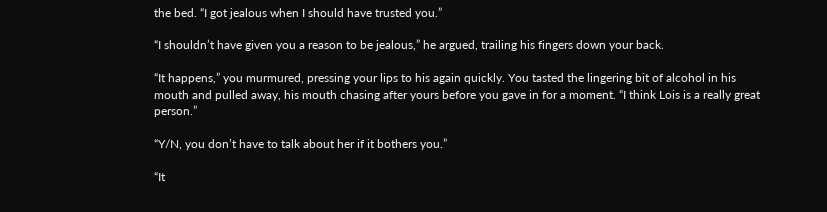the bed. “I got jealous when I should have trusted you.”

“I shouldn’t have given you a reason to be jealous,” he argued, trailing his fingers down your back.

“It happens,” you murmured, pressing your lips to his again quickly. You tasted the lingering bit of alcohol in his mouth and pulled away, his mouth chasing after yours before you gave in for a moment. “I think Lois is a really great person.”

“Y/N, you don’t have to talk about her if it bothers you.”

“It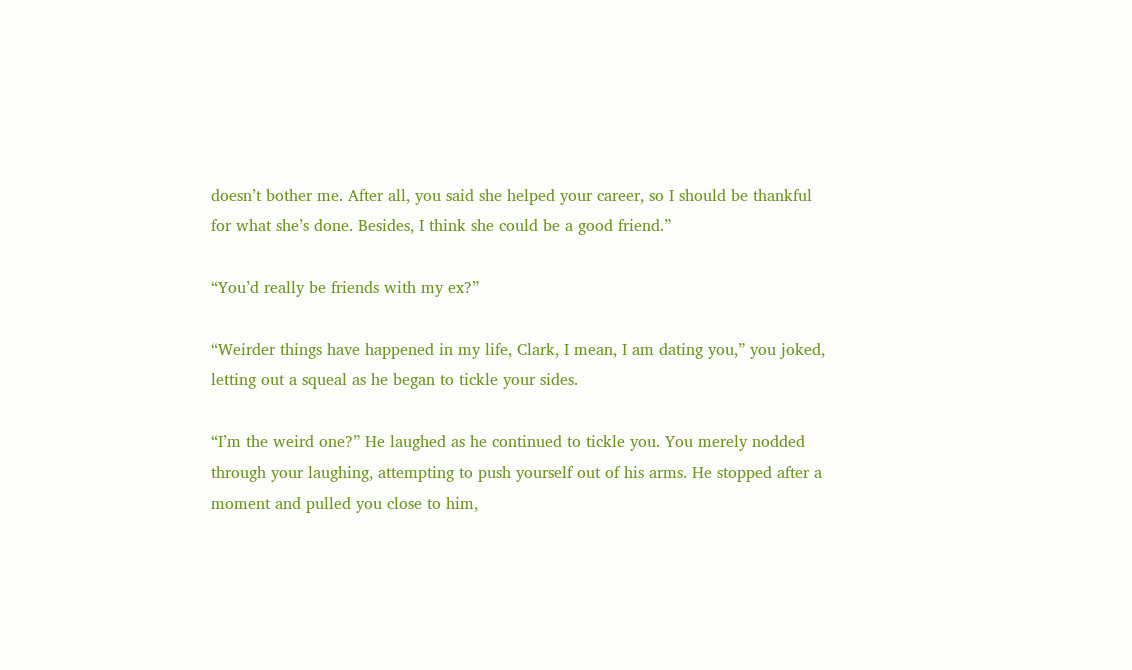doesn’t bother me. After all, you said she helped your career, so I should be thankful for what she’s done. Besides, I think she could be a good friend.”

“You’d really be friends with my ex?”

“Weirder things have happened in my life, Clark, I mean, I am dating you,” you joked, letting out a squeal as he began to tickle your sides.

“I’m the weird one?” He laughed as he continued to tickle you. You merely nodded through your laughing, attempting to push yourself out of his arms. He stopped after a moment and pulled you close to him,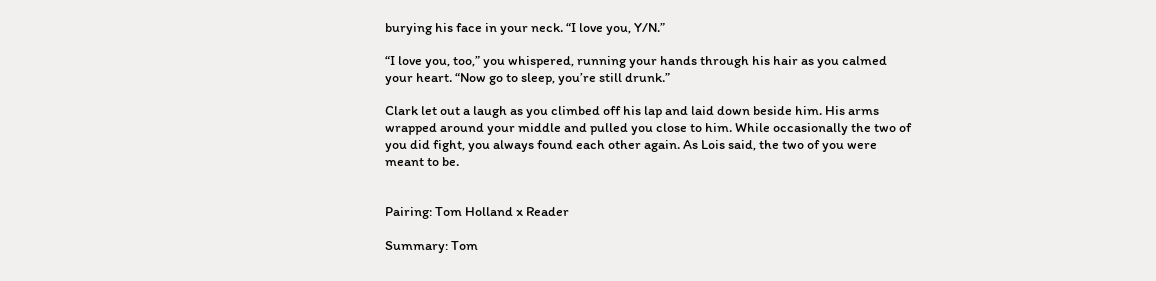burying his face in your neck. “I love you, Y/N.”

“I love you, too,” you whispered, running your hands through his hair as you calmed your heart. “Now go to sleep, you’re still drunk.”

Clark let out a laugh as you climbed off his lap and laid down beside him. His arms wrapped around your middle and pulled you close to him. While occasionally the two of you did fight, you always found each other again. As Lois said, the two of you were meant to be.


Pairing: Tom Holland x Reader

Summary: Tom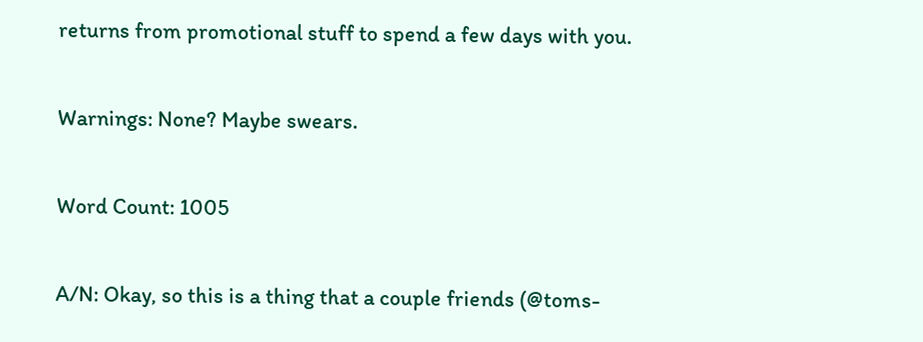returns from promotional stuff to spend a few days with you.

Warnings: None? Maybe swears.

Word Count: 1005

A/N: Okay, so this is a thing that a couple friends (@toms-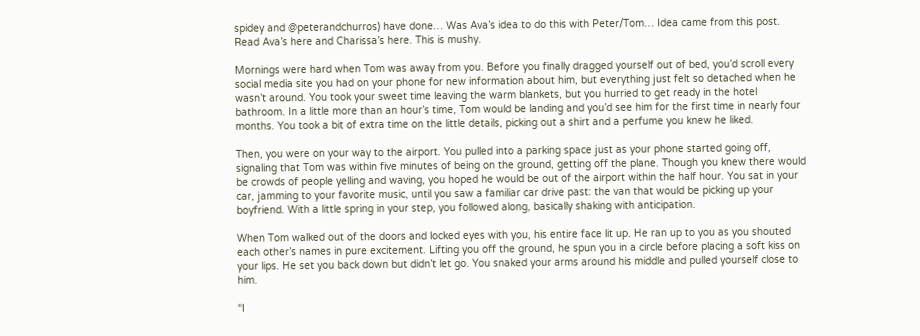spidey and @peterandchurros) have done… Was Ava’s idea to do this with Peter/Tom… Idea came from this post. Read Ava’s here and Charissa’s here. This is mushy.

Mornings were hard when Tom was away from you. Before you finally dragged yourself out of bed, you’d scroll every social media site you had on your phone for new information about him, but everything just felt so detached when he wasn’t around. You took your sweet time leaving the warm blankets, but you hurried to get ready in the hotel bathroom. In a little more than an hour’s time, Tom would be landing and you’d see him for the first time in nearly four months. You took a bit of extra time on the little details, picking out a shirt and a perfume you knew he liked.

Then, you were on your way to the airport. You pulled into a parking space just as your phone started going off, signaling that Tom was within five minutes of being on the ground, getting off the plane. Though you knew there would be crowds of people yelling and waving, you hoped he would be out of the airport within the half hour. You sat in your car, jamming to your favorite music, until you saw a familiar car drive past: the van that would be picking up your boyfriend. With a little spring in your step, you followed along, basically shaking with anticipation.

When Tom walked out of the doors and locked eyes with you, his entire face lit up. He ran up to you as you shouted each other’s names in pure excitement. Lifting you off the ground, he spun you in a circle before placing a soft kiss on your lips. He set you back down but didn’t let go. You snaked your arms around his middle and pulled yourself close to him.

“I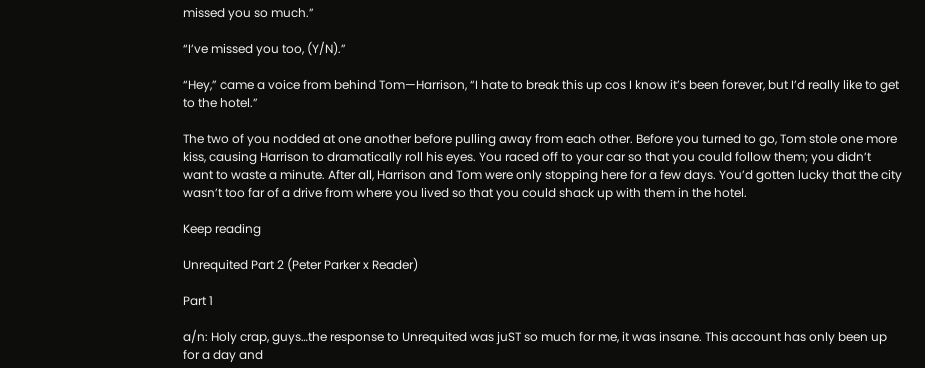missed you so much.”

“I’ve missed you too, (Y/N).”

“Hey,” came a voice from behind Tom—Harrison, “I hate to break this up cos I know it’s been forever, but I’d really like to get to the hotel.”

The two of you nodded at one another before pulling away from each other. Before you turned to go, Tom stole one more kiss, causing Harrison to dramatically roll his eyes. You raced off to your car so that you could follow them; you didn’t want to waste a minute. After all, Harrison and Tom were only stopping here for a few days. You’d gotten lucky that the city wasn’t too far of a drive from where you lived so that you could shack up with them in the hotel.

Keep reading

Unrequited Part 2 (Peter Parker x Reader)

Part 1

a/n: Holy crap, guys…the response to Unrequited was juST so much for me, it was insane. This account has only been up for a day and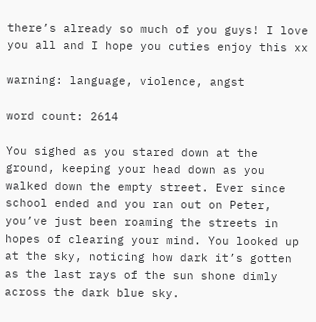there’s already so much of you guys! I love you all and I hope you cuties enjoy this xx

warning: language, violence, angst

word count: 2614

You sighed as you stared down at the ground, keeping your head down as you walked down the empty street. Ever since school ended and you ran out on Peter, you’ve just been roaming the streets in hopes of clearing your mind. You looked up at the sky, noticing how dark it’s gotten as the last rays of the sun shone dimly across the dark blue sky.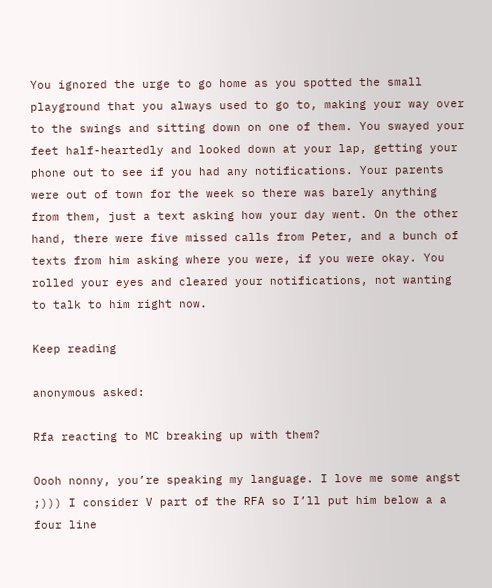You ignored the urge to go home as you spotted the small playground that you always used to go to, making your way over to the swings and sitting down on one of them. You swayed your feet half-heartedly and looked down at your lap, getting your phone out to see if you had any notifications. Your parents were out of town for the week so there was barely anything from them, just a text asking how your day went. On the other hand, there were five missed calls from Peter, and a bunch of texts from him asking where you were, if you were okay. You rolled your eyes and cleared your notifications, not wanting to talk to him right now.

Keep reading

anonymous asked:

Rfa reacting to MC breaking up with them?

Oooh nonny, you’re speaking my language. I love me some angst ;))) I consider V part of the RFA so I’ll put him below a a four line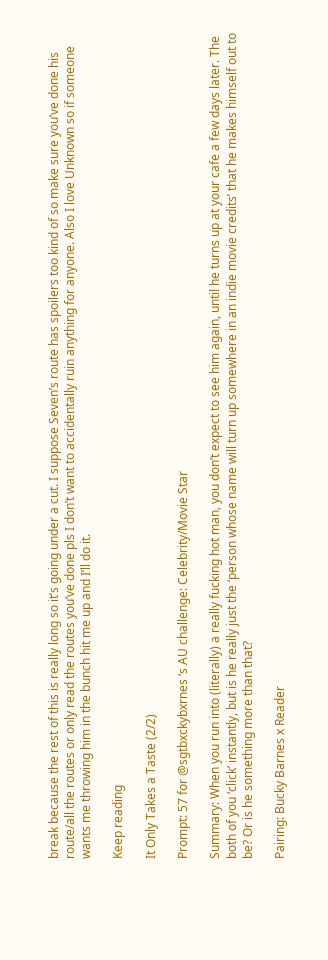break because the rest of this is really long so it’s going under a cut. I suppose Seven’s route has spoilers too kind of so make sure you’ve done his route/all the routes or only read the routes you’ve done pls I don’t want to accidentally ruin anything for anyone. Also I love Unknown so if someone wants me throwing him in the bunch hit me up and I’ll do it.

Keep reading

It Only Takes a Taste (2/2)

Prompt: 57 for @sgtbxckybxrnes ‘s AU challenge: Celebrity/Movie Star

Summary: When you run into (literally) a really fucking hot man, you don’t expect to see him again, until he turns up at your cafe a few days later. The both of you ‘click’ instantly, but is he really just the ‘person whose name will turn up somewhere in an indie movie credits’ that he makes himself out to be? Or is he something more than that?

Pairing: Bucky Barnes x Reader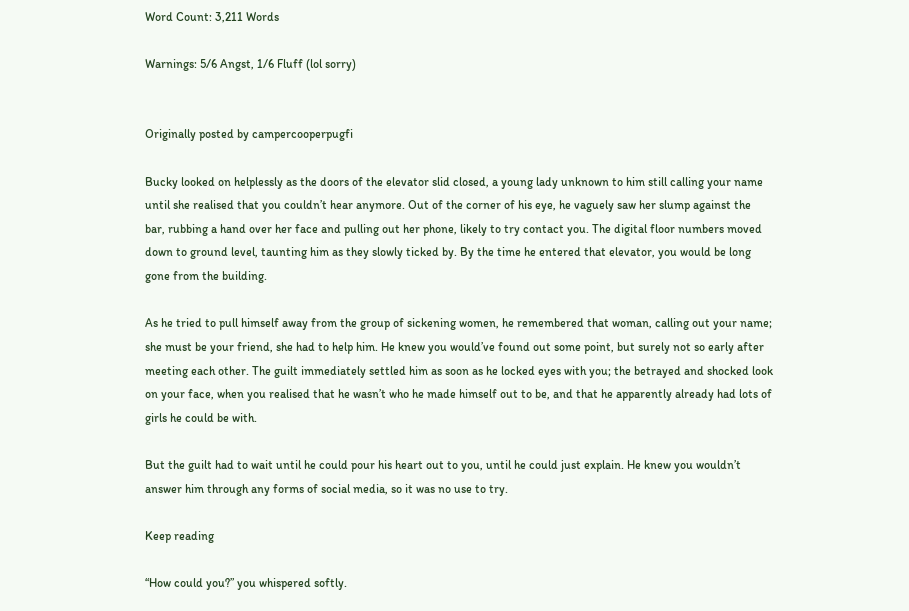Word Count: 3,211 Words

Warnings: 5/6 Angst, 1/6 Fluff (lol sorry)


Originally posted by campercooperpugfi

Bucky looked on helplessly as the doors of the elevator slid closed, a young lady unknown to him still calling your name until she realised that you couldn’t hear anymore. Out of the corner of his eye, he vaguely saw her slump against the bar, rubbing a hand over her face and pulling out her phone, likely to try contact you. The digital floor numbers moved down to ground level, taunting him as they slowly ticked by. By the time he entered that elevator, you would be long gone from the building.

As he tried to pull himself away from the group of sickening women, he remembered that woman, calling out your name; she must be your friend, she had to help him. He knew you would’ve found out some point, but surely not so early after meeting each other. The guilt immediately settled him as soon as he locked eyes with you; the betrayed and shocked look on your face, when you realised that he wasn’t who he made himself out to be, and that he apparently already had lots of girls he could be with.

But the guilt had to wait until he could pour his heart out to you, until he could just explain. He knew you wouldn’t answer him through any forms of social media, so it was no use to try.

Keep reading

“How could you?” you whispered softly.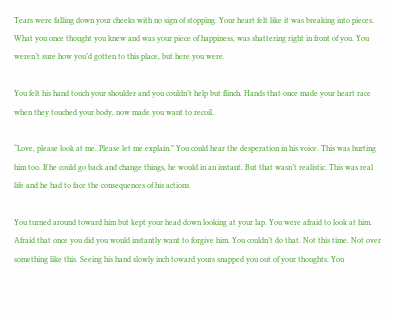Tears were falling down your cheeks with no sign of stopping. Your heart felt like it was breaking into pieces. What you once thought you knew and was your piece of happiness, was shattering right in front of you. You weren’t sure how you’d gotten to this place, but here you were.

You felt his hand touch your shoulder and you couldn’t help but flinch. Hands that once made your heart race when they touched your body, now made you want to recoil.

“Love, please look at me. Please let me explain.” You could hear the desperation in his voice. This was hurting him too. If he could go back and change things, he would in an instant. But that wasn’t realistic. This was real life and he had to face the consequences of his actions.

You turned around toward him but kept your head down looking at your lap. You were afraid to look at him. Afraid that once you did you would instantly want to forgive him. You couldn’t do that. Not this time. Not over something like this. Seeing his hand slowly inch toward yours snapped you out of your thoughts. You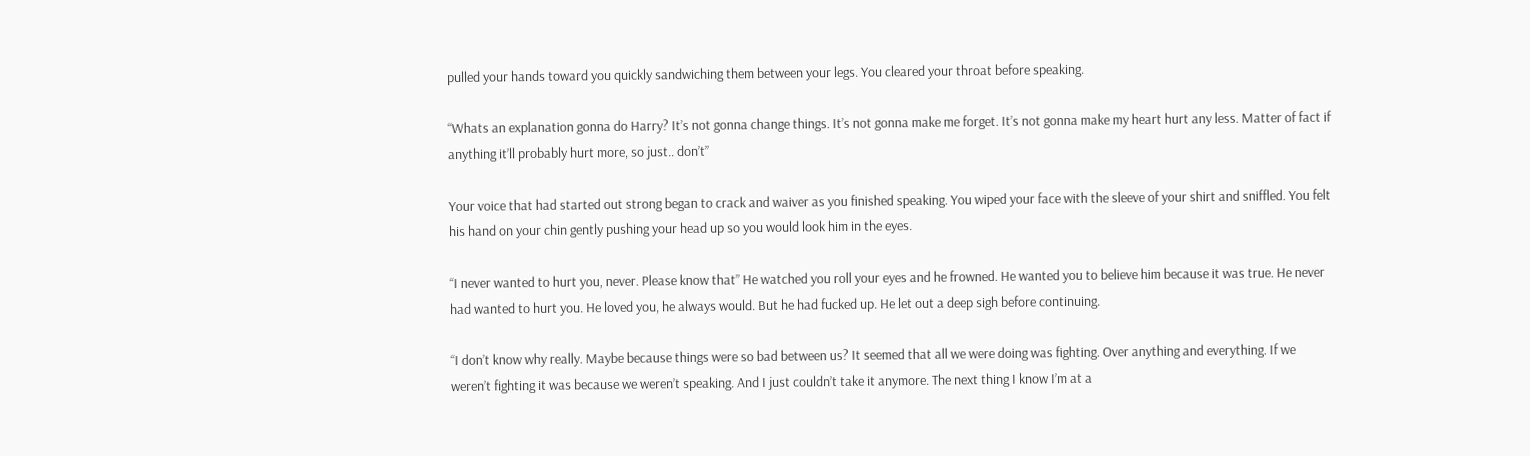pulled your hands toward you quickly sandwiching them between your legs. You cleared your throat before speaking.

“Whats an explanation gonna do Harry? It’s not gonna change things. It’s not gonna make me forget. It’s not gonna make my heart hurt any less. Matter of fact if anything it’ll probably hurt more, so just.. don’t”

Your voice that had started out strong began to crack and waiver as you finished speaking. You wiped your face with the sleeve of your shirt and sniffled. You felt his hand on your chin gently pushing your head up so you would look him in the eyes.

“I never wanted to hurt you, never. Please know that” He watched you roll your eyes and he frowned. He wanted you to believe him because it was true. He never had wanted to hurt you. He loved you, he always would. But he had fucked up. He let out a deep sigh before continuing.

“I don’t know why really. Maybe because things were so bad between us? It seemed that all we were doing was fighting. Over anything and everything. If we weren’t fighting it was because we weren’t speaking. And I just couldn’t take it anymore. The next thing I know I’m at a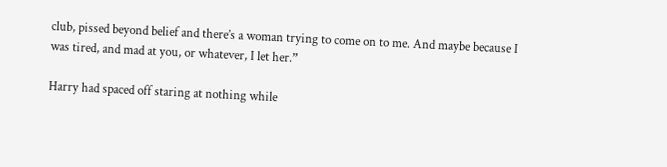club, pissed beyond belief and there’s a woman trying to come on to me. And maybe because I was tired, and mad at you, or whatever, I let her.”

Harry had spaced off staring at nothing while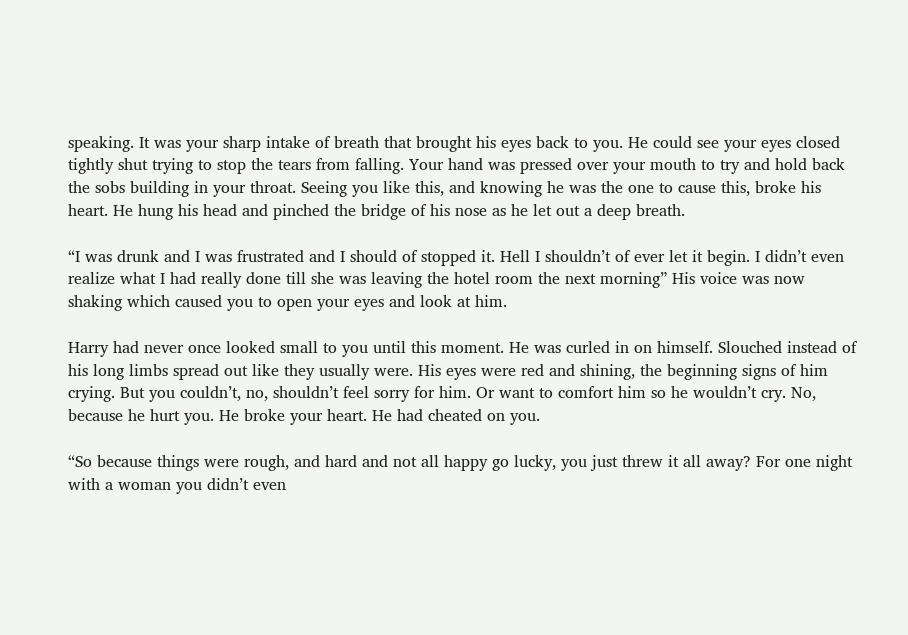speaking. It was your sharp intake of breath that brought his eyes back to you. He could see your eyes closed tightly shut trying to stop the tears from falling. Your hand was pressed over your mouth to try and hold back the sobs building in your throat. Seeing you like this, and knowing he was the one to cause this, broke his heart. He hung his head and pinched the bridge of his nose as he let out a deep breath.

“I was drunk and I was frustrated and I should of stopped it. Hell I shouldn’t of ever let it begin. I didn’t even realize what I had really done till she was leaving the hotel room the next morning” His voice was now shaking which caused you to open your eyes and look at him.

Harry had never once looked small to you until this moment. He was curled in on himself. Slouched instead of his long limbs spread out like they usually were. His eyes were red and shining, the beginning signs of him crying. But you couldn’t, no, shouldn’t feel sorry for him. Or want to comfort him so he wouldn’t cry. No, because he hurt you. He broke your heart. He had cheated on you.

“So because things were rough, and hard and not all happy go lucky, you just threw it all away? For one night with a woman you didn’t even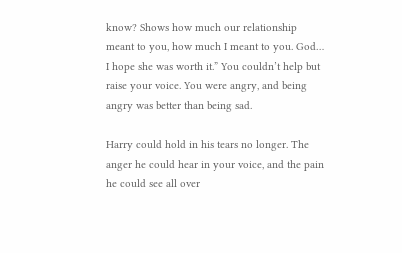know? Shows how much our relationship meant to you, how much I meant to you. God… I hope she was worth it.” You couldn’t help but raise your voice. You were angry, and being angry was better than being sad.

Harry could hold in his tears no longer. The anger he could hear in your voice, and the pain he could see all over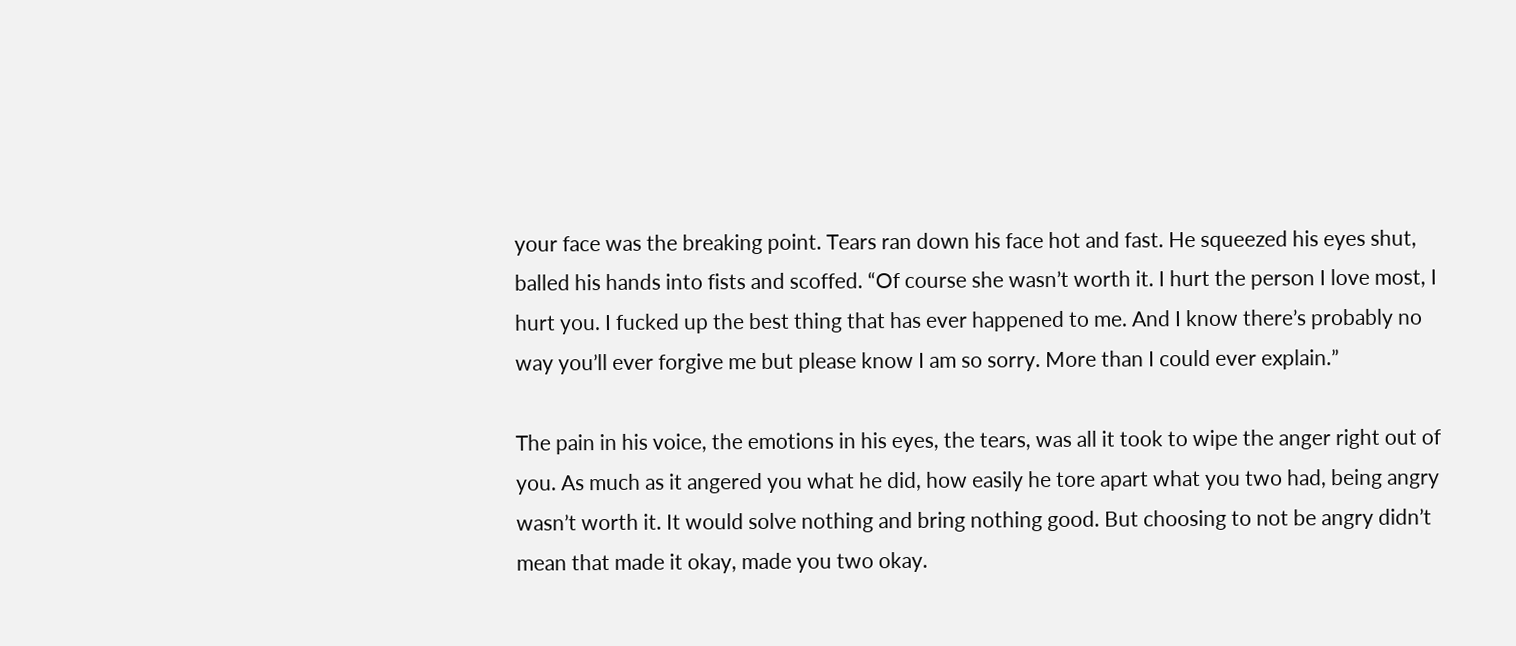your face was the breaking point. Tears ran down his face hot and fast. He squeezed his eyes shut, balled his hands into fists and scoffed. “Of course she wasn’t worth it. I hurt the person I love most, I hurt you. I fucked up the best thing that has ever happened to me. And I know there’s probably no way you’ll ever forgive me but please know I am so sorry. More than I could ever explain.”

The pain in his voice, the emotions in his eyes, the tears, was all it took to wipe the anger right out of you. As much as it angered you what he did, how easily he tore apart what you two had, being angry wasn’t worth it. It would solve nothing and bring nothing good. But choosing to not be angry didn’t mean that made it okay, made you two okay.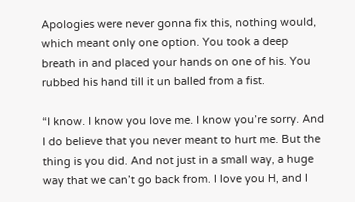Apologies were never gonna fix this, nothing would, which meant only one option. You took a deep breath in and placed your hands on one of his. You rubbed his hand till it un balled from a fist.

“I know. I know you love me. I know you’re sorry. And I do believe that you never meant to hurt me. But the thing is you did. And not just in a small way, a huge way that we can’t go back from. I love you H, and I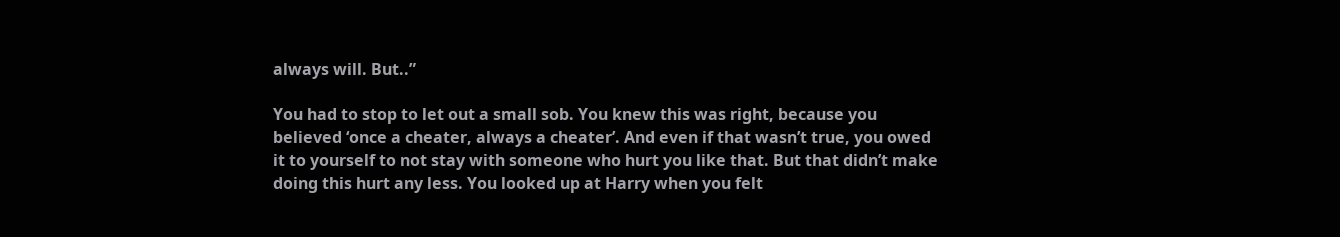always will. But..”

You had to stop to let out a small sob. You knew this was right, because you believed ‘once a cheater, always a cheater’. And even if that wasn’t true, you owed it to yourself to not stay with someone who hurt you like that. But that didn’t make doing this hurt any less. You looked up at Harry when you felt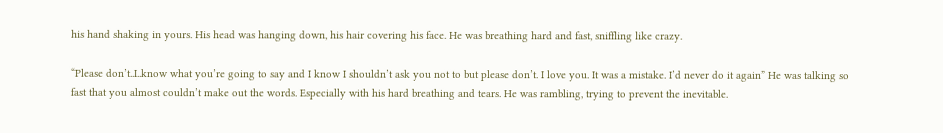his hand shaking in yours. His head was hanging down, his hair covering his face. He was breathing hard and fast, sniffling like crazy.

“Please don’t..I..know what you’re going to say and I know I shouldn’t ask you not to but please don’t. I love you. It was a mistake. I’d never do it again” He was talking so fast that you almost couldn’t make out the words. Especially with his hard breathing and tears. He was rambling, trying to prevent the inevitable.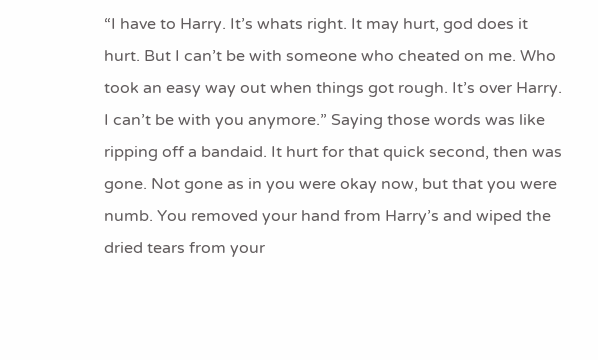“I have to Harry. It’s whats right. It may hurt, god does it hurt. But I can’t be with someone who cheated on me. Who took an easy way out when things got rough. It’s over Harry. I can’t be with you anymore.” Saying those words was like ripping off a bandaid. It hurt for that quick second, then was gone. Not gone as in you were okay now, but that you were numb. You removed your hand from Harry’s and wiped the dried tears from your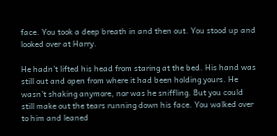face. You took a deep breath in and then out. You stood up and looked over at Harry.

He hadn’t lifted his head from staring at the bed. His hand was still out and open from where it had been holding yours. He wasn’t shaking anymore, nor was he sniffling. But you could still make out the tears running down his face. You walked over to him and leaned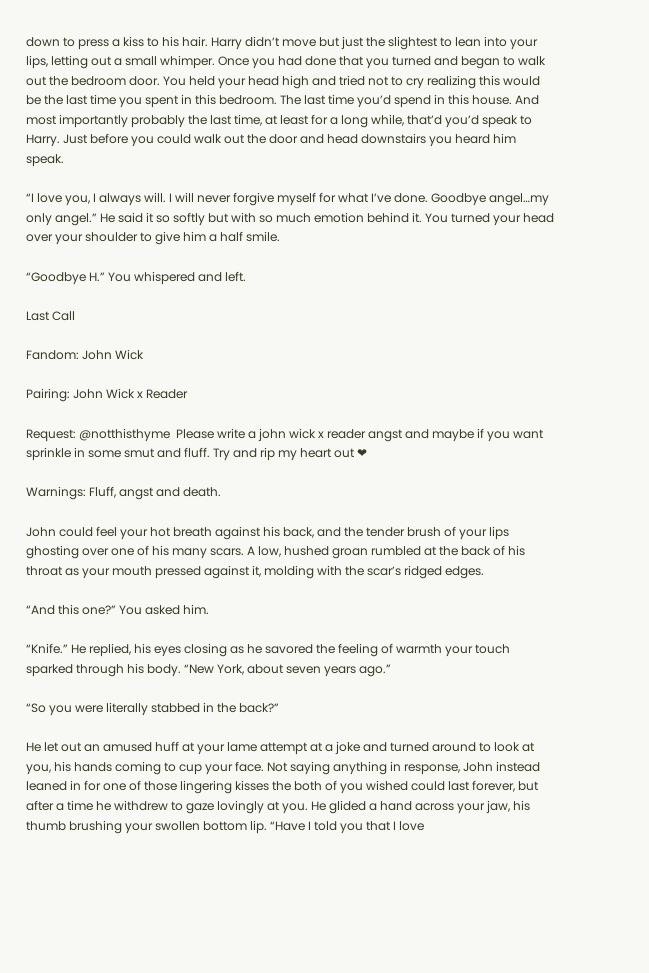down to press a kiss to his hair. Harry didn’t move but just the slightest to lean into your lips, letting out a small whimper. Once you had done that you turned and began to walk out the bedroom door. You held your head high and tried not to cry realizing this would be the last time you spent in this bedroom. The last time you’d spend in this house. And most importantly probably the last time, at least for a long while, that’d you’d speak to Harry. Just before you could walk out the door and head downstairs you heard him speak.

“I love you, I always will. I will never forgive myself for what I’ve done. Goodbye angel…my only angel.” He said it so softly but with so much emotion behind it. You turned your head over your shoulder to give him a half smile.

“Goodbye H.” You whispered and left.

Last Call

Fandom: John Wick

Pairing: John Wick x Reader

Request: @notthisthyme  Please write a john wick x reader angst and maybe if you want sprinkle in some smut and fluff. Try and rip my heart out ❤

Warnings: Fluff, angst and death.

John could feel your hot breath against his back, and the tender brush of your lips ghosting over one of his many scars. A low, hushed groan rumbled at the back of his throat as your mouth pressed against it, molding with the scar’s ridged edges.

“And this one?” You asked him.

“Knife.” He replied, his eyes closing as he savored the feeling of warmth your touch sparked through his body. “New York, about seven years ago.”

“So you were literally stabbed in the back?”

He let out an amused huff at your lame attempt at a joke and turned around to look at you, his hands coming to cup your face. Not saying anything in response, John instead leaned in for one of those lingering kisses the both of you wished could last forever, but after a time he withdrew to gaze lovingly at you. He glided a hand across your jaw, his thumb brushing your swollen bottom lip. “Have I told you that I love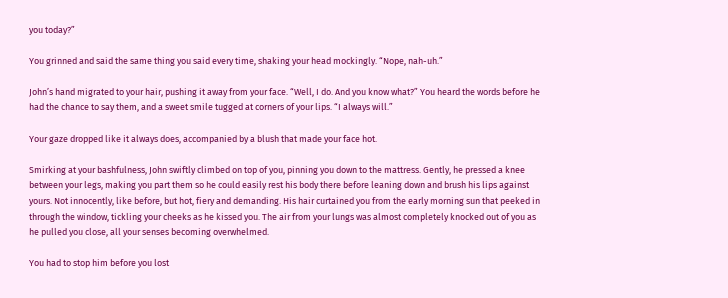you today?”

You grinned and said the same thing you said every time, shaking your head mockingly. “Nope, nah-uh.”

John’s hand migrated to your hair, pushing it away from your face. “Well, I do. And you know what?” You heard the words before he had the chance to say them, and a sweet smile tugged at corners of your lips. “I always will.”

Your gaze dropped like it always does, accompanied by a blush that made your face hot.

Smirking at your bashfulness, John swiftly climbed on top of you, pinning you down to the mattress. Gently, he pressed a knee between your legs, making you part them so he could easily rest his body there before leaning down and brush his lips against yours. Not innocently, like before, but hot, fiery and demanding. His hair curtained you from the early morning sun that peeked in through the window, tickling your cheeks as he kissed you. The air from your lungs was almost completely knocked out of you as he pulled you close, all your senses becoming overwhelmed.

You had to stop him before you lost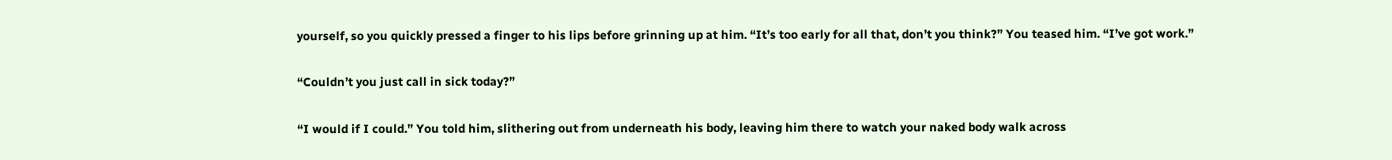yourself, so you quickly pressed a finger to his lips before grinning up at him. “It’s too early for all that, don’t you think?” You teased him. “I’ve got work.”

“Couldn’t you just call in sick today?”

“I would if I could.” You told him, slithering out from underneath his body, leaving him there to watch your naked body walk across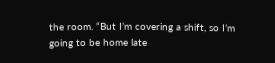the room. “But I’m covering a shift, so I’m going to be home late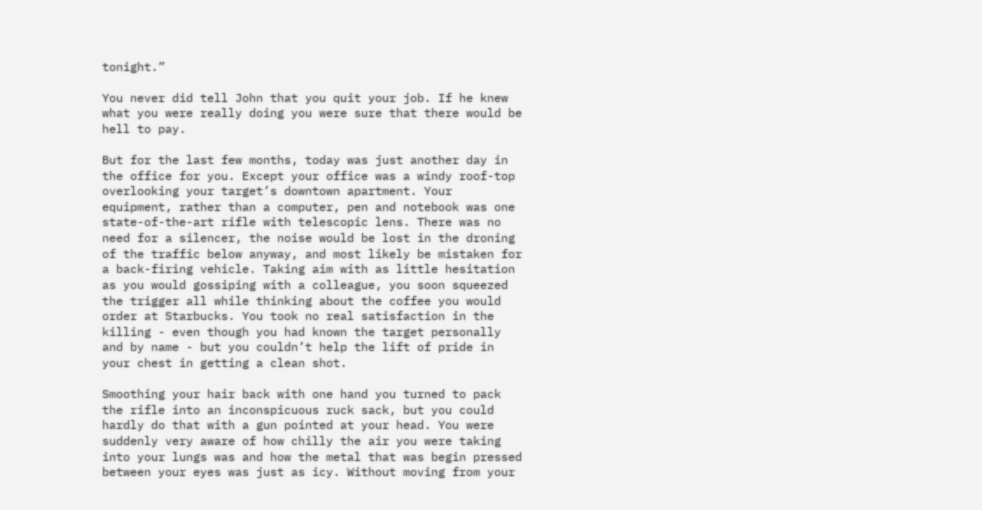tonight.”

You never did tell John that you quit your job. If he knew what you were really doing you were sure that there would be hell to pay.

But for the last few months, today was just another day in the office for you. Except your office was a windy roof-top overlooking your target’s downtown apartment. Your equipment, rather than a computer, pen and notebook was one state-of-the-art rifle with telescopic lens. There was no need for a silencer, the noise would be lost in the droning of the traffic below anyway, and most likely be mistaken for a back-firing vehicle. Taking aim with as little hesitation as you would gossiping with a colleague, you soon squeezed the trigger all while thinking about the coffee you would order at Starbucks. You took no real satisfaction in the killing - even though you had known the target personally and by name - but you couldn’t help the lift of pride in your chest in getting a clean shot.

Smoothing your hair back with one hand you turned to pack the rifle into an inconspicuous ruck sack, but you could hardly do that with a gun pointed at your head. You were suddenly very aware of how chilly the air you were taking into your lungs was and how the metal that was begin pressed between your eyes was just as icy. Without moving from your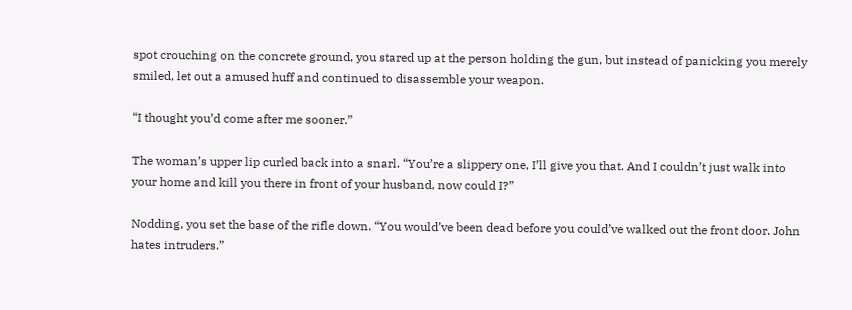spot crouching on the concrete ground, you stared up at the person holding the gun, but instead of panicking you merely smiled, let out a amused huff and continued to disassemble your weapon.

“I thought you’d come after me sooner.”

The woman’s upper lip curled back into a snarl. “You’re a slippery one, I’ll give you that. And I couldn’t just walk into your home and kill you there in front of your husband, now could I?”

Nodding, you set the base of the rifle down. “You would’ve been dead before you could’ve walked out the front door. John hates intruders.”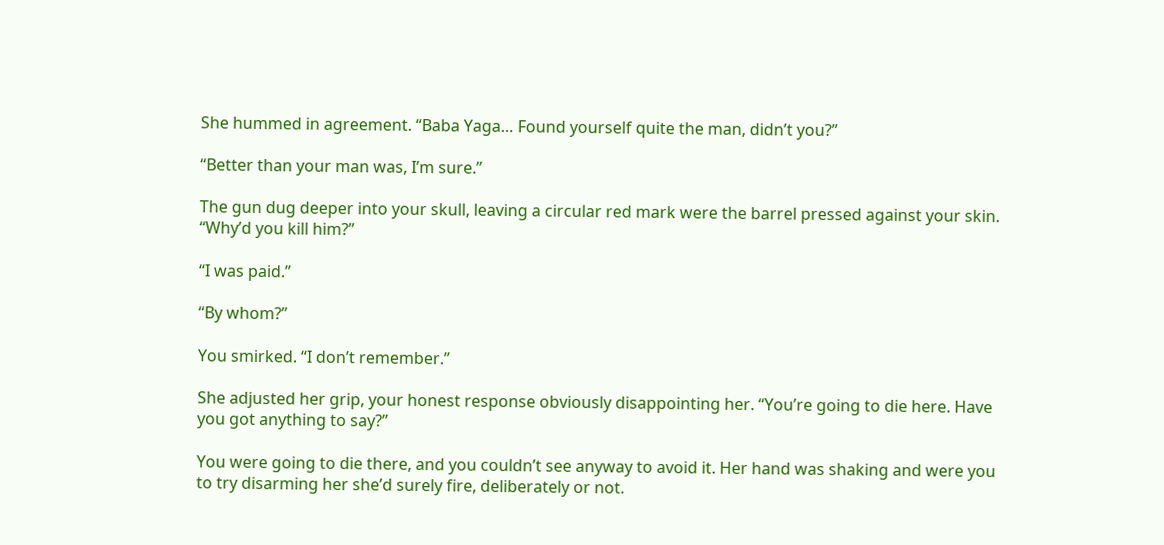She hummed in agreement. “Baba Yaga… Found yourself quite the man, didn’t you?”

“Better than your man was, I’m sure.”

The gun dug deeper into your skull, leaving a circular red mark were the barrel pressed against your skin. “Why’d you kill him?”

“I was paid.”

“By whom?”

You smirked. “I don’t remember.”

She adjusted her grip, your honest response obviously disappointing her. “You’re going to die here. Have you got anything to say?”

You were going to die there, and you couldn’t see anyway to avoid it. Her hand was shaking and were you to try disarming her she’d surely fire, deliberately or not.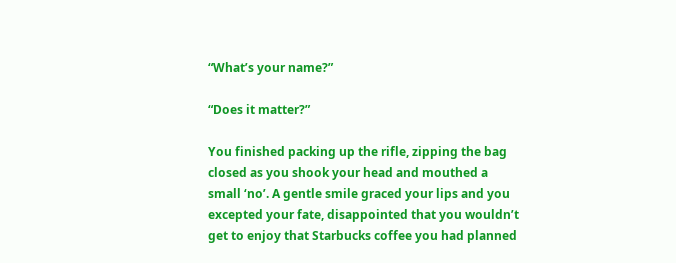“What’s your name?”

“Does it matter?”

You finished packing up the rifle, zipping the bag closed as you shook your head and mouthed a small ‘no’. A gentle smile graced your lips and you excepted your fate, disappointed that you wouldn’t get to enjoy that Starbucks coffee you had planned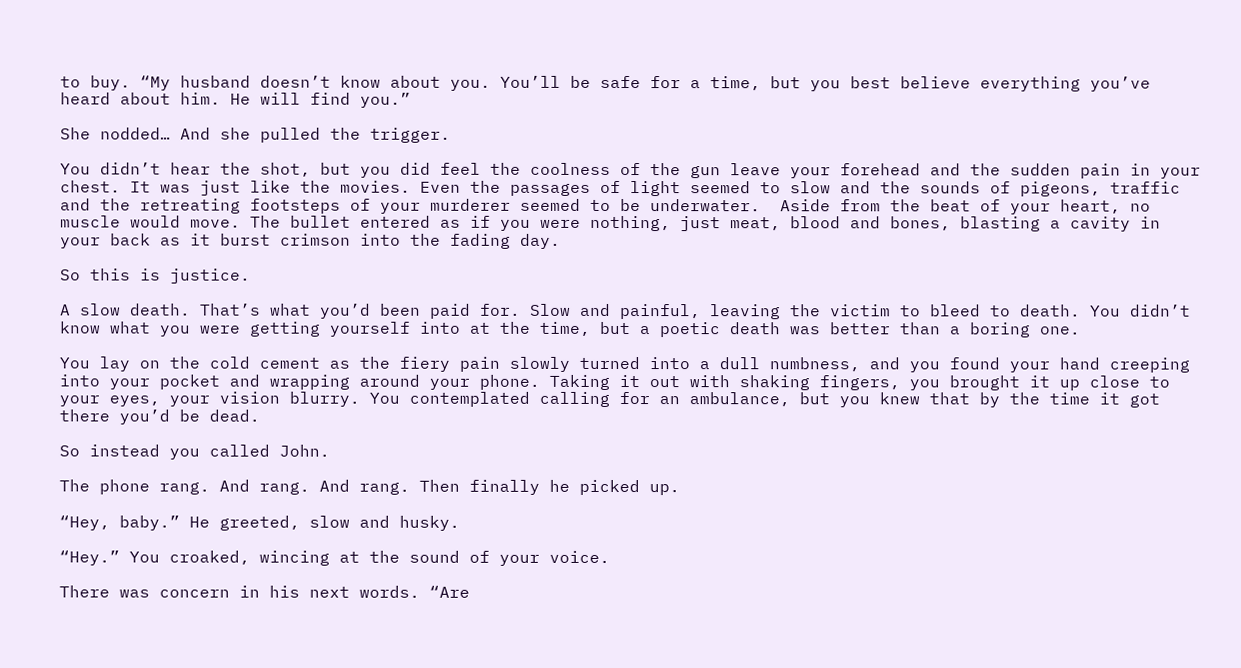to buy. “My husband doesn’t know about you. You’ll be safe for a time, but you best believe everything you’ve heard about him. He will find you.”

She nodded… And she pulled the trigger.

You didn’t hear the shot, but you did feel the coolness of the gun leave your forehead and the sudden pain in your chest. It was just like the movies. Even the passages of light seemed to slow and the sounds of pigeons, traffic and the retreating footsteps of your murderer seemed to be underwater.  Aside from the beat of your heart, no muscle would move. The bullet entered as if you were nothing, just meat, blood and bones, blasting a cavity in your back as it burst crimson into the fading day.

So this is justice.

A slow death. That’s what you’d been paid for. Slow and painful, leaving the victim to bleed to death. You didn’t know what you were getting yourself into at the time, but a poetic death was better than a boring one.

You lay on the cold cement as the fiery pain slowly turned into a dull numbness, and you found your hand creeping into your pocket and wrapping around your phone. Taking it out with shaking fingers, you brought it up close to your eyes, your vision blurry. You contemplated calling for an ambulance, but you knew that by the time it got there you’d be dead.

So instead you called John.

The phone rang. And rang. And rang. Then finally he picked up.

“Hey, baby.” He greeted, slow and husky.

“Hey.” You croaked, wincing at the sound of your voice.

There was concern in his next words. “Are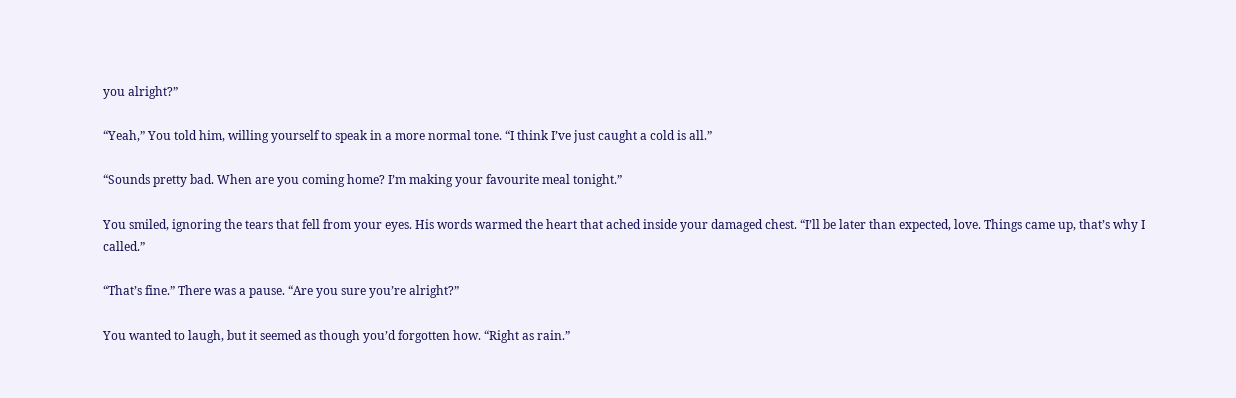you alright?”

“Yeah,” You told him, willing yourself to speak in a more normal tone. “I think I’ve just caught a cold is all.”

“Sounds pretty bad. When are you coming home? I’m making your favourite meal tonight.”

You smiled, ignoring the tears that fell from your eyes. His words warmed the heart that ached inside your damaged chest. “I’ll be later than expected, love. Things came up, that’s why I called.”

“That’s fine.” There was a pause. “Are you sure you’re alright?”

You wanted to laugh, but it seemed as though you’d forgotten how. “Right as rain.”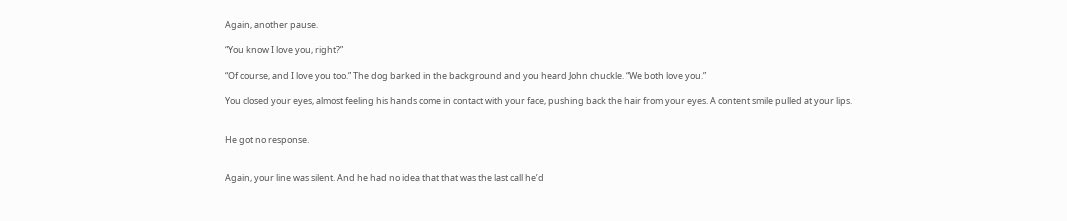Again, another pause.

“You know I love you, right?”

“Of course, and I love you too.” The dog barked in the background and you heard John chuckle. “We both love you.”

You closed your eyes, almost feeling his hands come in contact with your face, pushing back the hair from your eyes. A content smile pulled at your lips.


He got no response.


Again, your line was silent. And he had no idea that that was the last call he’d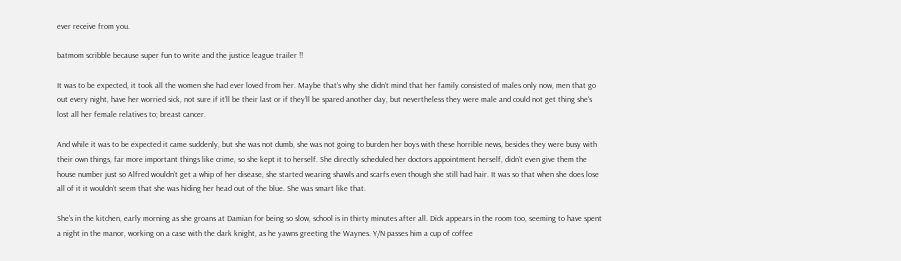ever receive from you.

batmom scribble because super fun to write and the justice league trailer !!

It was to be expected, it took all the women she had ever loved from her. Maybe that’s why she didn’t mind that her family consisted of males only now, men that go out every night, have her worried sick, not sure if it’ll be their last or if they’ll be spared another day, but nevertheless they were male and could not get thing she’s lost all her female relatives to; breast cancer.

And while it was to be expected it came suddenly, but she was not dumb, she was not going to burden her boys with these horrible news, besides they were busy with their own things, far more important things like crime, so she kept it to herself. She directly scheduled her doctors appointment herself, didn’t even give them the house number just so Alfred wouldn’t get a whip of her disease, she started wearing shawls and scarfs even though she still had hair. It was so that when she does lose all of it it wouldn’t seem that she was hiding her head out of the blue. She was smart like that.

She’s in the kitchen, early morning as she groans at Damian for being so slow, school is in thirty minutes after all. Dick appears in the room too, seeming to have spent a night in the manor, working on a case with the dark knight, as he yawns greeting the Waynes. Y/N passes him a cup of coffee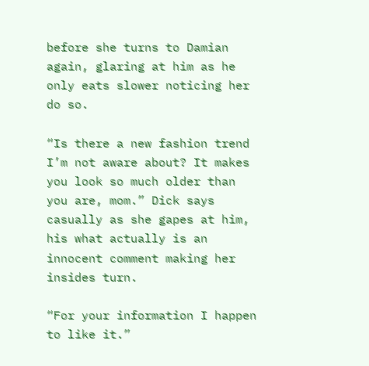before she turns to Damian again, glaring at him as he only eats slower noticing her do so.

“Is there a new fashion trend I’m not aware about? It makes you look so much older than you are, mom.” Dick says casually as she gapes at him, his what actually is an innocent comment making her insides turn.

“For your information I happen to like it.”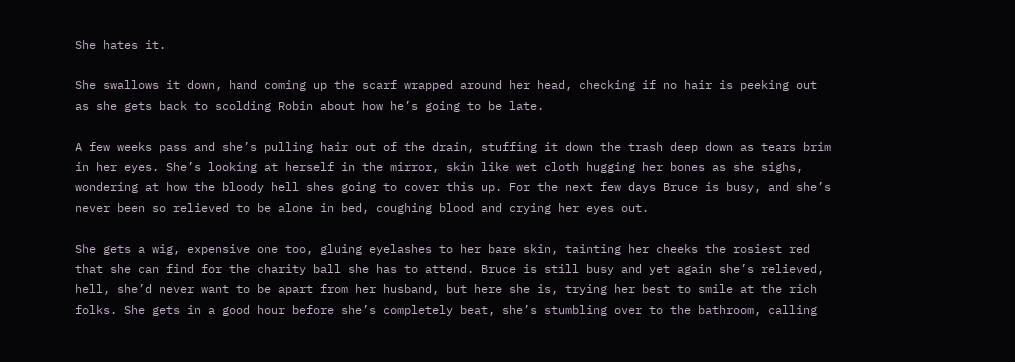She hates it.

She swallows it down, hand coming up the scarf wrapped around her head, checking if no hair is peeking out as she gets back to scolding Robin about how he’s going to be late.

A few weeks pass and she’s pulling hair out of the drain, stuffing it down the trash deep down as tears brim in her eyes. She’s looking at herself in the mirror, skin like wet cloth hugging her bones as she sighs, wondering at how the bloody hell shes going to cover this up. For the next few days Bruce is busy, and she’s never been so relieved to be alone in bed, coughing blood and crying her eyes out.

She gets a wig, expensive one too, gluing eyelashes to her bare skin, tainting her cheeks the rosiest red that she can find for the charity ball she has to attend. Bruce is still busy and yet again she’s relieved, hell, she’d never want to be apart from her husband, but here she is, trying her best to smile at the rich folks. She gets in a good hour before she’s completely beat, she’s stumbling over to the bathroom, calling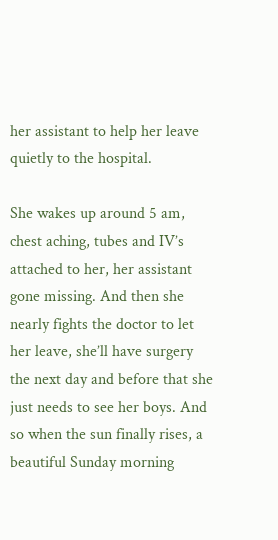her assistant to help her leave quietly to the hospital.

She wakes up around 5 am, chest aching, tubes and IV’s attached to her, her assistant gone missing. And then she nearly fights the doctor to let her leave, she’ll have surgery the next day and before that she just needs to see her boys. And so when the sun finally rises, a beautiful Sunday morning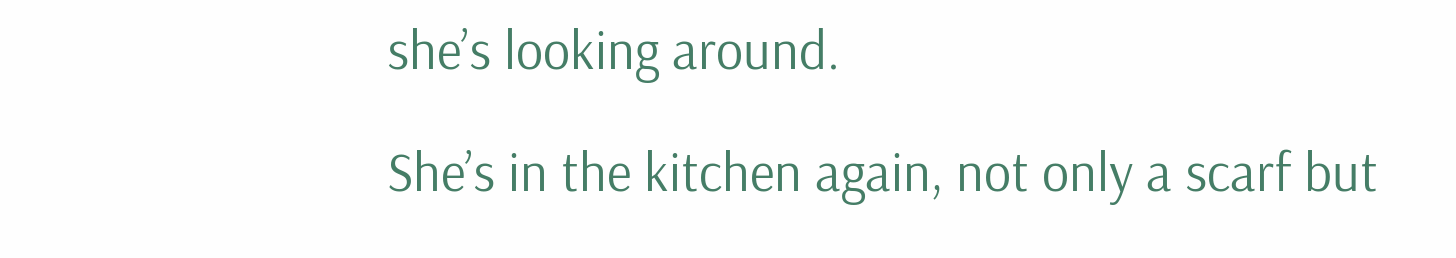she’s looking around.

She’s in the kitchen again, not only a scarf but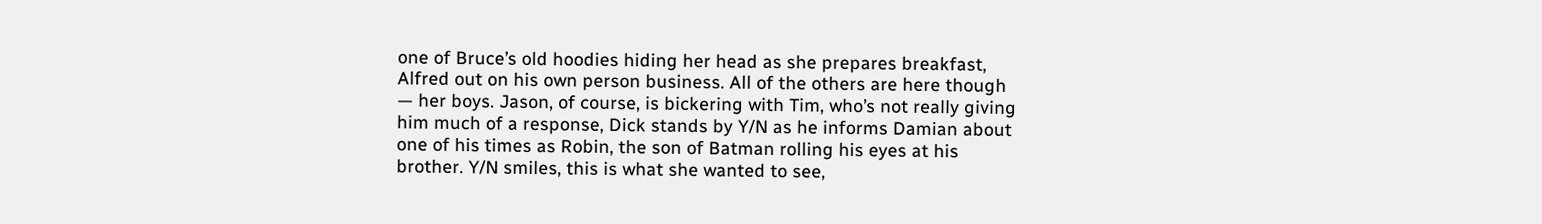one of Bruce’s old hoodies hiding her head as she prepares breakfast, Alfred out on his own person business. All of the others are here though — her boys. Jason, of course, is bickering with Tim, who’s not really giving him much of a response, Dick stands by Y/N as he informs Damian about one of his times as Robin, the son of Batman rolling his eyes at his brother. Y/N smiles, this is what she wanted to see,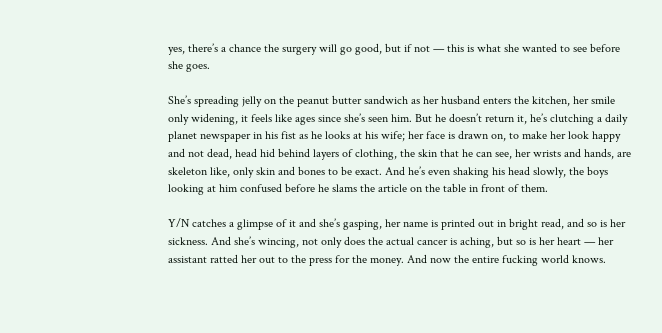yes, there’s a chance the surgery will go good, but if not — this is what she wanted to see before she goes.

She’s spreading jelly on the peanut butter sandwich as her husband enters the kitchen, her smile only widening, it feels like ages since she’s seen him. But he doesn’t return it, he’s clutching a daily planet newspaper in his fist as he looks at his wife; her face is drawn on, to make her look happy and not dead, head hid behind layers of clothing, the skin that he can see, her wrists and hands, are skeleton like, only skin and bones to be exact. And he’s even shaking his head slowly, the boys looking at him confused before he slams the article on the table in front of them.

Y/N catches a glimpse of it and she’s gasping, her name is printed out in bright read, and so is her sickness. And she’s wincing, not only does the actual cancer is aching, but so is her heart — her assistant ratted her out to the press for the money. And now the entire fucking world knows.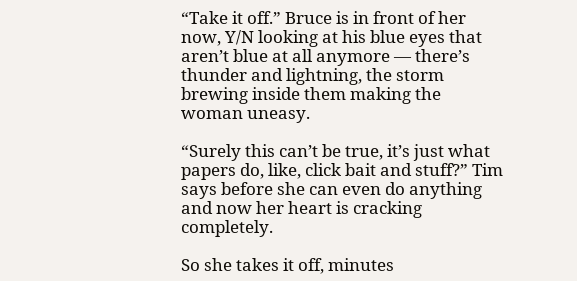“Take it off.” Bruce is in front of her now, Y/N looking at his blue eyes that aren’t blue at all anymore — there’s thunder and lightning, the storm brewing inside them making the woman uneasy.

“Surely this can’t be true, it’s just what papers do, like, click bait and stuff?” Tim says before she can even do anything and now her heart is cracking completely.

So she takes it off, minutes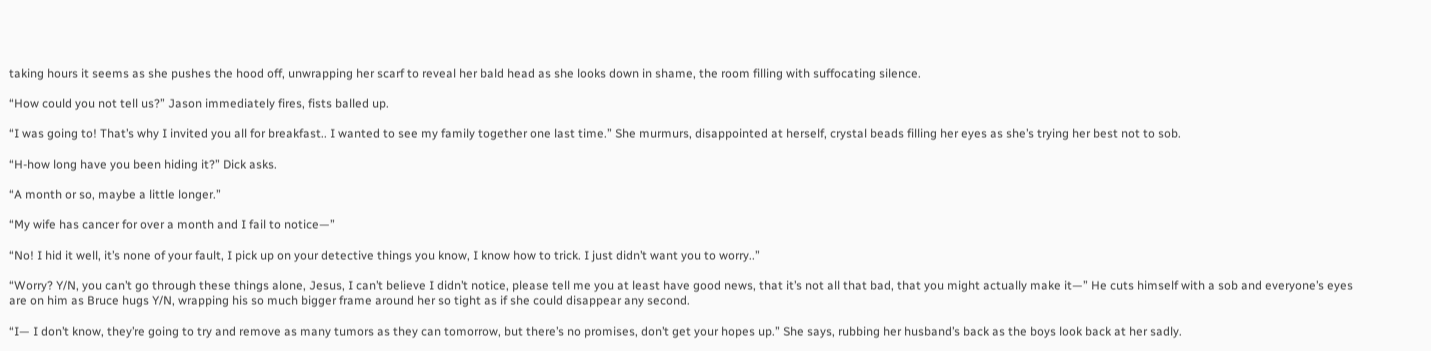taking hours it seems as she pushes the hood off, unwrapping her scarf to reveal her bald head as she looks down in shame, the room filling with suffocating silence.

“How could you not tell us?” Jason immediately fires, fists balled up.

“I was going to! That’s why I invited you all for breakfast.. I wanted to see my family together one last time.” She murmurs, disappointed at herself, crystal beads filling her eyes as she’s trying her best not to sob.

“H-how long have you been hiding it?” Dick asks.

“A month or so, maybe a little longer.”

“My wife has cancer for over a month and I fail to notice—”

“No! I hid it well, it’s none of your fault, I pick up on your detective things you know, I know how to trick. I just didn’t want you to worry..”

“Worry? Y/N, you can’t go through these things alone, Jesus, I can’t believe I didn’t notice, please tell me you at least have good news, that it’s not all that bad, that you might actually make it—” He cuts himself with a sob and everyone’s eyes are on him as Bruce hugs Y/N, wrapping his so much bigger frame around her so tight as if she could disappear any second.

“I— I don’t know, they’re going to try and remove as many tumors as they can tomorrow, but there’s no promises, don’t get your hopes up.” She says, rubbing her husband’s back as the boys look back at her sadly.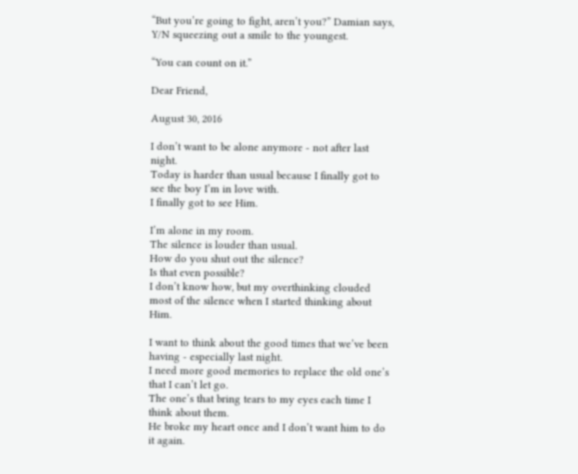“But you’re going to fight, aren’t you?” Damian says, Y/N squeezing out a smile to the youngest.

“You can count on it.”

Dear Friend,

August 30, 2016

I don’t want to be alone anymore - not after last night.
Today is harder than usual because I finally got to see the boy I’m in love with.
I finally got to see Him.

I’m alone in my room.
The silence is louder than usual.
How do you shut out the silence?
Is that even possible?
I don’t know how, but my overthinking clouded most of the silence when I started thinking about Him.

I want to think about the good times that we’ve been having - especially last night.
I need more good memories to replace the old one’s that I can’t let go.
The one’s that bring tears to my eyes each time I think about them.
He broke my heart once and I don’t want him to do it again.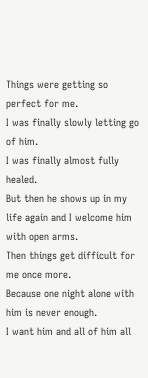Things were getting so perfect for me.
I was finally slowly letting go of him.
I was finally almost fully healed.
But then he shows up in my life again and I welcome him with open arms.
Then things get difficult for me once more.
Because one night alone with him is never enough.
I want him and all of him all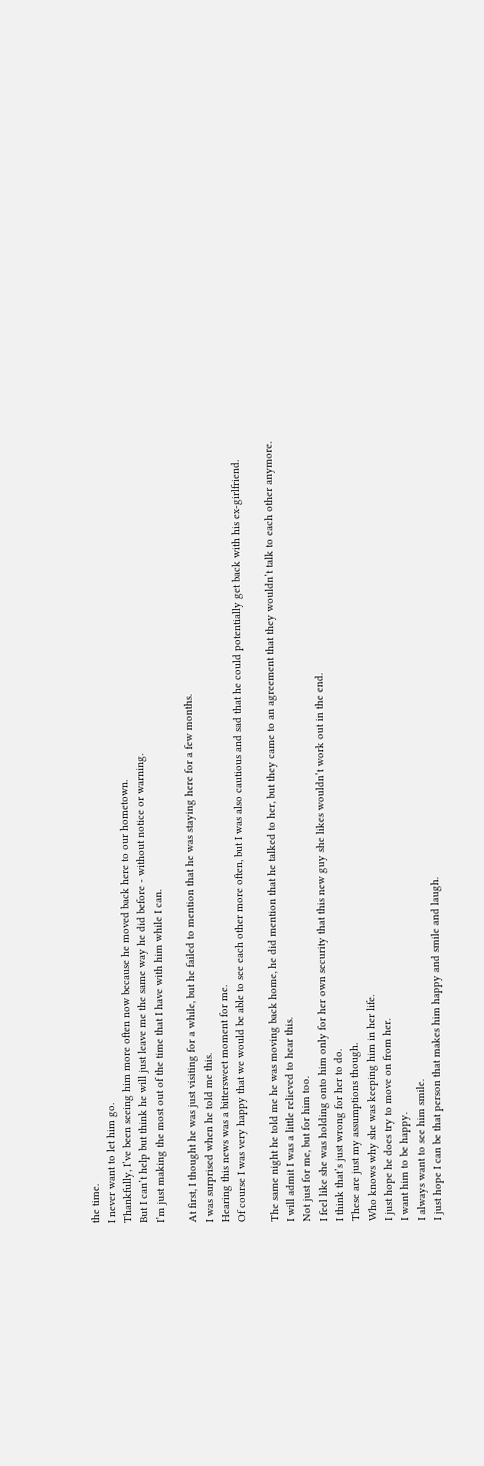the time.
I never want to let him go.
Thankfully, I’ve been seeing him more often now because he moved back here to our hometown.
But I can’t help but think he will just leave me the same way he did before - without notice or warning.
I’m just making the most out of the time that I have with him while I can.

At first, I thought he was just visiting for a while, but he failed to mention that he was staying here for a few months.
I was surprised when he told me this.
Hearing this news was a bittersweet moment for me.
Of course I was very happy that we would be able to see each other more often, but I was also cautious and sad that he could potentially get back with his ex-girlfriend.

The same night he told me he was moving back home, he did mention that he talked to her, but they came to an agreement that they wouldn’t talk to each other anymore.
I will admit I was a little relieved to hear this.
Not just for me, but for him too.
I feel like she was holding onto him only for her own security that this new guy she likes wouldn’t work out in the end.
I think that’s just wrong for her to do.
These are just my assumptions though.
Who knows why she was keeping him in her life.
I just hope he does try to move on from her.
I want him to be happy.
I always want to see him smile.
I just hope I can be that person that makes him happy and smile and laugh.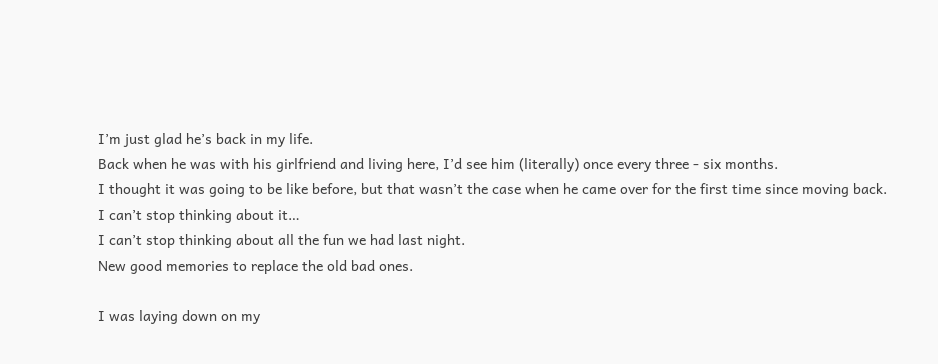I’m just glad he’s back in my life.
Back when he was with his girlfriend and living here, I’d see him (literally) once every three - six months.
I thought it was going to be like before, but that wasn’t the case when he came over for the first time since moving back.
I can’t stop thinking about it…
I can’t stop thinking about all the fun we had last night.
New good memories to replace the old bad ones.

I was laying down on my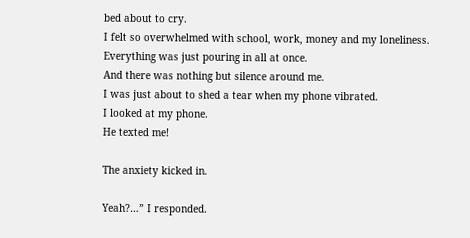bed about to cry.
I felt so overwhelmed with school, work, money and my loneliness.
Everything was just pouring in all at once.
And there was nothing but silence around me.
I was just about to shed a tear when my phone vibrated.
I looked at my phone.
He texted me!

The anxiety kicked in.

Yeah?…” I responded.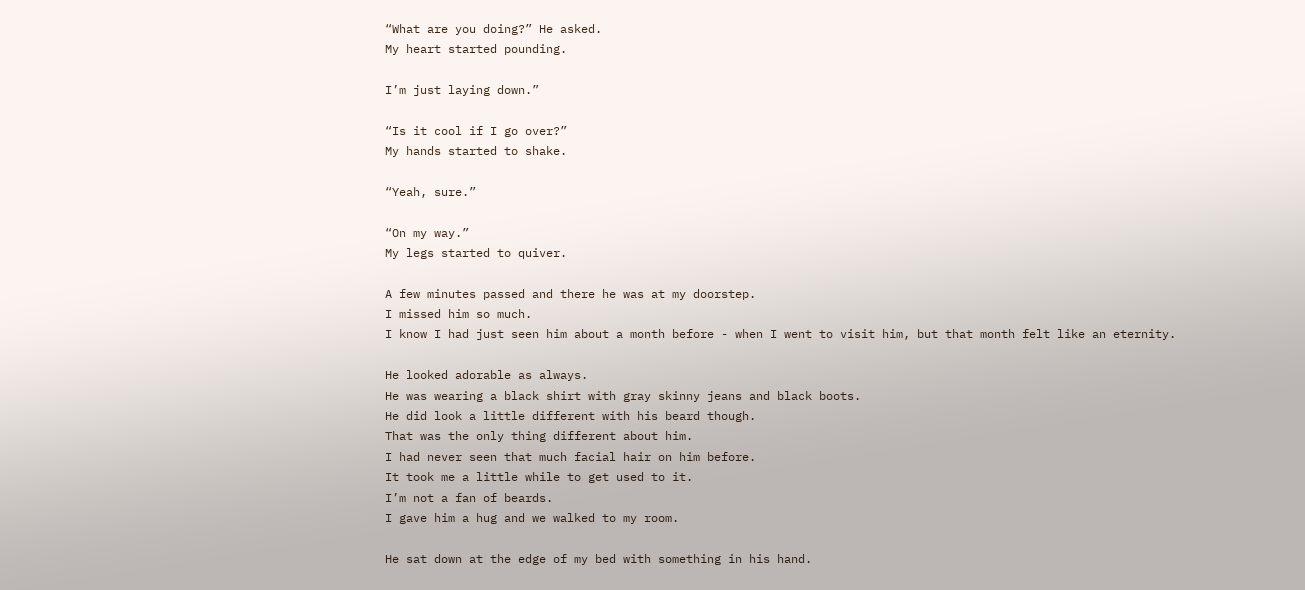“What are you doing?” He asked.
My heart started pounding.

I’m just laying down.”

“Is it cool if I go over?”
My hands started to shake.

“Yeah, sure.”

“On my way.”
My legs started to quiver.

A few minutes passed and there he was at my doorstep.
I missed him so much.
I know I had just seen him about a month before - when I went to visit him, but that month felt like an eternity.

He looked adorable as always.
He was wearing a black shirt with gray skinny jeans and black boots.
He did look a little different with his beard though.
That was the only thing different about him.
I had never seen that much facial hair on him before.
It took me a little while to get used to it.
I’m not a fan of beards.
I gave him a hug and we walked to my room.

He sat down at the edge of my bed with something in his hand.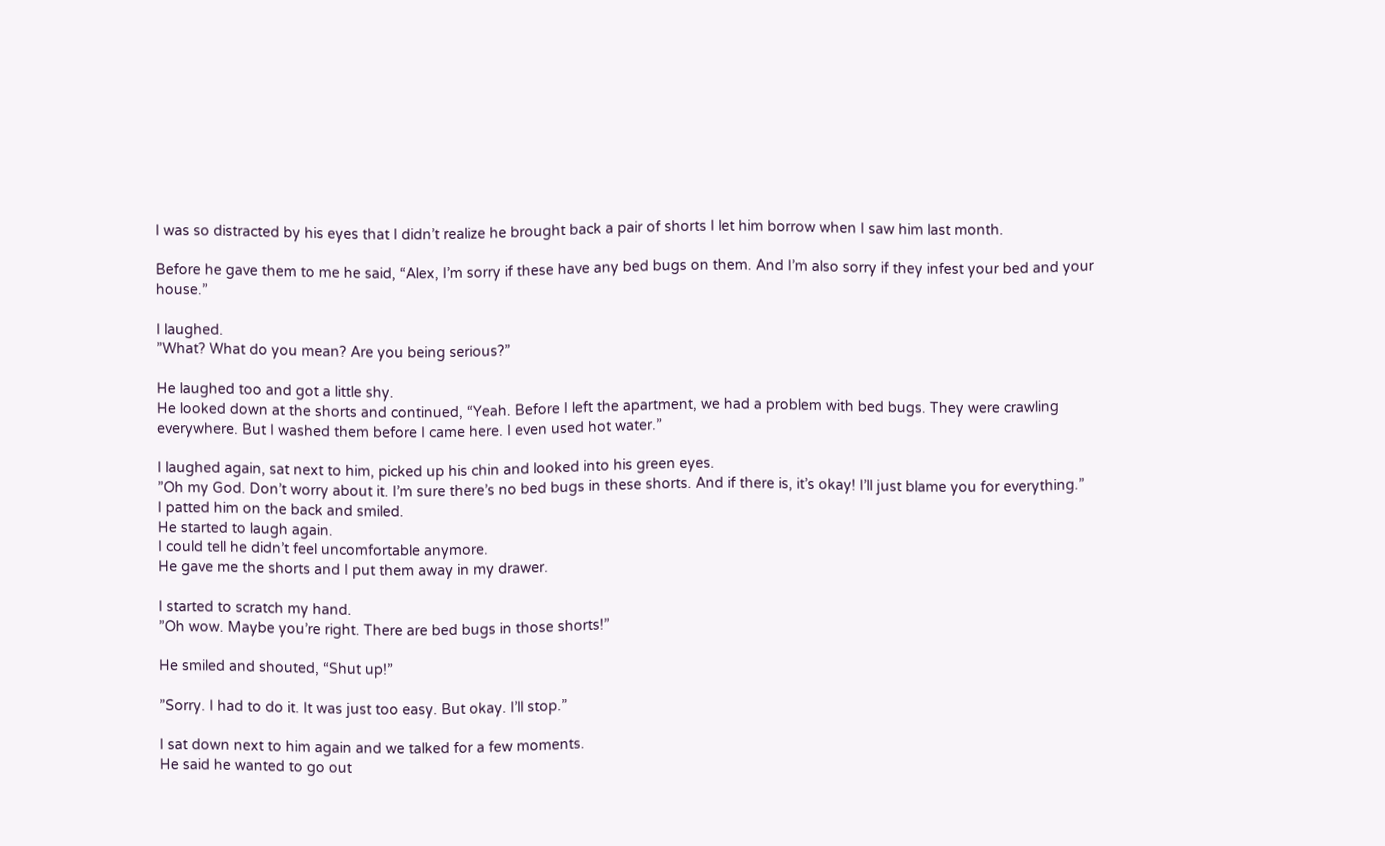I was so distracted by his eyes that I didn’t realize he brought back a pair of shorts I let him borrow when I saw him last month.

Before he gave them to me he said, “Alex, I’m sorry if these have any bed bugs on them. And I’m also sorry if they infest your bed and your house.”

I laughed.
”What? What do you mean? Are you being serious?”

He laughed too and got a little shy.
He looked down at the shorts and continued, “Yeah. Before I left the apartment, we had a problem with bed bugs. They were crawling everywhere. But I washed them before I came here. I even used hot water.”

I laughed again, sat next to him, picked up his chin and looked into his green eyes.
”Oh my God. Don’t worry about it. I’m sure there’s no bed bugs in these shorts. And if there is, it’s okay! I’ll just blame you for everything.”
I patted him on the back and smiled.
He started to laugh again.
I could tell he didn’t feel uncomfortable anymore.
He gave me the shorts and I put them away in my drawer.

I started to scratch my hand.
”Oh wow. Maybe you’re right. There are bed bugs in those shorts!”

He smiled and shouted, “Shut up!”

”Sorry. I had to do it. It was just too easy. But okay. I’ll stop.”

I sat down next to him again and we talked for a few moments.
He said he wanted to go out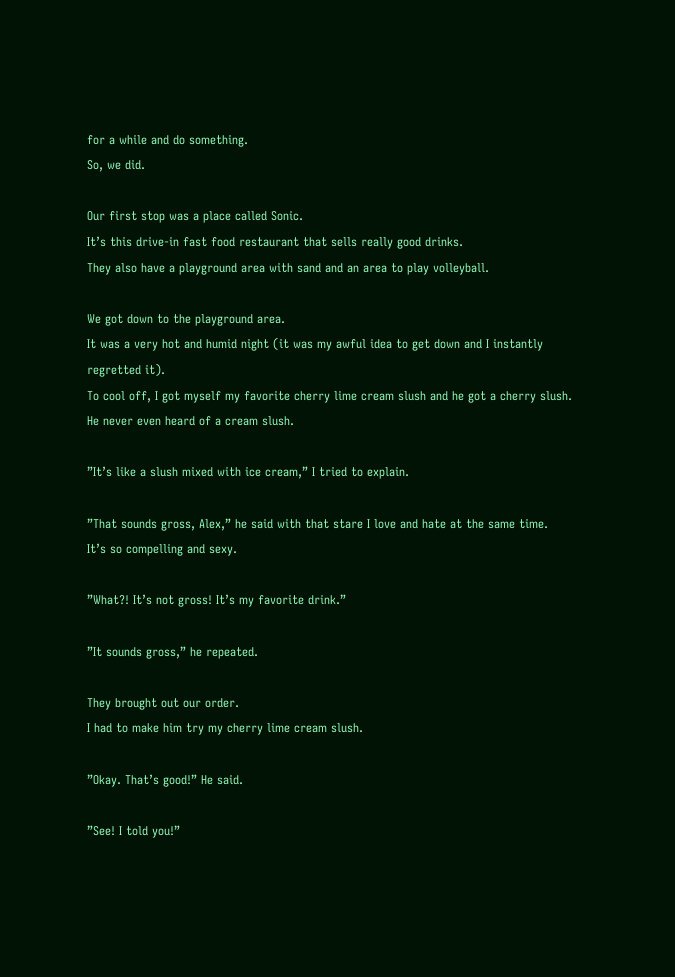for a while and do something.
So, we did.

Our first stop was a place called Sonic.
It’s this drive-in fast food restaurant that sells really good drinks.
They also have a playground area with sand and an area to play volleyball.

We got down to the playground area.
It was a very hot and humid night (it was my awful idea to get down and I instantly regretted it).
To cool off, I got myself my favorite cherry lime cream slush and he got a cherry slush.
He never even heard of a cream slush.

”It’s like a slush mixed with ice cream,” I tried to explain.

”That sounds gross, Alex,” he said with that stare I love and hate at the same time.
It’s so compelling and sexy.

”What?! It’s not gross! It’s my favorite drink.”

”It sounds gross,” he repeated.

They brought out our order.
I had to make him try my cherry lime cream slush.

”Okay. That’s good!” He said.

”See! I told you!”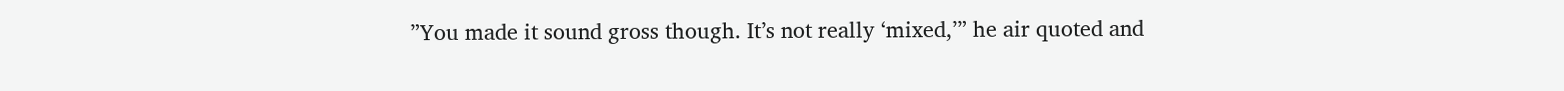”You made it sound gross though. It’s not really ‘mixed,’” he air quoted and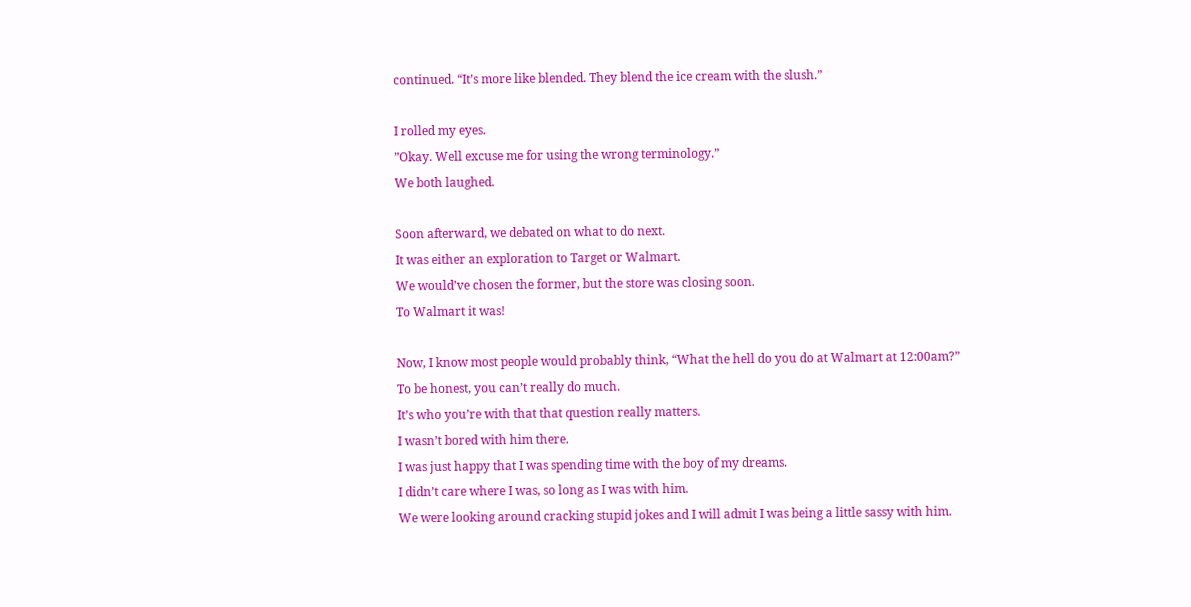continued. “It’s more like blended. They blend the ice cream with the slush.”

I rolled my eyes.
”Okay. Well excuse me for using the wrong terminology.”
We both laughed.

Soon afterward, we debated on what to do next.
It was either an exploration to Target or Walmart.
We would’ve chosen the former, but the store was closing soon.
To Walmart it was!

Now, I know most people would probably think, “What the hell do you do at Walmart at 12:00am?”
To be honest, you can’t really do much.
It’s who you’re with that that question really matters.
I wasn’t bored with him there.
I was just happy that I was spending time with the boy of my dreams.
I didn’t care where I was, so long as I was with him.
We were looking around cracking stupid jokes and I will admit I was being a little sassy with him.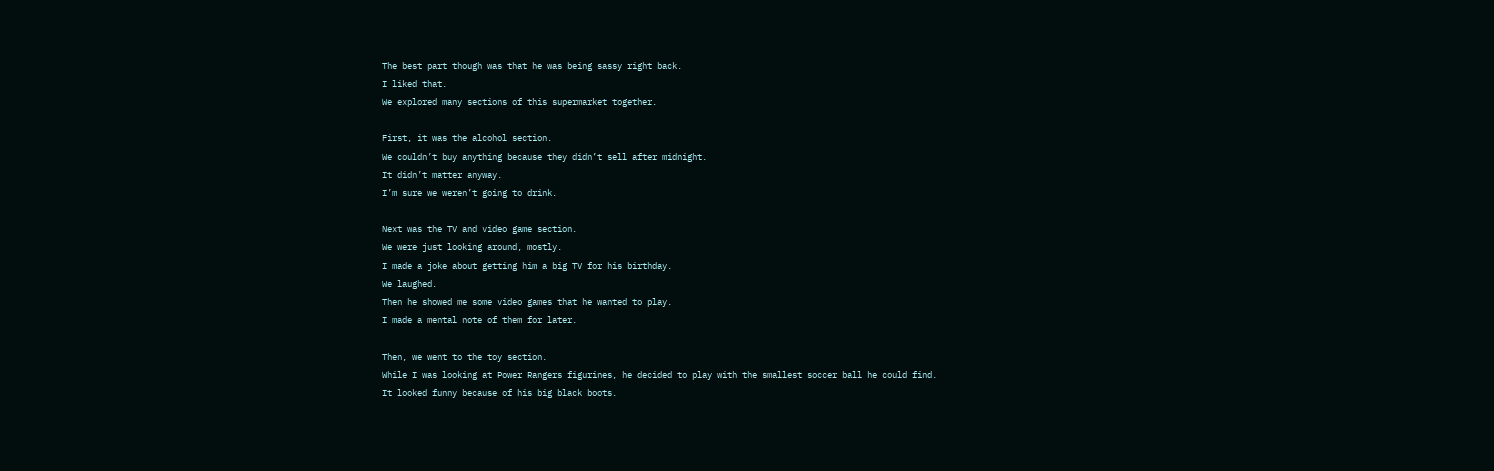The best part though was that he was being sassy right back.
I liked that.
We explored many sections of this supermarket together.

First, it was the alcohol section.
We couldn’t buy anything because they didn’t sell after midnight.
It didn’t matter anyway.
I’m sure we weren’t going to drink.

Next was the TV and video game section.
We were just looking around, mostly.
I made a joke about getting him a big TV for his birthday.
We laughed.
Then he showed me some video games that he wanted to play.
I made a mental note of them for later.

Then, we went to the toy section.
While I was looking at Power Rangers figurines, he decided to play with the smallest soccer ball he could find.
It looked funny because of his big black boots.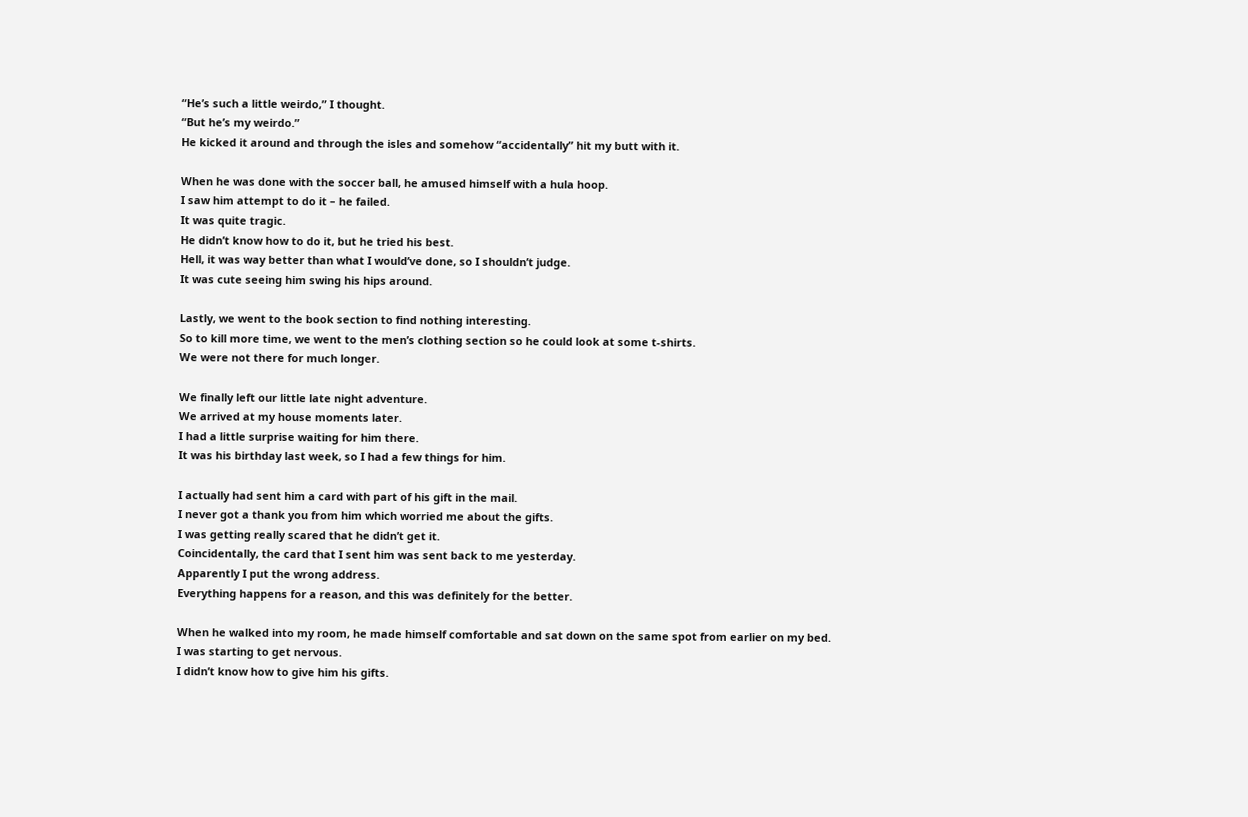“He’s such a little weirdo,” I thought.
“But he’s my weirdo.”
He kicked it around and through the isles and somehow “accidentally” hit my butt with it.

When he was done with the soccer ball, he amused himself with a hula hoop.
I saw him attempt to do it – he failed.
It was quite tragic.
He didn’t know how to do it, but he tried his best.
Hell, it was way better than what I would’ve done, so I shouldn’t judge.
It was cute seeing him swing his hips around.

Lastly, we went to the book section to find nothing interesting.
So to kill more time, we went to the men’s clothing section so he could look at some t-shirts.
We were not there for much longer.

We finally left our little late night adventure.
We arrived at my house moments later.
I had a little surprise waiting for him there.
It was his birthday last week, so I had a few things for him.

I actually had sent him a card with part of his gift in the mail.
I never got a thank you from him which worried me about the gifts.
I was getting really scared that he didn’t get it.
Coincidentally, the card that I sent him was sent back to me yesterday.
Apparently I put the wrong address.
Everything happens for a reason, and this was definitely for the better.

When he walked into my room, he made himself comfortable and sat down on the same spot from earlier on my bed.
I was starting to get nervous.
I didn’t know how to give him his gifts.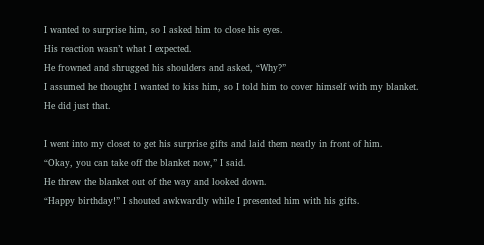I wanted to surprise him, so I asked him to close his eyes.
His reaction wasn’t what I expected.
He frowned and shrugged his shoulders and asked, “Why?”
I assumed he thought I wanted to kiss him, so I told him to cover himself with my blanket.
He did just that.

I went into my closet to get his surprise gifts and laid them neatly in front of him.
“Okay, you can take off the blanket now,” I said.
He threw the blanket out of the way and looked down.
“Happy birthday!” I shouted awkwardly while I presented him with his gifts.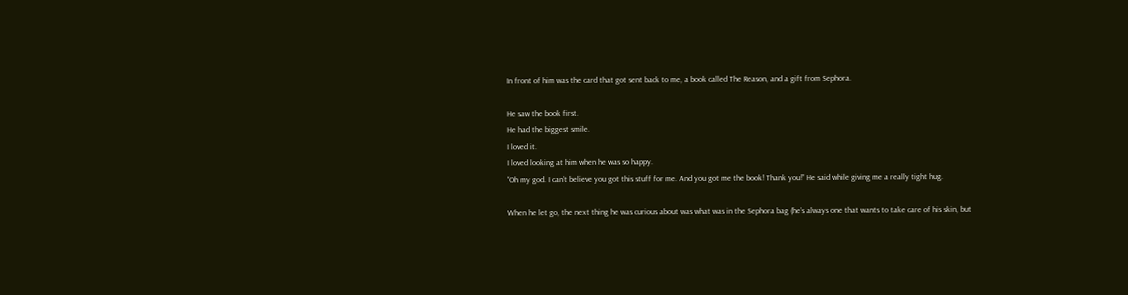In front of him was the card that got sent back to me, a book called The Reason, and a gift from Sephora.

He saw the book first.
He had the biggest smile.
I loved it.
I loved looking at him when he was so happy.
“Oh my god. I can’t believe you got this stuff for me. And you got me the book! Thank you!” He said while giving me a really tight hug.

When he let go, the next thing he was curious about was what was in the Sephora bag (he’s always one that wants to take care of his skin, but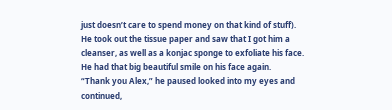just doesn’t care to spend money on that kind of stuff).
He took out the tissue paper and saw that I got him a cleanser, as well as a konjac sponge to exfoliate his face.
He had that big beautiful smile on his face again.
“Thank you Alex,” he paused looked into my eyes and continued,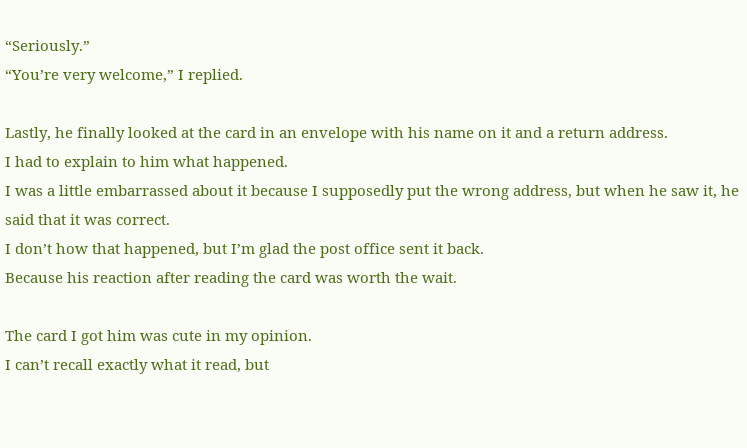“Seriously.”
“You’re very welcome,” I replied.

Lastly, he finally looked at the card in an envelope with his name on it and a return address.
I had to explain to him what happened.
I was a little embarrassed about it because I supposedly put the wrong address, but when he saw it, he said that it was correct.
I don’t how that happened, but I’m glad the post office sent it back.
Because his reaction after reading the card was worth the wait.

The card I got him was cute in my opinion.
I can’t recall exactly what it read, but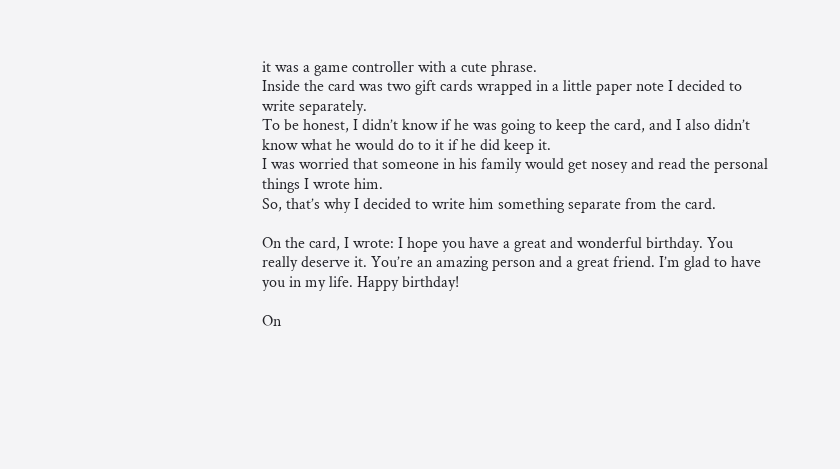it was a game controller with a cute phrase.
Inside the card was two gift cards wrapped in a little paper note I decided to write separately.
To be honest, I didn’t know if he was going to keep the card, and I also didn’t know what he would do to it if he did keep it.
I was worried that someone in his family would get nosey and read the personal things I wrote him.
So, that’s why I decided to write him something separate from the card.

On the card, I wrote: I hope you have a great and wonderful birthday. You really deserve it. You’re an amazing person and a great friend. I’m glad to have you in my life. Happy birthday!

On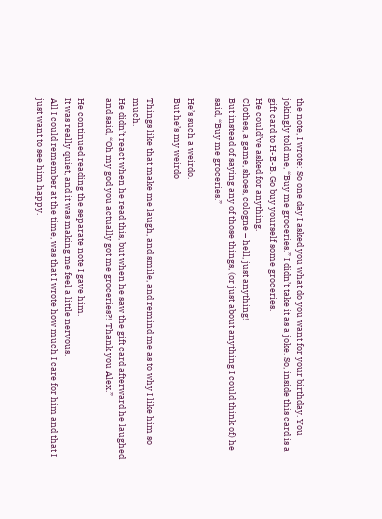the note, I wrote: So one day I asked you what do you want for your birthday. You jokingly told me, “Buy me groceries.” I didn’t take it as a joke. So, inside this card is a gift card to H-E-B. Go buy yourself some groceries.
He could’ve asked for anything.
Clothes, a game, shoes, cologne – hell, just anything!
But instead of saying any of those things, (or just about anything I could think of) he said, “Buy me groceries.”

He’s such a weirdo.
But he’s my weirdo

Things like that make me laugh, and smile, and remind me as to why I like him so much.
He didn’t react when he read this, but when he saw the gift card afterward he laughed and said, “Oh my god you actually got me groceries?! Thank you Alex.”

He continued reading the separate note I gave him.
It was really quiet, and it was making me feel a little nervous.
All I could remember at the time, was that I wrote how much I care for him and that I just want to see him happy.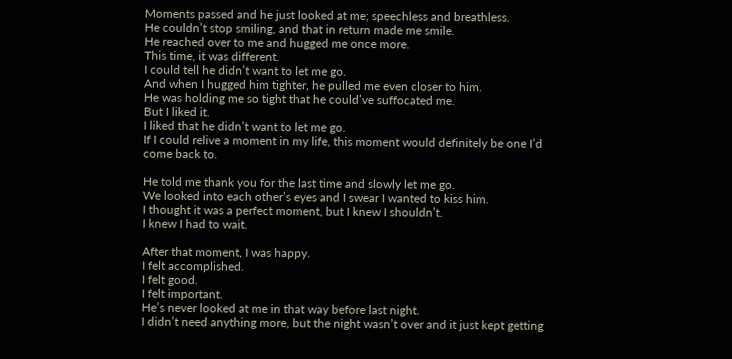Moments passed and he just looked at me; speechless and breathless.
He couldn’t stop smiling, and that in return made me smile.
He reached over to me and hugged me once more.
This time, it was different.
I could tell he didn’t want to let me go.
And when I hugged him tighter, he pulled me even closer to him.
He was holding me so tight that he could’ve suffocated me.
But I liked it.
I liked that he didn’t want to let me go.
If I could relive a moment in my life, this moment would definitely be one I’d come back to.

He told me thank you for the last time and slowly let me go.
We looked into each other’s eyes and I swear I wanted to kiss him.
I thought it was a perfect moment, but I knew I shouldn’t.
I knew I had to wait.

After that moment, I was happy.
I felt accomplished.
I felt good.
I felt important.
He’s never looked at me in that way before last night.
I didn’t need anything more, but the night wasn’t over and it just kept getting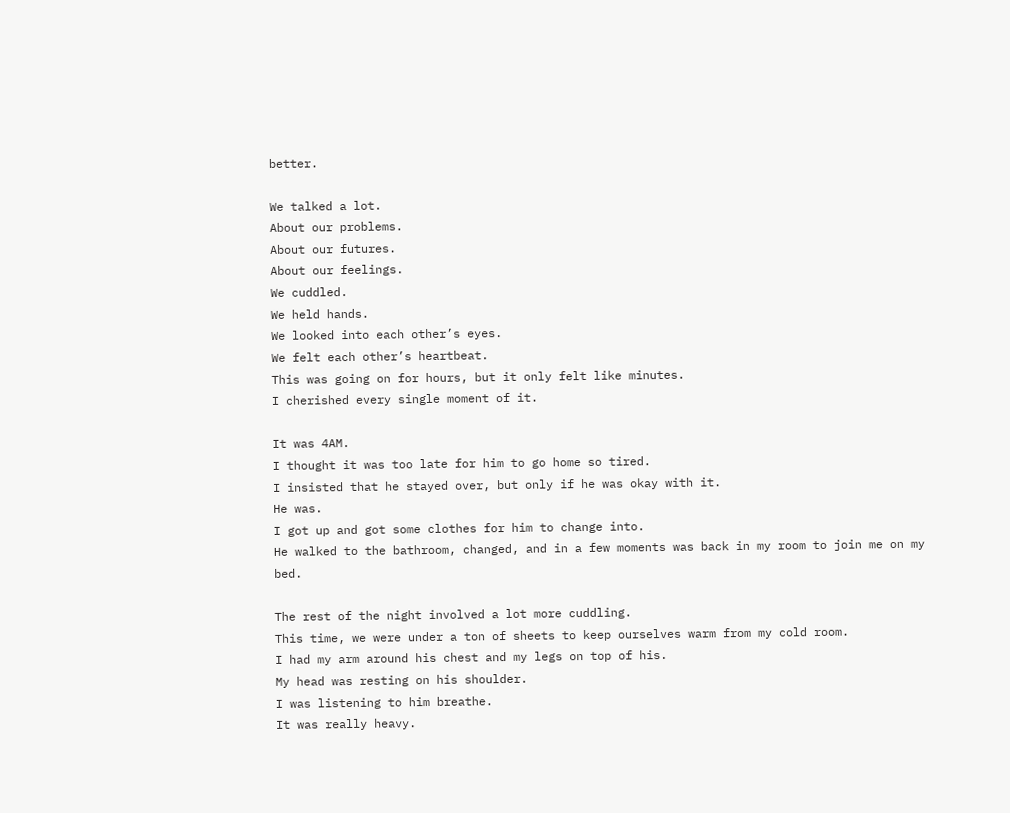better.

We talked a lot.
About our problems.
About our futures.
About our feelings.
We cuddled.
We held hands.
We looked into each other’s eyes.
We felt each other’s heartbeat.
This was going on for hours, but it only felt like minutes.
I cherished every single moment of it.

It was 4AM.
I thought it was too late for him to go home so tired.
I insisted that he stayed over, but only if he was okay with it.
He was.
I got up and got some clothes for him to change into.
He walked to the bathroom, changed, and in a few moments was back in my room to join me on my bed.

The rest of the night involved a lot more cuddling.
This time, we were under a ton of sheets to keep ourselves warm from my cold room.
I had my arm around his chest and my legs on top of his.
My head was resting on his shoulder.
I was listening to him breathe.
It was really heavy.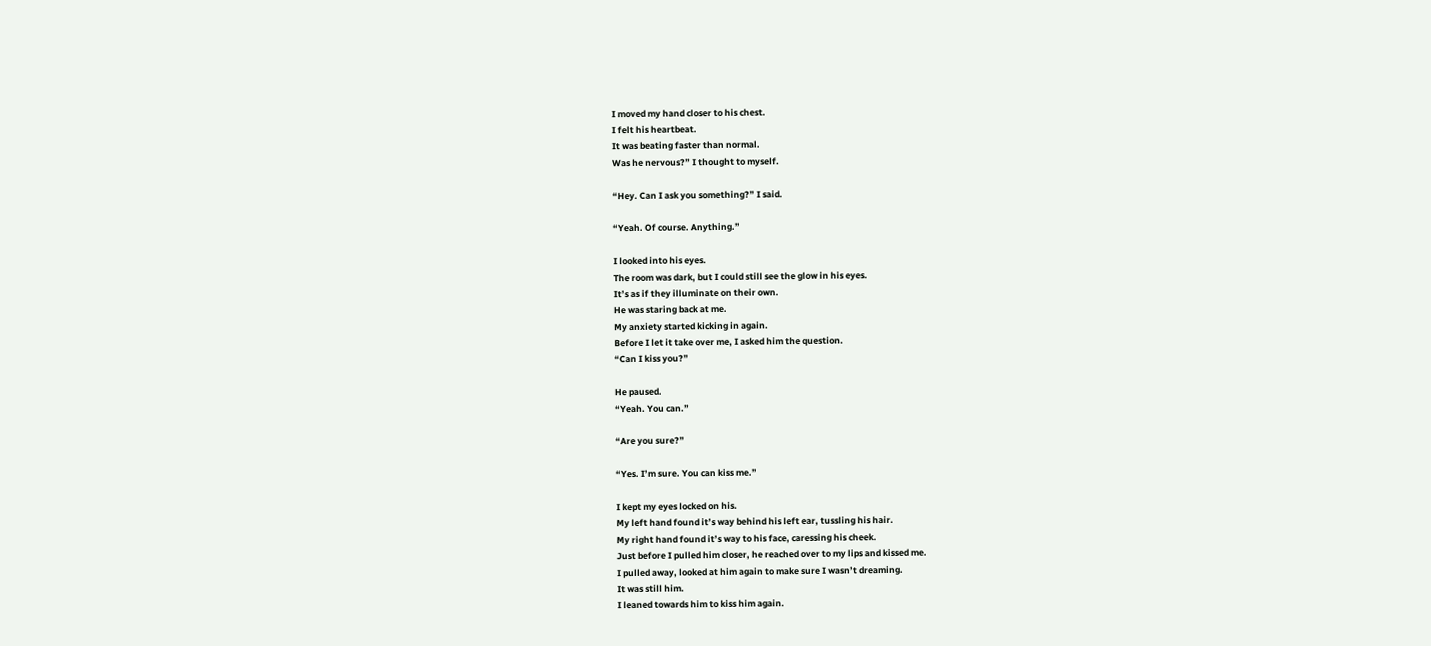I moved my hand closer to his chest.
I felt his heartbeat.
It was beating faster than normal.
Was he nervous?” I thought to myself.

“Hey. Can I ask you something?” I said.

“Yeah. Of course. Anything.”

I looked into his eyes.
The room was dark, but I could still see the glow in his eyes.
It’s as if they illuminate on their own.
He was staring back at me.
My anxiety started kicking in again.
Before I let it take over me, I asked him the question.
“Can I kiss you?”

He paused.
“Yeah. You can.”

“Are you sure?”

“Yes. I’m sure. You can kiss me.”

I kept my eyes locked on his.
My left hand found it’s way behind his left ear, tussling his hair.
My right hand found it’s way to his face, caressing his cheek.
Just before I pulled him closer, he reached over to my lips and kissed me.
I pulled away, looked at him again to make sure I wasn’t dreaming.
It was still him.
I leaned towards him to kiss him again.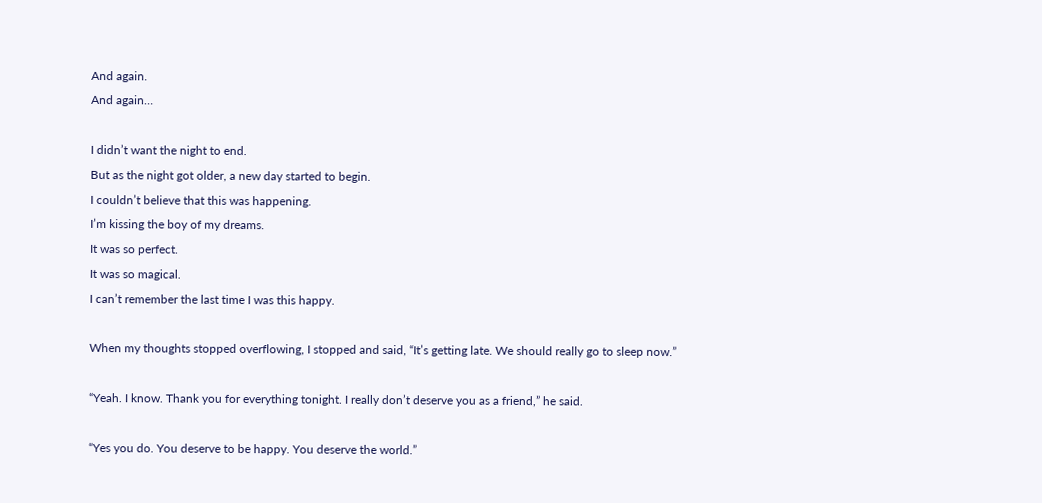And again.
And again…

I didn’t want the night to end.
But as the night got older, a new day started to begin.
I couldn’t believe that this was happening.
I’m kissing the boy of my dreams.
It was so perfect.
It was so magical.
I can’t remember the last time I was this happy.

When my thoughts stopped overflowing, I stopped and said, “It’s getting late. We should really go to sleep now.”

“Yeah. I know. Thank you for everything tonight. I really don’t deserve you as a friend,” he said.

“Yes you do. You deserve to be happy. You deserve the world.”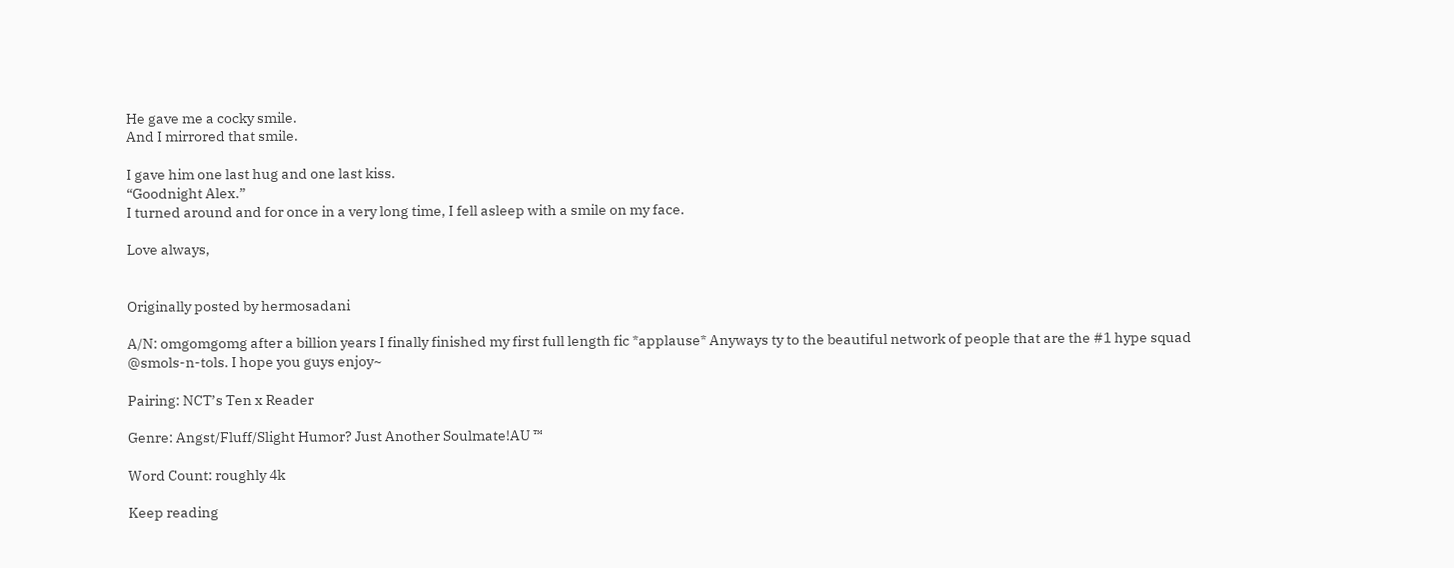He gave me a cocky smile.
And I mirrored that smile.

I gave him one last hug and one last kiss.
“Goodnight Alex.”
I turned around and for once in a very long time, I fell asleep with a smile on my face.

Love always,


Originally posted by hermosadani

A/N: omgomgomg after a billion years I finally finished my first full length fic *applause* Anyways ty to the beautiful network of people that are the #1 hype squad @smols-n-tols. I hope you guys enjoy~

Pairing: NCT’s Ten x Reader

Genre: Angst/Fluff/Slight Humor? Just Another Soulmate!AU ™

Word Count: roughly 4k

Keep reading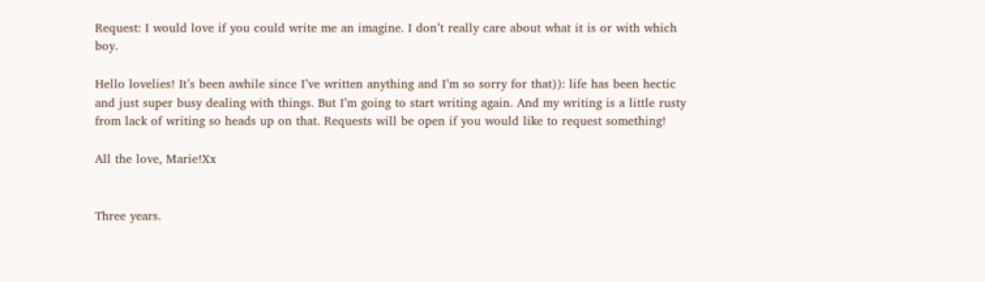Request: I would love if you could write me an imagine. I don’t really care about what it is or with which boy.

Hello lovelies! It’s been awhile since I’ve written anything and I’m so sorry for that)): life has been hectic and just super busy dealing with things. But I’m going to start writing again. And my writing is a little rusty from lack of writing so heads up on that. Requests will be open if you would like to request something!

All the love, Marie!Xx


Three years.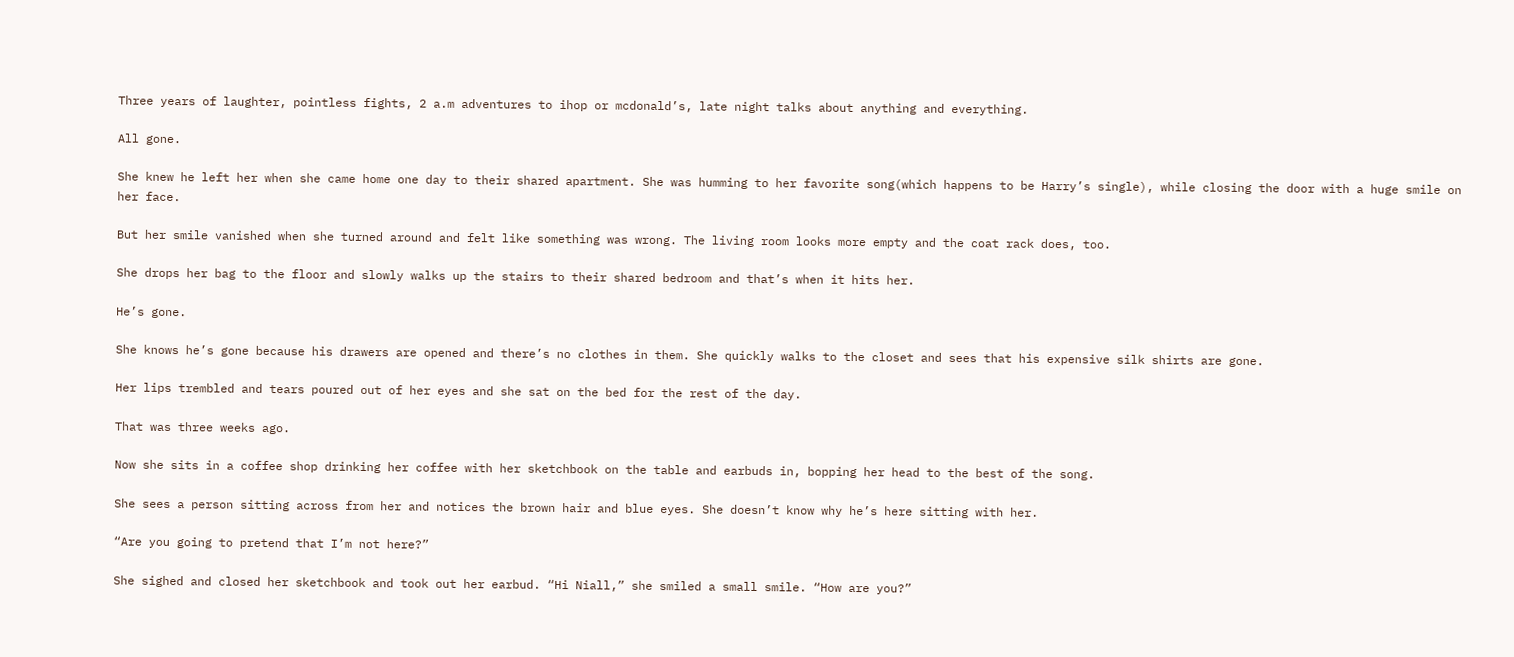Three years of laughter, pointless fights, 2 a.m adventures to ihop or mcdonald’s, late night talks about anything and everything.

All gone.

She knew he left her when she came home one day to their shared apartment. She was humming to her favorite song(which happens to be Harry’s single), while closing the door with a huge smile on her face.

But her smile vanished when she turned around and felt like something was wrong. The living room looks more empty and the coat rack does, too.

She drops her bag to the floor and slowly walks up the stairs to their shared bedroom and that’s when it hits her.

He’s gone.

She knows he’s gone because his drawers are opened and there’s no clothes in them. She quickly walks to the closet and sees that his expensive silk shirts are gone.

Her lips trembled and tears poured out of her eyes and she sat on the bed for the rest of the day.

That was three weeks ago.

Now she sits in a coffee shop drinking her coffee with her sketchbook on the table and earbuds in, bopping her head to the best of the song.

She sees a person sitting across from her and notices the brown hair and blue eyes. She doesn’t know why he’s here sitting with her.

“Are you going to pretend that I’m not here?”

She sighed and closed her sketchbook and took out her earbud. “Hi Niall,” she smiled a small smile. “How are you?”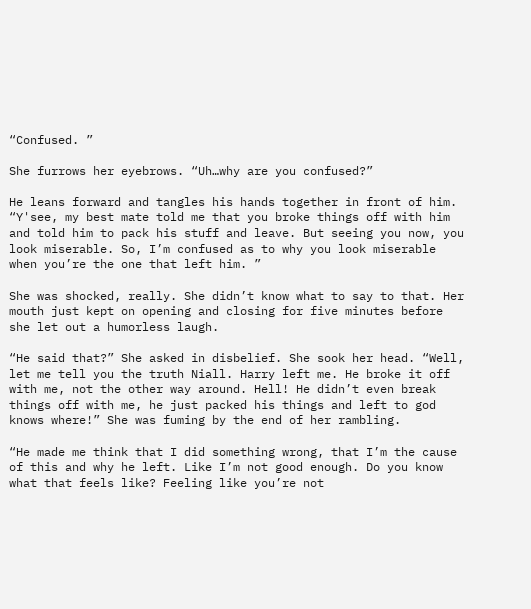“Confused. ”

She furrows her eyebrows. “Uh…why are you confused?”

He leans forward and tangles his hands together in front of him. “Y'see, my best mate told me that you broke things off with him and told him to pack his stuff and leave. But seeing you now, you look miserable. So, I’m confused as to why you look miserable when you’re the one that left him. ”

She was shocked, really. She didn’t know what to say to that. Her mouth just kept on opening and closing for five minutes before she let out a humorless laugh.

“He said that?” She asked in disbelief. She sook her head. “Well, let me tell you the truth Niall. Harry left me. He broke it off with me, not the other way around. Hell! He didn’t even break things off with me, he just packed his things and left to god knows where!” She was fuming by the end of her rambling.

“He made me think that I did something wrong, that I’m the cause of this and why he left. Like I’m not good enough. Do you know what that feels like? Feeling like you’re not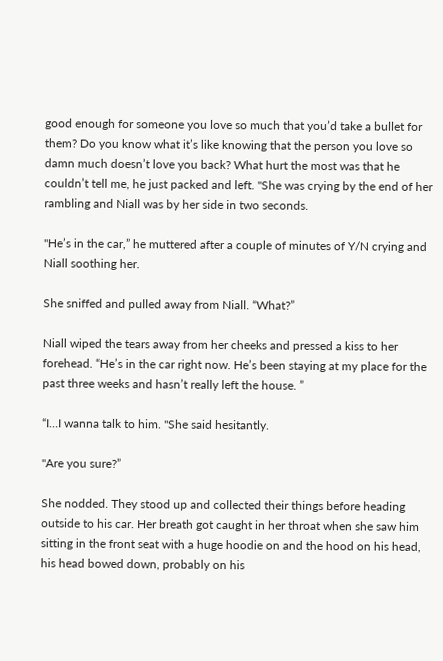good enough for someone you love so much that you’d take a bullet for them? Do you know what it’s like knowing that the person you love so damn much doesn’t love you back? What hurt the most was that he couldn’t tell me, he just packed and left. "She was crying by the end of her rambling and Niall was by her side in two seconds.

"He’s in the car,” he muttered after a couple of minutes of Y/N crying and Niall soothing her.

She sniffed and pulled away from Niall. “What?”

Niall wiped the tears away from her cheeks and pressed a kiss to her forehead. “He’s in the car right now. He’s been staying at my place for the past three weeks and hasn’t really left the house. ”

“I…I wanna talk to him. "She said hesitantly.

"Are you sure?”

She nodded. They stood up and collected their things before heading outside to his car. Her breath got caught in her throat when she saw him sitting in the front seat with a huge hoodie on and the hood on his head, his head bowed down, probably on his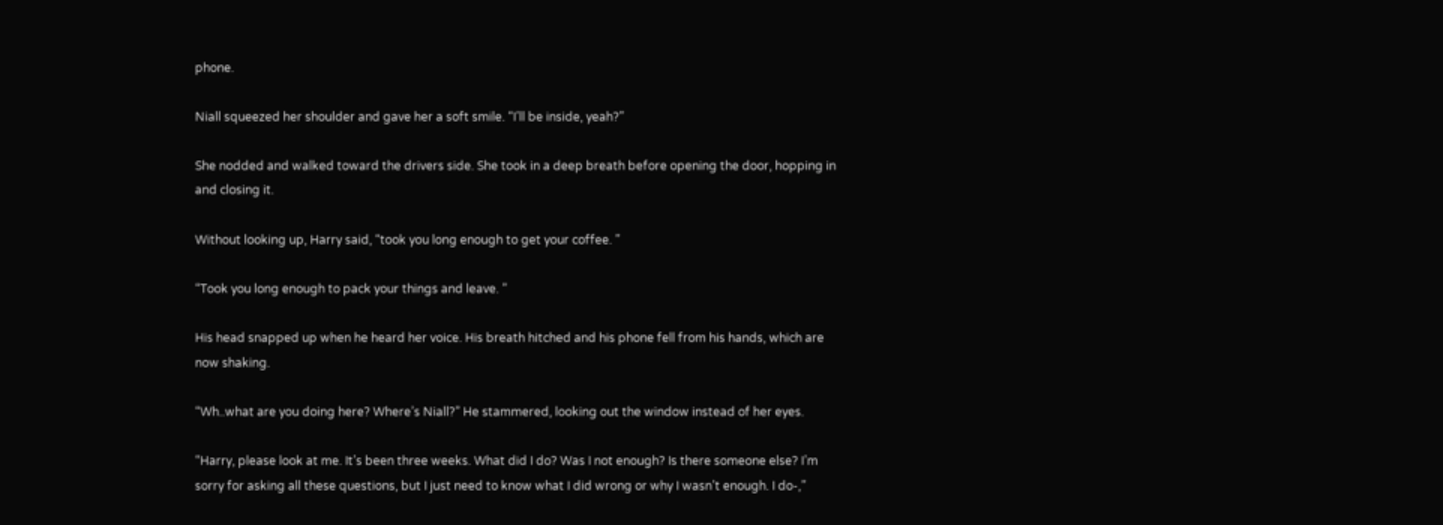phone.

Niall squeezed her shoulder and gave her a soft smile. “I’ll be inside, yeah?”

She nodded and walked toward the drivers side. She took in a deep breath before opening the door, hopping in and closing it.

Without looking up, Harry said, “took you long enough to get your coffee. ”

“Took you long enough to pack your things and leave. ”

His head snapped up when he heard her voice. His breath hitched and his phone fell from his hands, which are now shaking.

“Wh..what are you doing here? Where’s Niall?” He stammered, looking out the window instead of her eyes.

“Harry, please look at me. It’s been three weeks. What did I do? Was I not enough? Is there someone else? I’m sorry for asking all these questions, but I just need to know what I did wrong or why I wasn’t enough. I do-,”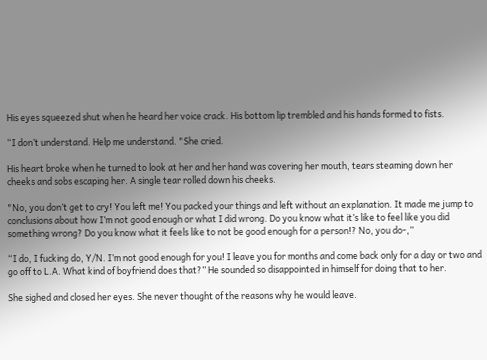His eyes squeezed shut when he heard her voice crack. His bottom lip trembled and his hands formed to fists.

“I don’t understand. Help me understand. "She cried.

His heart broke when he turned to look at her and her hand was covering her mouth, tears steaming down her cheeks and sobs escaping her. A single tear rolled down his cheeks.

"No, you don’t get to cry! You left me! You packed your things and left without an explanation. It made me jump to conclusions about how I’m not good enough or what I did wrong. Do you know what it’s like to feel like you did something wrong? Do you know what it feels like to not be good enough for a person!? No, you do-,”

“I do, I fucking do, Y/N. I’m not good enough for you! I leave you for months and come back only for a day or two and go off to L.A. What kind of boyfriend does that?” He sounded so disappointed in himself for doing that to her.

She sighed and closed her eyes. She never thought of the reasons why he would leave.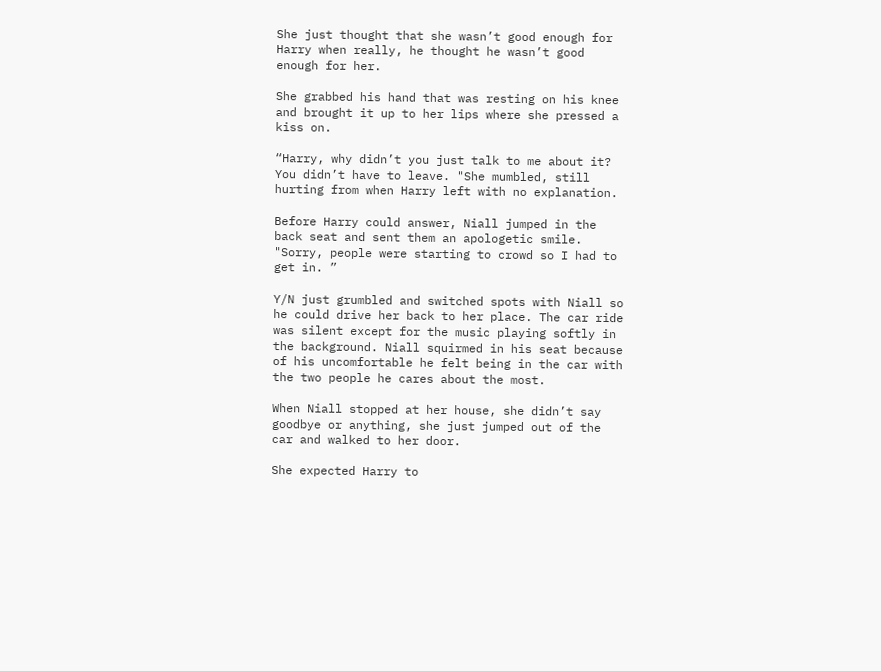She just thought that she wasn’t good enough for Harry when really, he thought he wasn’t good enough for her.

She grabbed his hand that was resting on his knee and brought it up to her lips where she pressed a kiss on.

“Harry, why didn’t you just talk to me about it? You didn’t have to leave. "She mumbled, still hurting from when Harry left with no explanation.

Before Harry could answer, Niall jumped in the back seat and sent them an apologetic smile. "Sorry, people were starting to crowd so I had to get in. ”

Y/N just grumbled and switched spots with Niall so he could drive her back to her place. The car ride was silent except for the music playing softly in the background. Niall squirmed in his seat because of his uncomfortable he felt being in the car with the two people he cares about the most.

When Niall stopped at her house, she didn’t say goodbye or anything, she just jumped out of the car and walked to her door.

She expected Harry to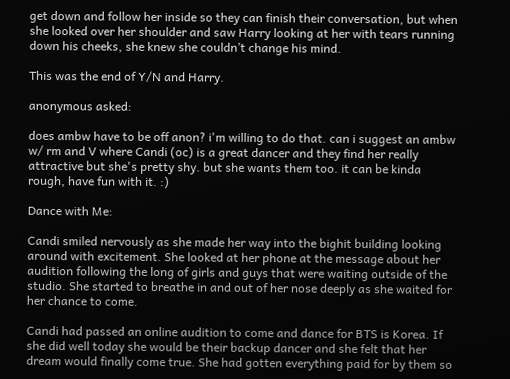get down and follow her inside so they can finish their conversation, but when she looked over her shoulder and saw Harry looking at her with tears running down his cheeks, she knew she couldn’t change his mind.

This was the end of Y/N and Harry.

anonymous asked:

does ambw have to be off anon? i'm willing to do that. can i suggest an ambw w/ rm and V where Candi (oc) is a great dancer and they find her really attractive but she's pretty shy. but she wants them too. it can be kinda rough, have fun with it. :)

Dance with Me:

Candi smiled nervously as she made her way into the bighit building looking around with excitement. She looked at her phone at the message about her audition following the long of girls and guys that were waiting outside of the studio. She started to breathe in and out of her nose deeply as she waited for her chance to come.

Candi had passed an online audition to come and dance for BTS is Korea. If she did well today she would be their backup dancer and she felt that her dream would finally come true. She had gotten everything paid for by them so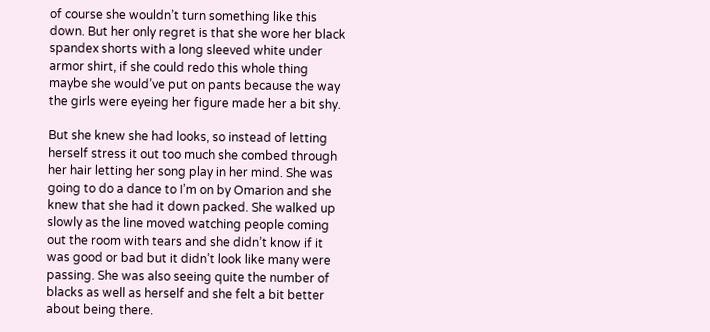of course she wouldn’t turn something like this down. But her only regret is that she wore her black spandex shorts with a long sleeved white under armor shirt, if she could redo this whole thing maybe she would’ve put on pants because the way the girls were eyeing her figure made her a bit shy.

But she knew she had looks, so instead of letting herself stress it out too much she combed through her hair letting her song play in her mind. She was going to do a dance to I’m on by Omarion and she knew that she had it down packed. She walked up slowly as the line moved watching people coming out the room with tears and she didn’t know if it was good or bad but it didn’t look like many were passing. She was also seeing quite the number of blacks as well as herself and she felt a bit better about being there.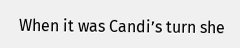When it was Candi’s turn she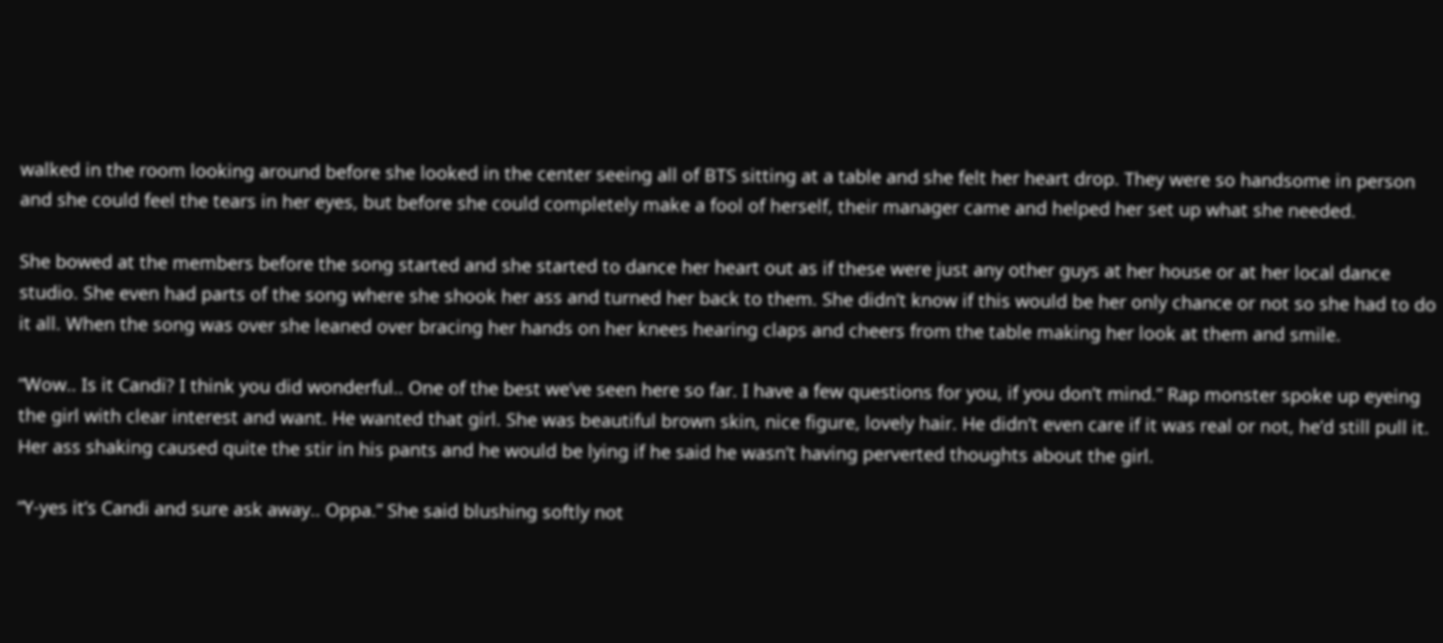walked in the room looking around before she looked in the center seeing all of BTS sitting at a table and she felt her heart drop. They were so handsome in person and she could feel the tears in her eyes, but before she could completely make a fool of herself, their manager came and helped her set up what she needed.

She bowed at the members before the song started and she started to dance her heart out as if these were just any other guys at her house or at her local dance studio. She even had parts of the song where she shook her ass and turned her back to them. She didn’t know if this would be her only chance or not so she had to do it all. When the song was over she leaned over bracing her hands on her knees hearing claps and cheers from the table making her look at them and smile.

“Wow.. Is it Candi? I think you did wonderful.. One of the best we’ve seen here so far. I have a few questions for you, if you don’t mind.” Rap monster spoke up eyeing the girl with clear interest and want. He wanted that girl. She was beautiful brown skin, nice figure, lovely hair. He didn’t even care if it was real or not, he’d still pull it. Her ass shaking caused quite the stir in his pants and he would be lying if he said he wasn’t having perverted thoughts about the girl.

“Y-yes it’s Candi and sure ask away.. Oppa.” She said blushing softly not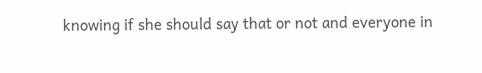knowing if she should say that or not and everyone in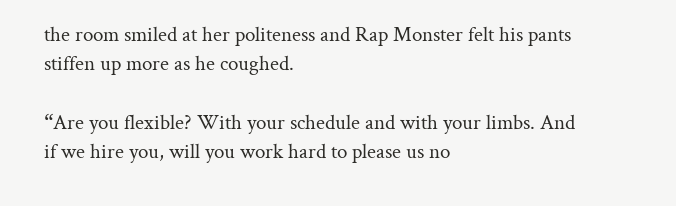the room smiled at her politeness and Rap Monster felt his pants stiffen up more as he coughed.

“Are you flexible? With your schedule and with your limbs. And if we hire you, will you work hard to please us no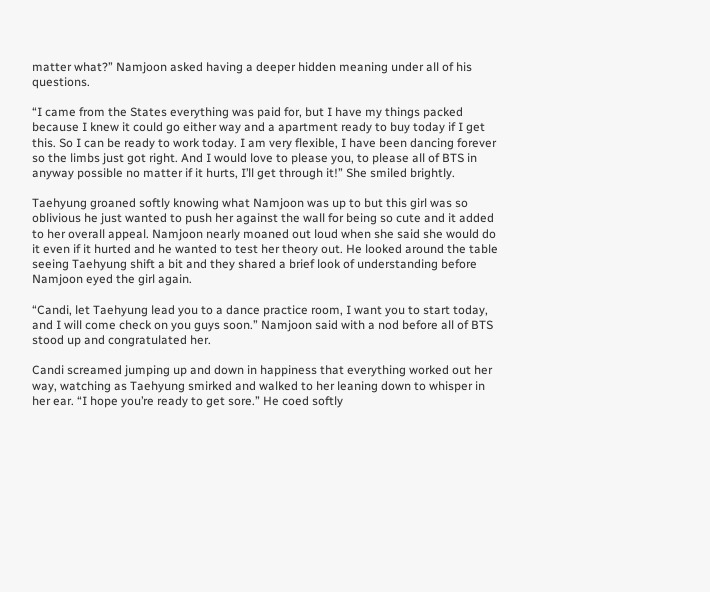matter what?” Namjoon asked having a deeper hidden meaning under all of his questions.

“I came from the States everything was paid for, but I have my things packed because I knew it could go either way and a apartment ready to buy today if I get this. So I can be ready to work today. I am very flexible, I have been dancing forever so the limbs just got right. And I would love to please you, to please all of BTS in anyway possible no matter if it hurts, I’ll get through it!” She smiled brightly.

Taehyung groaned softly knowing what Namjoon was up to but this girl was so oblivious he just wanted to push her against the wall for being so cute and it added to her overall appeal. Namjoon nearly moaned out loud when she said she would do it even if it hurted and he wanted to test her theory out. He looked around the table seeing Taehyung shift a bit and they shared a brief look of understanding before Namjoon eyed the girl again.

“Candi, let Taehyung lead you to a dance practice room, I want you to start today, and I will come check on you guys soon.” Namjoon said with a nod before all of BTS stood up and congratulated her.

Candi screamed jumping up and down in happiness that everything worked out her way, watching as Taehyung smirked and walked to her leaning down to whisper in her ear. “I hope you’re ready to get sore.” He coed softly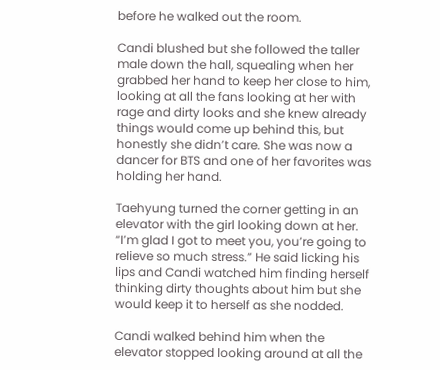before he walked out the room.

Candi blushed but she followed the taller male down the hall, squealing when her grabbed her hand to keep her close to him, looking at all the fans looking at her with rage and dirty looks and she knew already things would come up behind this, but honestly she didn’t care. She was now a dancer for BTS and one of her favorites was holding her hand.

Taehyung turned the corner getting in an elevator with the girl looking down at her. “I’m glad I got to meet you, you’re going to relieve so much stress.” He said licking his lips and Candi watched him finding herself thinking dirty thoughts about him but she would keep it to herself as she nodded.

Candi walked behind him when the elevator stopped looking around at all the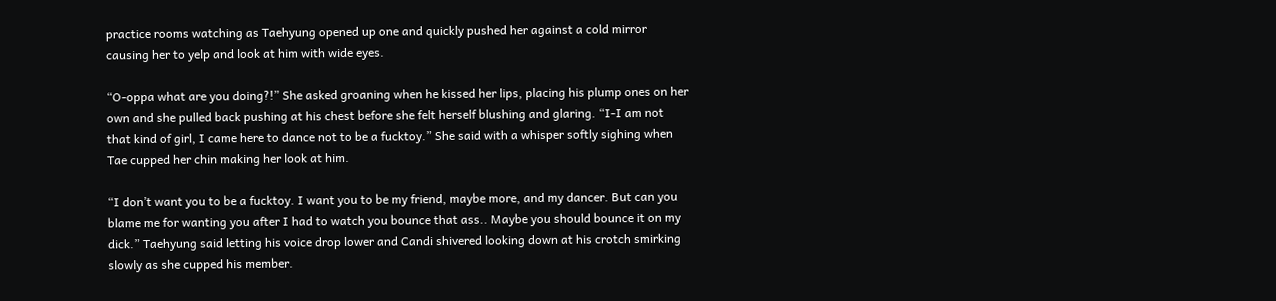practice rooms watching as Taehyung opened up one and quickly pushed her against a cold mirror causing her to yelp and look at him with wide eyes.

“O-oppa what are you doing?!” She asked groaning when he kissed her lips, placing his plump ones on her own and she pulled back pushing at his chest before she felt herself blushing and glaring. “I-I am not that kind of girl, I came here to dance not to be a fucktoy.” She said with a whisper softly sighing when Tae cupped her chin making her look at him.

“I don’t want you to be a fucktoy. I want you to be my friend, maybe more, and my dancer. But can you blame me for wanting you after I had to watch you bounce that ass.. Maybe you should bounce it on my dick.” Taehyung said letting his voice drop lower and Candi shivered looking down at his crotch smirking slowly as she cupped his member.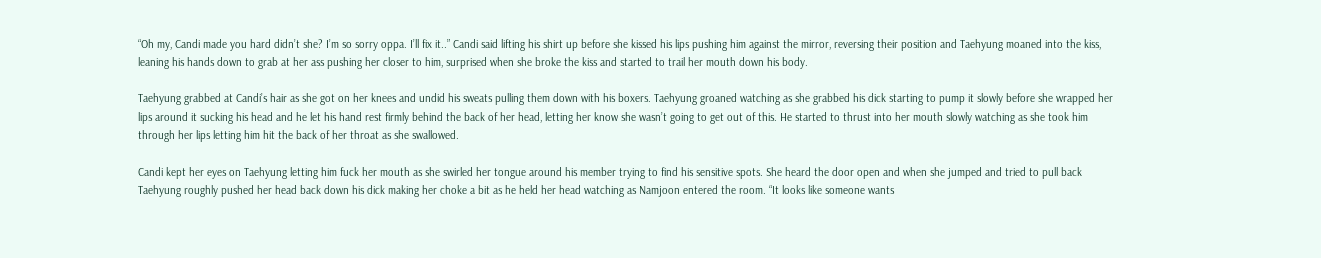“Oh my, Candi made you hard didn’t she? I’m so sorry oppa. I’ll fix it..” Candi said lifting his shirt up before she kissed his lips pushing him against the mirror, reversing their position and Taehyung moaned into the kiss, leaning his hands down to grab at her ass pushing her closer to him, surprised when she broke the kiss and started to trail her mouth down his body.

Taehyung grabbed at Candi’s hair as she got on her knees and undid his sweats pulling them down with his boxers. Taehyung groaned watching as she grabbed his dick starting to pump it slowly before she wrapped her lips around it sucking his head and he let his hand rest firmly behind the back of her head, letting her know she wasn’t going to get out of this. He started to thrust into her mouth slowly watching as she took him through her lips letting him hit the back of her throat as she swallowed.

Candi kept her eyes on Taehyung letting him fuck her mouth as she swirled her tongue around his member trying to find his sensitive spots. She heard the door open and when she jumped and tried to pull back Taehyung roughly pushed her head back down his dick making her choke a bit as he held her head watching as Namjoon entered the room. “It looks like someone wants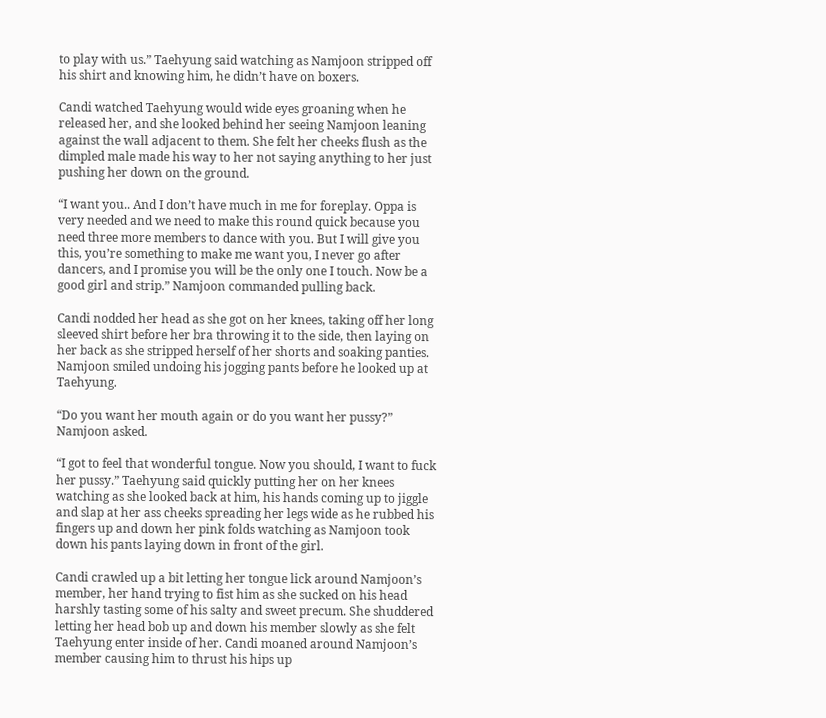to play with us.” Taehyung said watching as Namjoon stripped off his shirt and knowing him, he didn’t have on boxers.

Candi watched Taehyung would wide eyes groaning when he released her, and she looked behind her seeing Namjoon leaning against the wall adjacent to them. She felt her cheeks flush as the dimpled male made his way to her not saying anything to her just pushing her down on the ground.

“I want you.. And I don’t have much in me for foreplay. Oppa is very needed and we need to make this round quick because you need three more members to dance with you. But I will give you this, you’re something to make me want you, I never go after dancers, and I promise you will be the only one I touch. Now be a good girl and strip.” Namjoon commanded pulling back.

Candi nodded her head as she got on her knees, taking off her long sleeved shirt before her bra throwing it to the side, then laying on her back as she stripped herself of her shorts and soaking panties. Namjoon smiled undoing his jogging pants before he looked up at Taehyung.

“Do you want her mouth again or do you want her pussy?” Namjoon asked.

“I got to feel that wonderful tongue. Now you should, I want to fuck her pussy.” Taehyung said quickly putting her on her knees watching as she looked back at him, his hands coming up to jiggle and slap at her ass cheeks spreading her legs wide as he rubbed his fingers up and down her pink folds watching as Namjoon took down his pants laying down in front of the girl.

Candi crawled up a bit letting her tongue lick around Namjoon’s member, her hand trying to fist him as she sucked on his head harshly tasting some of his salty and sweet precum. She shuddered letting her head bob up and down his member slowly as she felt Taehyung enter inside of her. Candi moaned around Namjoon’s member causing him to thrust his hips up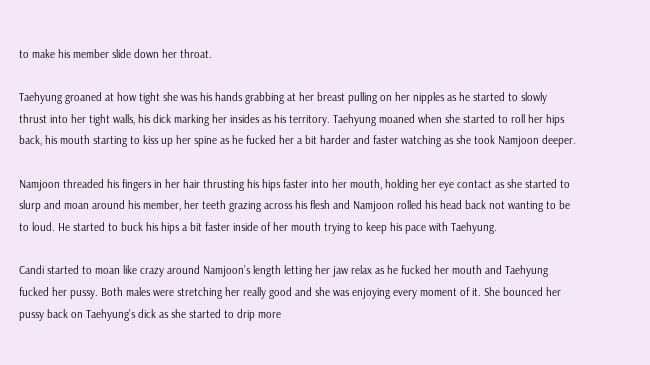to make his member slide down her throat.

Taehyung groaned at how tight she was his hands grabbing at her breast pulling on her nipples as he started to slowly thrust into her tight walls, his dick marking her insides as his territory. Taehyung moaned when she started to roll her hips back, his mouth starting to kiss up her spine as he fucked her a bit harder and faster watching as she took Namjoon deeper.

Namjoon threaded his fingers in her hair thrusting his hips faster into her mouth, holding her eye contact as she started to slurp and moan around his member, her teeth grazing across his flesh and Namjoon rolled his head back not wanting to be to loud. He started to buck his hips a bit faster inside of her mouth trying to keep his pace with Taehyung.

Candi started to moan like crazy around Namjoon’s length letting her jaw relax as he fucked her mouth and Taehyung fucked her pussy. Both males were stretching her really good and she was enjoying every moment of it. She bounced her pussy back on Taehyung’s dick as she started to drip more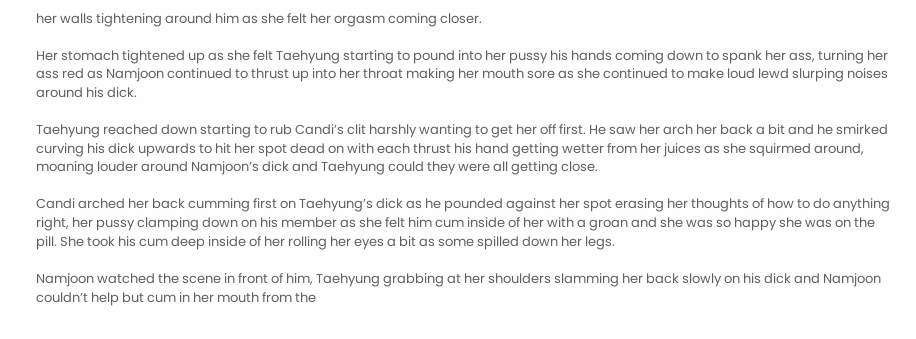her walls tightening around him as she felt her orgasm coming closer.

Her stomach tightened up as she felt Taehyung starting to pound into her pussy his hands coming down to spank her ass, turning her ass red as Namjoon continued to thrust up into her throat making her mouth sore as she continued to make loud lewd slurping noises around his dick.

Taehyung reached down starting to rub Candi’s clit harshly wanting to get her off first. He saw her arch her back a bit and he smirked curving his dick upwards to hit her spot dead on with each thrust his hand getting wetter from her juices as she squirmed around, moaning louder around Namjoon’s dick and Taehyung could they were all getting close.

Candi arched her back cumming first on Taehyung’s dick as he pounded against her spot erasing her thoughts of how to do anything right, her pussy clamping down on his member as she felt him cum inside of her with a groan and she was so happy she was on the pill. She took his cum deep inside of her rolling her eyes a bit as some spilled down her legs.

Namjoon watched the scene in front of him, Taehyung grabbing at her shoulders slamming her back slowly on his dick and Namjoon couldn’t help but cum in her mouth from the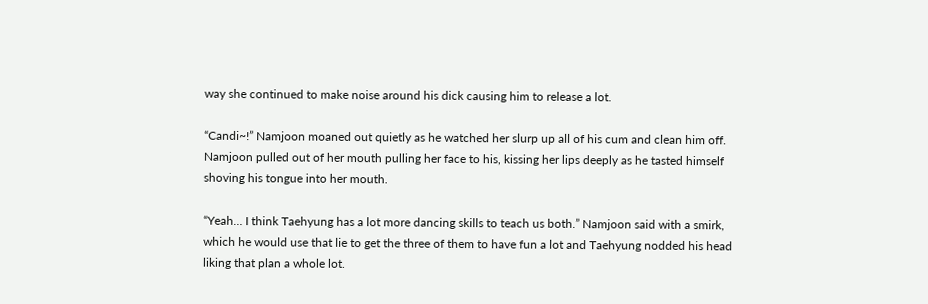way she continued to make noise around his dick causing him to release a lot.

“Candi~!” Namjoon moaned out quietly as he watched her slurp up all of his cum and clean him off. Namjoon pulled out of her mouth pulling her face to his, kissing her lips deeply as he tasted himself shoving his tongue into her mouth.

“Yeah… I think Taehyung has a lot more dancing skills to teach us both.” Namjoon said with a smirk, which he would use that lie to get the three of them to have fun a lot and Taehyung nodded his head liking that plan a whole lot.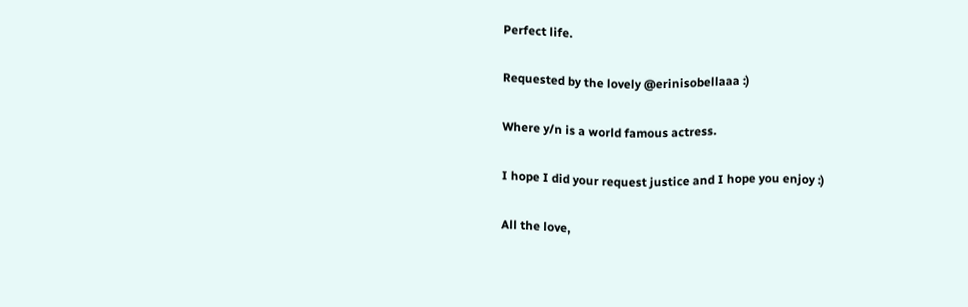Perfect life.

Requested by the lovely @erinisobellaaa :)

Where y/n is a world famous actress.

I hope I did your request justice and I hope you enjoy :)

All the love,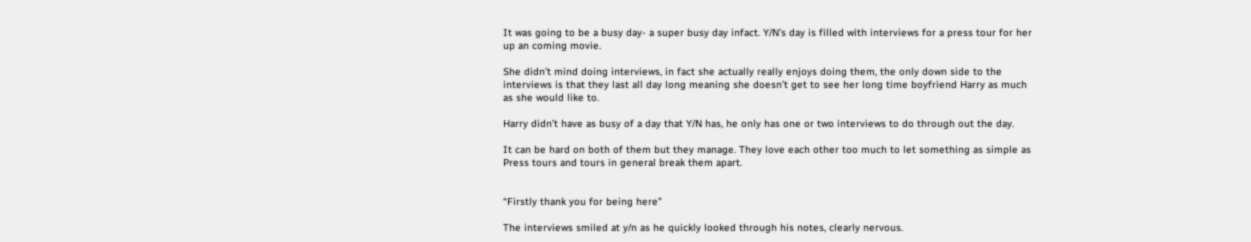It was going to be a busy day- a super busy day infact. Y/N’s day is filled with interviews for a press tour for her up an coming movie.

She didn’t mind doing interviews, in fact she actually really enjoys doing them, the only down side to the interviews is that they last all day long meaning she doesn’t get to see her long time boyfriend Harry as much as she would like to.

Harry didn’t have as busy of a day that Y/N has, he only has one or two interviews to do through out the day.

It can be hard on both of them but they manage. They love each other too much to let something as simple as Press tours and tours in general break them apart.


“Firstly thank you for being here”

The interviews smiled at y/n as he quickly looked through his notes, clearly nervous.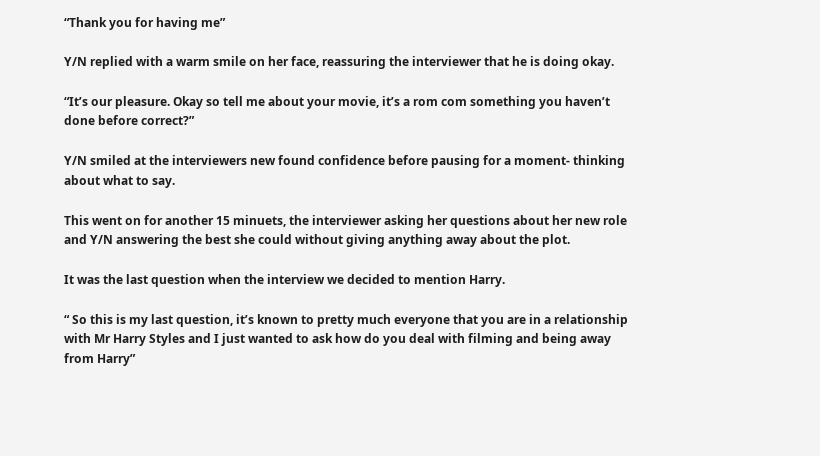“Thank you for having me”

Y/N replied with a warm smile on her face, reassuring the interviewer that he is doing okay.

“It’s our pleasure. Okay so tell me about your movie, it’s a rom com something you haven’t done before correct?”

Y/N smiled at the interviewers new found confidence before pausing for a moment- thinking about what to say.

This went on for another 15 minuets, the interviewer asking her questions about her new role and Y/N answering the best she could without giving anything away about the plot.

It was the last question when the interview we decided to mention Harry.

“ So this is my last question, it’s known to pretty much everyone that you are in a relationship with Mr Harry Styles and I just wanted to ask how do you deal with filming and being away from Harry”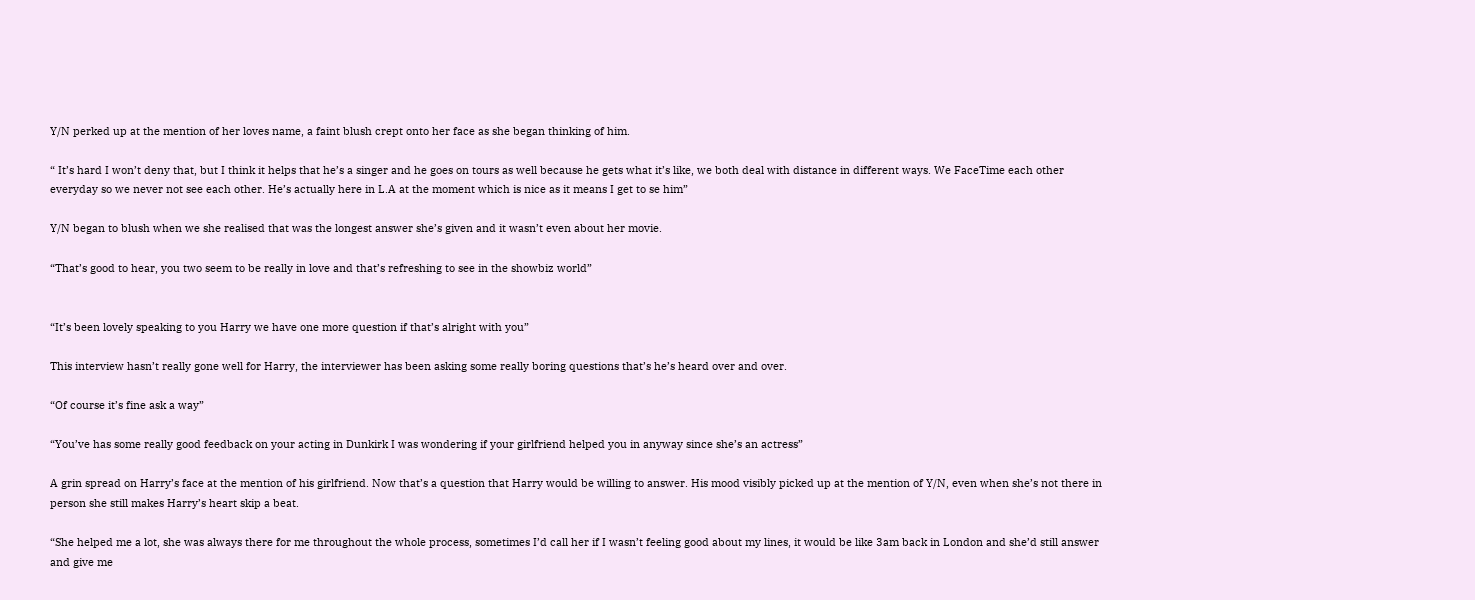Y/N perked up at the mention of her loves name, a faint blush crept onto her face as she began thinking of him.

“ It’s hard I won’t deny that, but I think it helps that he’s a singer and he goes on tours as well because he gets what it’s like, we both deal with distance in different ways. We FaceTime each other everyday so we never not see each other. He’s actually here in L.A at the moment which is nice as it means I get to se him”

Y/N began to blush when we she realised that was the longest answer she’s given and it wasn’t even about her movie.

“That’s good to hear, you two seem to be really in love and that’s refreshing to see in the showbiz world”


“It’s been lovely speaking to you Harry we have one more question if that’s alright with you”

This interview hasn’t really gone well for Harry, the interviewer has been asking some really boring questions that’s he’s heard over and over.

“Of course it’s fine ask a way”

“You’ve has some really good feedback on your acting in Dunkirk I was wondering if your girlfriend helped you in anyway since she’s an actress”

A grin spread on Harry’s face at the mention of his girlfriend. Now that’s a question that Harry would be willing to answer. His mood visibly picked up at the mention of Y/N, even when she’s not there in person she still makes Harry’s heart skip a beat.

“She helped me a lot, she was always there for me throughout the whole process, sometimes I’d call her if I wasn’t feeling good about my lines, it would be like 3am back in London and she’d still answer and give me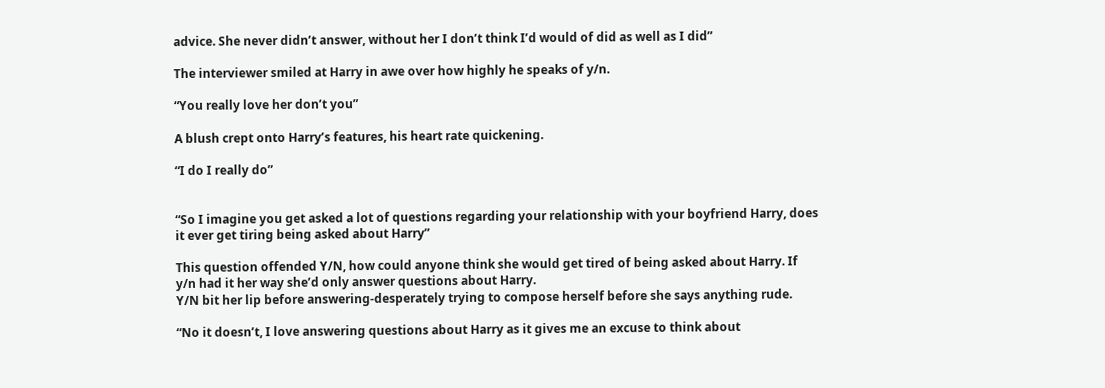advice. She never didn’t answer, without her I don’t think I’d would of did as well as I did”

The interviewer smiled at Harry in awe over how highly he speaks of y/n.

“You really love her don’t you”

A blush crept onto Harry’s features, his heart rate quickening.

“I do I really do”


“So I imagine you get asked a lot of questions regarding your relationship with your boyfriend Harry, does it ever get tiring being asked about Harry”

This question offended Y/N, how could anyone think she would get tired of being asked about Harry. If y/n had it her way she’d only answer questions about Harry.
Y/N bit her lip before answering-desperately trying to compose herself before she says anything rude.

“No it doesn’t, I love answering questions about Harry as it gives me an excuse to think about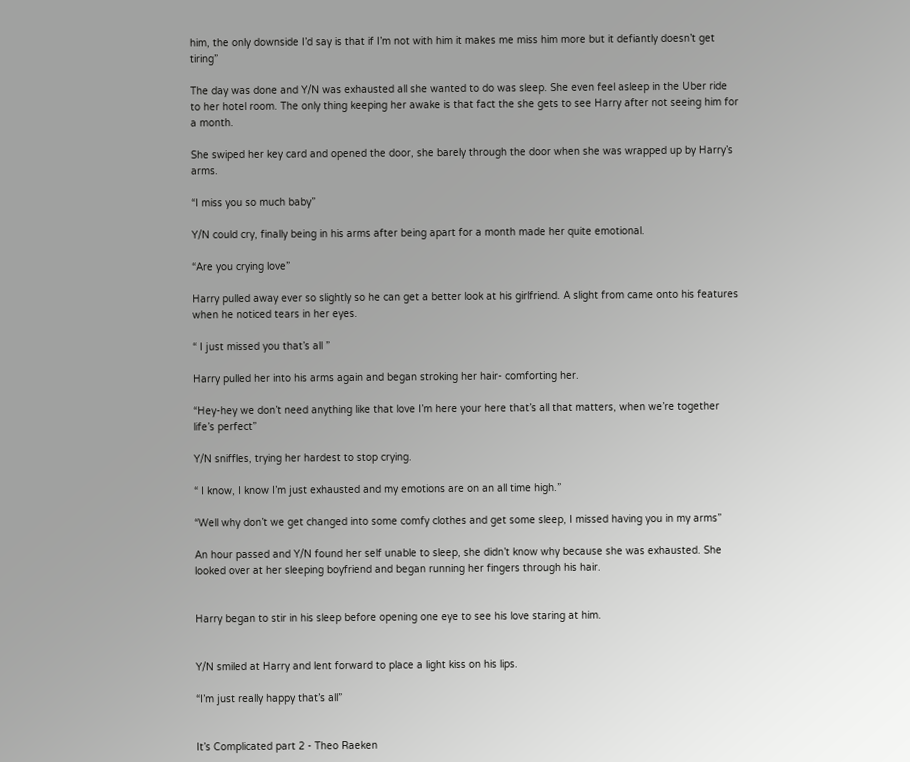him, the only downside I’d say is that if I’m not with him it makes me miss him more but it defiantly doesn’t get tiring”

The day was done and Y/N was exhausted all she wanted to do was sleep. She even feel asleep in the Uber ride to her hotel room. The only thing keeping her awake is that fact the she gets to see Harry after not seeing him for a month.

She swiped her key card and opened the door, she barely through the door when she was wrapped up by Harry’s arms.

“I miss you so much baby”

Y/N could cry, finally being in his arms after being apart for a month made her quite emotional.

“Are you crying love”

Harry pulled away ever so slightly so he can get a better look at his girlfriend. A slight from came onto his features when he noticed tears in her eyes.

“ I just missed you that’s all ”

Harry pulled her into his arms again and began stroking her hair- comforting her.

“Hey-hey we don’t need anything like that love I’m here your here that’s all that matters, when we’re together life’s perfect”

Y/N sniffles, trying her hardest to stop crying.

“ I know, I know I’m just exhausted and my emotions are on an all time high.”

“Well why don’t we get changed into some comfy clothes and get some sleep, I missed having you in my arms”

An hour passed and Y/N found her self unable to sleep, she didn’t know why because she was exhausted. She looked over at her sleeping boyfriend and began running her fingers through his hair.


Harry began to stir in his sleep before opening one eye to see his love staring at him.


Y/N smiled at Harry and lent forward to place a light kiss on his lips.

“I’m just really happy that’s all”


It’s Complicated part 2 - Theo Raeken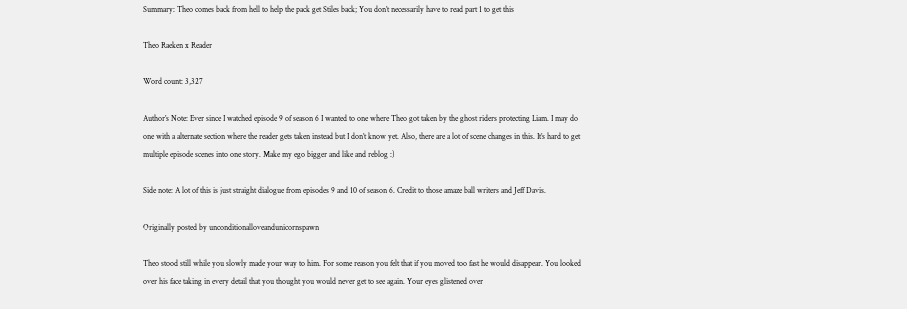Summary: Theo comes back from hell to help the pack get Stiles back; You don’t necessarily have to read part 1 to get this

Theo Raeken x Reader

Word count: 3,327

Author’s Note: Ever since I watched episode 9 of season 6 I wanted to one where Theo got taken by the ghost riders protecting Liam. I may do one with a alternate section where the reader gets taken instead but I don’t know yet. Also, there are a lot of scene changes in this. It’s hard to get multiple episode scenes into one story. Make my ego bigger and like and reblog :)

Side note: A lot of this is just straight dialogue from episodes 9 and 10 of season 6. Credit to those amaze ball writers and Jeff Davis.

Originally posted by unconditionalloveandunicornspawn

Theo stood still while you slowly made your way to him. For some reason you felt that if you moved too fast he would disappear. You looked over his face taking in every detail that you thought you would never get to see again. Your eyes glistened over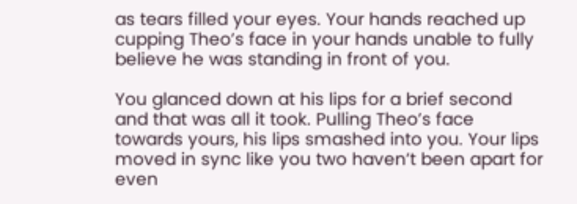as tears filled your eyes. Your hands reached up cupping Theo’s face in your hands unable to fully believe he was standing in front of you.

You glanced down at his lips for a brief second and that was all it took. Pulling Theo’s face towards yours, his lips smashed into you. Your lips moved in sync like you two haven’t been apart for even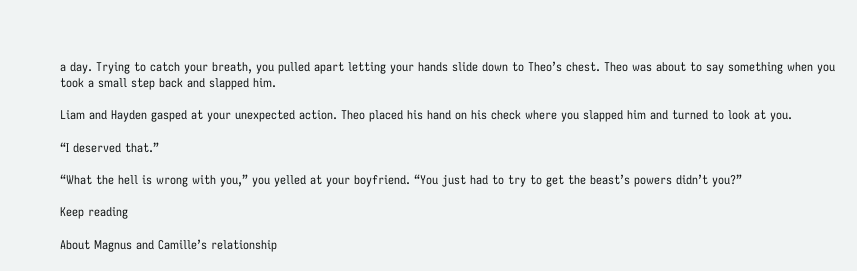a day. Trying to catch your breath, you pulled apart letting your hands slide down to Theo’s chest. Theo was about to say something when you took a small step back and slapped him.

Liam and Hayden gasped at your unexpected action. Theo placed his hand on his check where you slapped him and turned to look at you.

“I deserved that.”

“What the hell is wrong with you,” you yelled at your boyfriend. “You just had to try to get the beast’s powers didn’t you?”

Keep reading

About Magnus and Camille’s relationship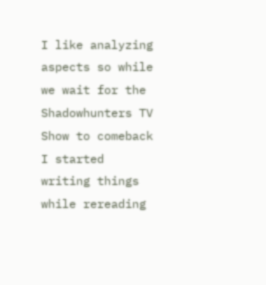I like analyzing aspects so while we wait for the Shadowhunters TV Show to comeback I started writing things while rereading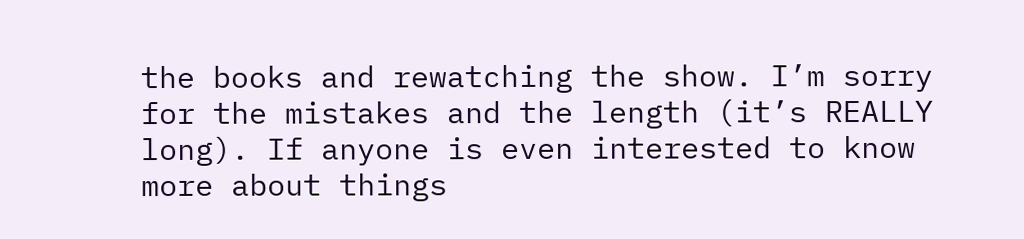the books and rewatching the show. I’m sorry for the mistakes and the length (it’s REALLY long). If anyone is even interested to know more about things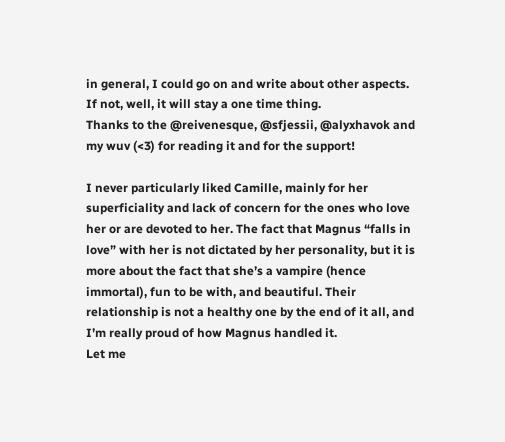in general, I could go on and write about other aspects. If not, well, it will stay a one time thing.
Thanks to the @reivenesque, @sfjessii, @alyxhavok and my wuv (<3) for reading it and for the support!

I never particularly liked Camille, mainly for her superficiality and lack of concern for the ones who love her or are devoted to her. The fact that Magnus “falls in love” with her is not dictated by her personality, but it is more about the fact that she’s a vampire (hence immortal), fun to be with, and beautiful. Their relationship is not a healthy one by the end of it all, and I’m really proud of how Magnus handled it.
Let me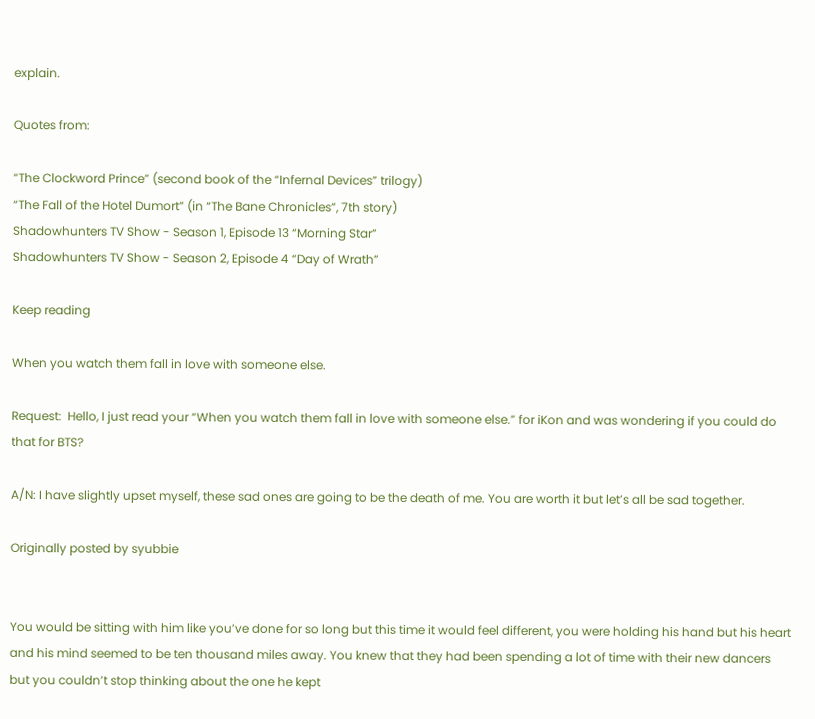explain.

Quotes from:

“The Clockword Prince” (second book of the “Infernal Devices” trilogy)
“The Fall of the Hotel Dumort” (in “The Bane Chronicles”, 7th story)
Shadowhunters TV Show - Season 1, Episode 13 “Morning Star”
Shadowhunters TV Show - Season 2, Episode 4 “Day of Wrath”

Keep reading

When you watch them fall in love with someone else.

Request:  Hello, I just read your “When you watch them fall in love with someone else.” for iKon and was wondering if you could do that for BTS?

A/N: I have slightly upset myself, these sad ones are going to be the death of me. You are worth it but let’s all be sad together.

Originally posted by syubbie


You would be sitting with him like you’ve done for so long but this time it would feel different, you were holding his hand but his heart and his mind seemed to be ten thousand miles away. You knew that they had been spending a lot of time with their new dancers but you couldn’t stop thinking about the one he kept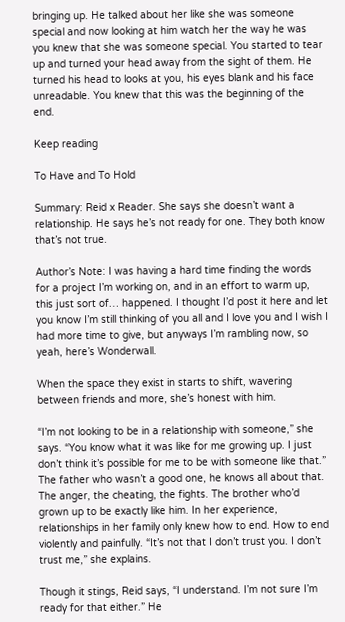bringing up. He talked about her like she was someone special and now looking at him watch her the way he was you knew that she was someone special. You started to tear up and turned your head away from the sight of them. He turned his head to looks at you, his eyes blank and his face unreadable. You knew that this was the beginning of the end.

Keep reading

To Have and To Hold

Summary: Reid x Reader. She says she doesn’t want a relationship. He says he’s not ready for one. They both know that’s not true.

Author’s Note: I was having a hard time finding the words for a project I’m working on, and in an effort to warm up, this just sort of… happened. I thought I’d post it here and let you know I’m still thinking of you all and I love you and I wish I had more time to give, but anyways I’m rambling now, so yeah, here’s Wonderwall.

When the space they exist in starts to shift, wavering between friends and more, she’s honest with him.

“I’m not looking to be in a relationship with someone,” she says. “You know what it was like for me growing up. I just don’t think it’s possible for me to be with someone like that.” The father who wasn’t a good one, he knows all about that. The anger, the cheating, the fights. The brother who’d grown up to be exactly like him. In her experience, relationships in her family only knew how to end. How to end violently and painfully. “It’s not that I don’t trust you. I don’t trust me,” she explains.

Though it stings, Reid says, “I understand. I’m not sure I’m ready for that either.” He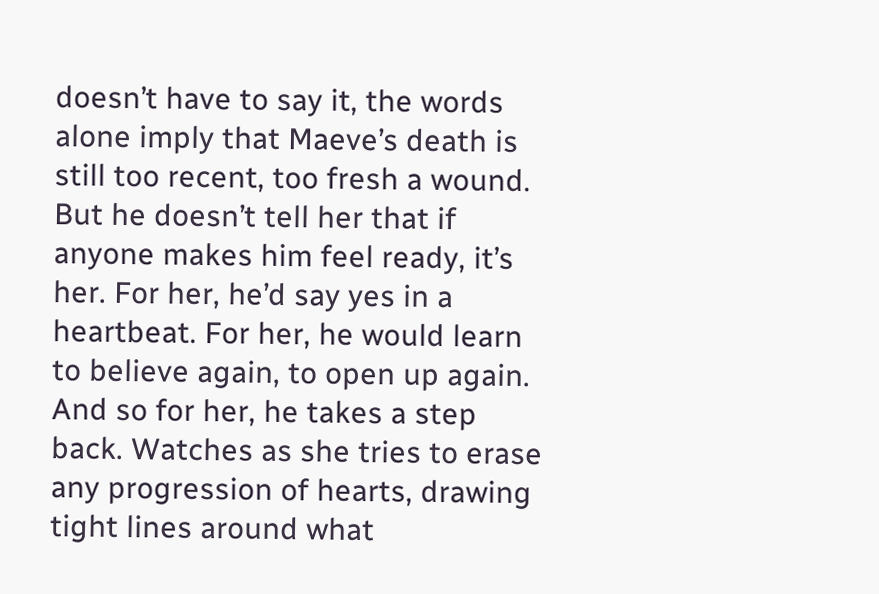doesn’t have to say it, the words alone imply that Maeve’s death is still too recent, too fresh a wound. But he doesn’t tell her that if anyone makes him feel ready, it’s her. For her, he’d say yes in a heartbeat. For her, he would learn to believe again, to open up again. And so for her, he takes a step back. Watches as she tries to erase any progression of hearts, drawing tight lines around what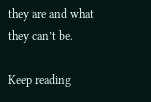they are and what they can’t be.

Keep reading